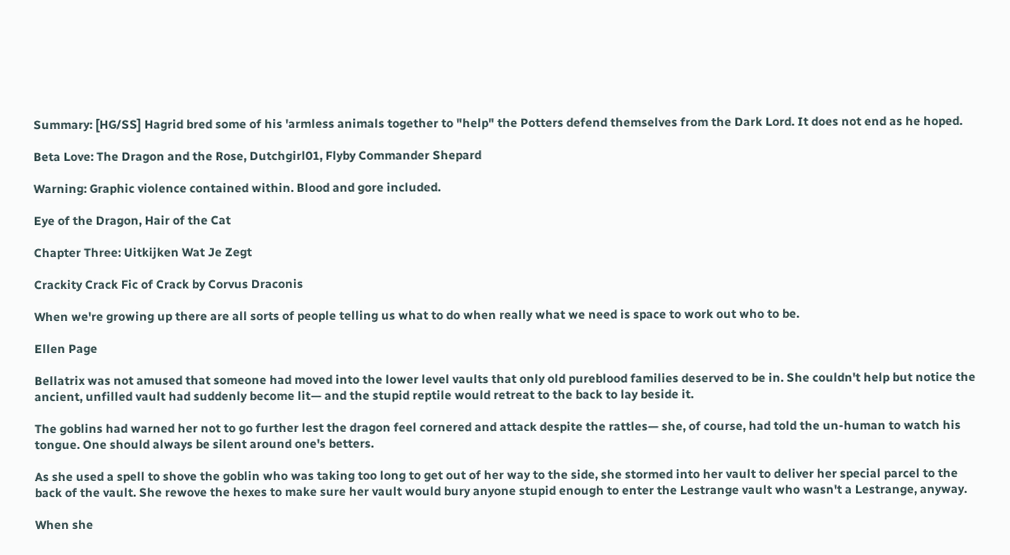Summary: [HG/SS] Hagrid bred some of his 'armless animals together to "help" the Potters defend themselves from the Dark Lord. It does not end as he hoped.

Beta Love: The Dragon and the Rose, Dutchgirl01, Flyby Commander Shepard

Warning: Graphic violence contained within. Blood and gore included.

Eye of the Dragon, Hair of the Cat

Chapter Three: Uitkijken Wat Je Zegt

Crackity Crack Fic of Crack by Corvus Draconis

When we're growing up there are all sorts of people telling us what to do when really what we need is space to work out who to be.

Ellen Page

Bellatrix was not amused that someone had moved into the lower level vaults that only old pureblood families deserved to be in. She couldn't help but notice the ancient, unfilled vault had suddenly become lit— and the stupid reptile would retreat to the back to lay beside it.

The goblins had warned her not to go further lest the dragon feel cornered and attack despite the rattles— she, of course, had told the un-human to watch his tongue. One should always be silent around one's betters.

As she used a spell to shove the goblin who was taking too long to get out of her way to the side, she stormed into her vault to deliver her special parcel to the back of the vault. She rewove the hexes to make sure her vault would bury anyone stupid enough to enter the Lestrange vault who wasn't a Lestrange, anyway.

When she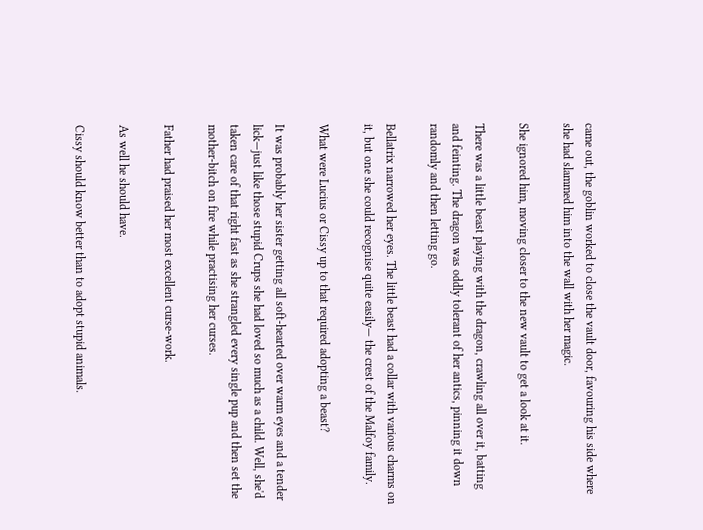came out, the goblin worked to close the vault door, favouring his side where she had slammed him into the wall with her magic.

She ignored him, moving closer to the new vault to get a look at it.

There was a little beast playing with the dragon, crawling all over it, batting and feinting. The dragon was oddly tolerant of her antics, pinning it down randomly and then letting go.

Bellatrix narrowed her eyes. The little beast had a collar with various charms on it, but one she could recognise quite easily— the crest of the Malfoy family.

What were Lucius or Cissy up to that required adopting a beast?

It was probably her sister getting all soft-hearted over warm eyes and a tender lick—just like those stupid Crups she had loved so much as a child. Well, she'd taken care of that right fast as she strangled every single pup and then set the mother-bitch on fire while practising her curses.

Father had praised her most excellent curse-work.

As well he should have.

Cissy should know better than to adopt stupid animals.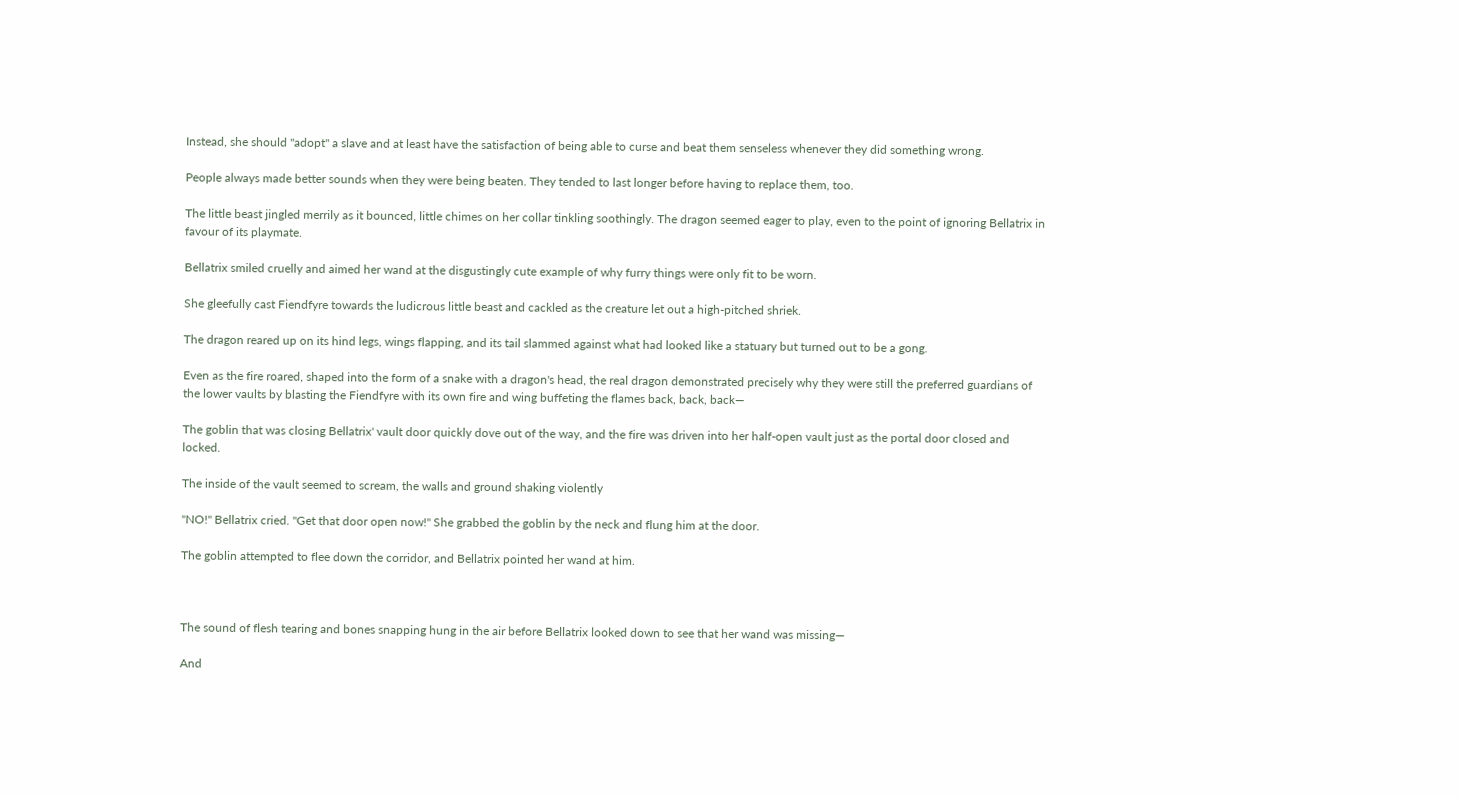Instead, she should "adopt" a slave and at least have the satisfaction of being able to curse and beat them senseless whenever they did something wrong.

People always made better sounds when they were being beaten. They tended to last longer before having to replace them, too.

The little beast jingled merrily as it bounced, little chimes on her collar tinkling soothingly. The dragon seemed eager to play, even to the point of ignoring Bellatrix in favour of its playmate.

Bellatrix smiled cruelly and aimed her wand at the disgustingly cute example of why furry things were only fit to be worn.

She gleefully cast Fiendfyre towards the ludicrous little beast and cackled as the creature let out a high-pitched shriek.

The dragon reared up on its hind legs, wings flapping, and its tail slammed against what had looked like a statuary but turned out to be a gong.

Even as the fire roared, shaped into the form of a snake with a dragon's head, the real dragon demonstrated precisely why they were still the preferred guardians of the lower vaults by blasting the Fiendfyre with its own fire and wing buffeting the flames back, back, back—

The goblin that was closing Bellatrix' vault door quickly dove out of the way, and the fire was driven into her half-open vault just as the portal door closed and locked.

The inside of the vault seemed to scream, the walls and ground shaking violently

"NO!" Bellatrix cried. "Get that door open now!" She grabbed the goblin by the neck and flung him at the door.

The goblin attempted to flee down the corridor, and Bellatrix pointed her wand at him.



The sound of flesh tearing and bones snapping hung in the air before Bellatrix looked down to see that her wand was missing—

And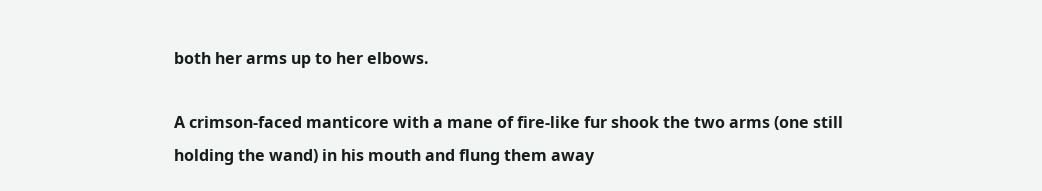both her arms up to her elbows.

A crimson-faced manticore with a mane of fire-like fur shook the two arms (one still holding the wand) in his mouth and flung them away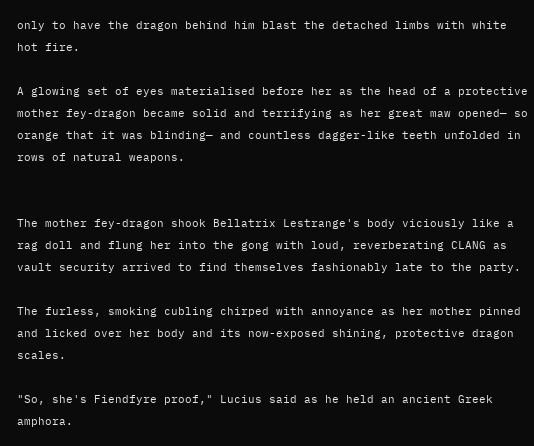only to have the dragon behind him blast the detached limbs with white hot fire.

A glowing set of eyes materialised before her as the head of a protective mother fey-dragon became solid and terrifying as her great maw opened— so orange that it was blinding— and countless dagger-like teeth unfolded in rows of natural weapons.


The mother fey-dragon shook Bellatrix Lestrange's body viciously like a rag doll and flung her into the gong with loud, reverberating CLANG as vault security arrived to find themselves fashionably late to the party.

The furless, smoking cubling chirped with annoyance as her mother pinned and licked over her body and its now-exposed shining, protective dragon scales.

"So, she's Fiendfyre proof," Lucius said as he held an ancient Greek amphora.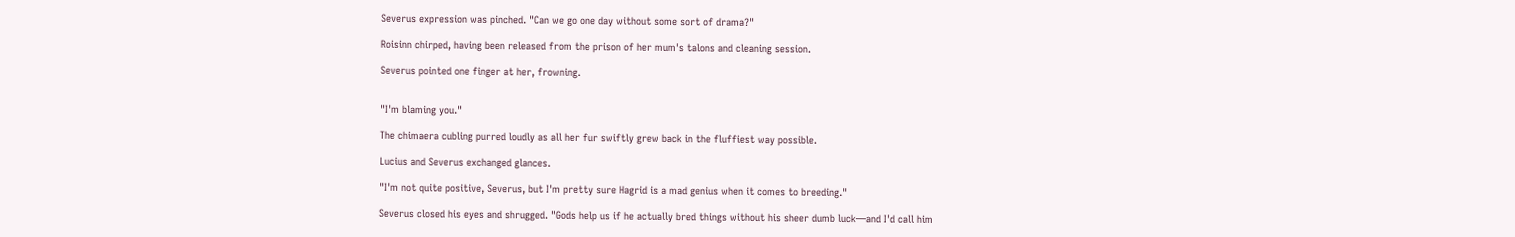Severus expression was pinched. "Can we go one day without some sort of drama?"

Roisinn chirped, having been released from the prison of her mum's talons and cleaning session.

Severus pointed one finger at her, frowning.


"I'm blaming you."

The chimaera cubling purred loudly as all her fur swiftly grew back in the fluffiest way possible.

Lucius and Severus exchanged glances.

"I'm not quite positive, Severus, but I'm pretty sure Hagrid is a mad genius when it comes to breeding."

Severus closed his eyes and shrugged. "Gods help us if he actually bred things without his sheer dumb luck—and I'd call him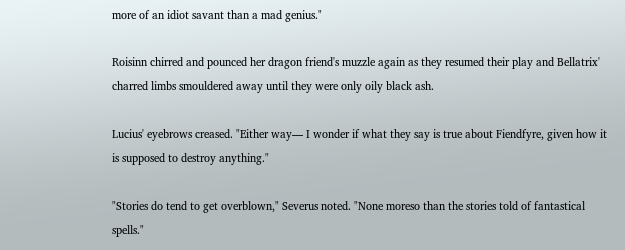more of an idiot savant than a mad genius."

Roisinn chirred and pounced her dragon friend's muzzle again as they resumed their play and Bellatrix' charred limbs smouldered away until they were only oily black ash.

Lucius' eyebrows creased. "Either way— I wonder if what they say is true about Fiendfyre, given how it is supposed to destroy anything."

"Stories do tend to get overblown," Severus noted. "None moreso than the stories told of fantastical spells."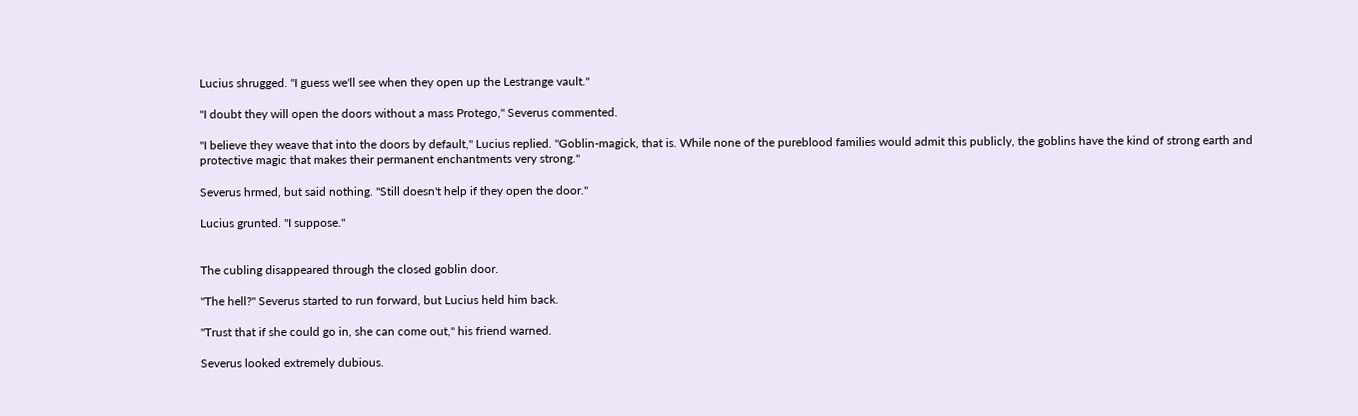Lucius shrugged. "I guess we'll see when they open up the Lestrange vault."

"I doubt they will open the doors without a mass Protego," Severus commented.

"I believe they weave that into the doors by default," Lucius replied. "Goblin-magick, that is. While none of the pureblood families would admit this publicly, the goblins have the kind of strong earth and protective magic that makes their permanent enchantments very strong."

Severus hrmed, but said nothing. "Still doesn't help if they open the door."

Lucius grunted. "I suppose."


The cubling disappeared through the closed goblin door.

"The hell?" Severus started to run forward, but Lucius held him back.

"Trust that if she could go in, she can come out," his friend warned.

Severus looked extremely dubious.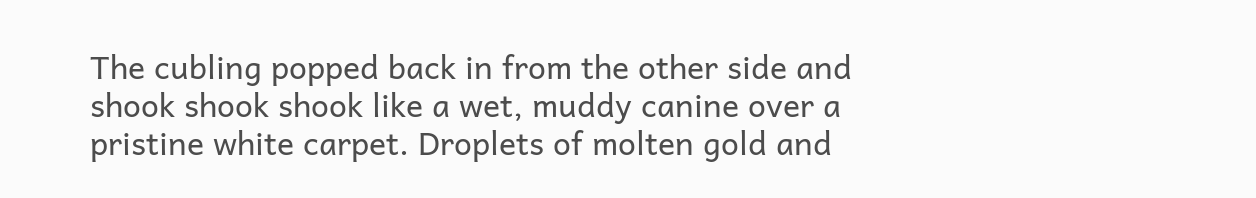The cubling popped back in from the other side and shook shook shook like a wet, muddy canine over a pristine white carpet. Droplets of molten gold and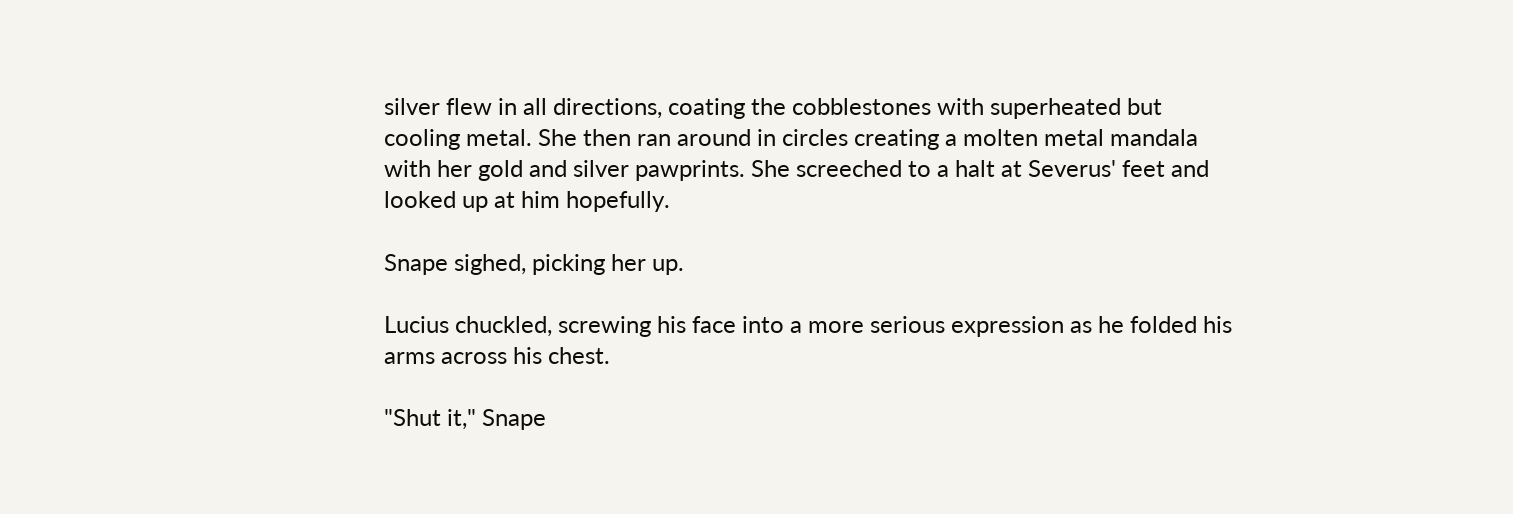silver flew in all directions, coating the cobblestones with superheated but cooling metal. She then ran around in circles creating a molten metal mandala with her gold and silver pawprints. She screeched to a halt at Severus' feet and looked up at him hopefully.

Snape sighed, picking her up.

Lucius chuckled, screwing his face into a more serious expression as he folded his arms across his chest.

"Shut it," Snape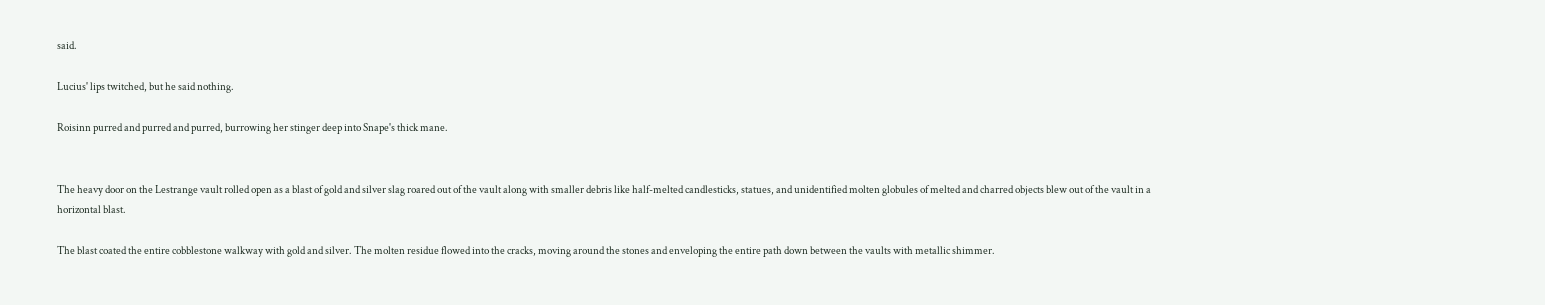said.

Lucius' lips twitched, but he said nothing.

Roisinn purred and purred and purred, burrowing her stinger deep into Snape's thick mane.


The heavy door on the Lestrange vault rolled open as a blast of gold and silver slag roared out of the vault along with smaller debris like half-melted candlesticks, statues, and unidentified molten globules of melted and charred objects blew out of the vault in a horizontal blast.

The blast coated the entire cobblestone walkway with gold and silver. The molten residue flowed into the cracks, moving around the stones and enveloping the entire path down between the vaults with metallic shimmer.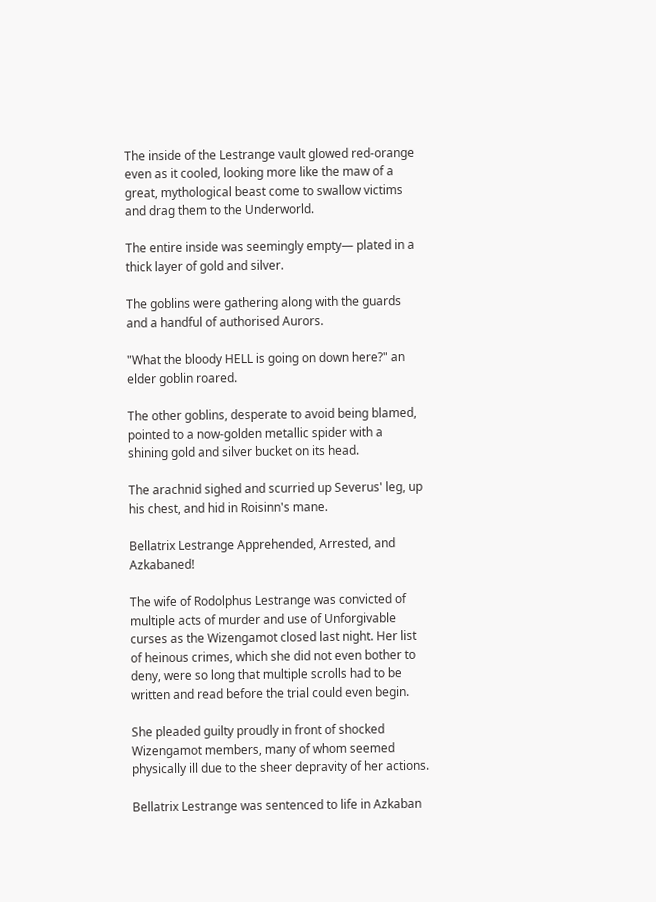The inside of the Lestrange vault glowed red-orange even as it cooled, looking more like the maw of a great, mythological beast come to swallow victims and drag them to the Underworld.

The entire inside was seemingly empty— plated in a thick layer of gold and silver.

The goblins were gathering along with the guards and a handful of authorised Aurors.

"What the bloody HELL is going on down here?" an elder goblin roared.

The other goblins, desperate to avoid being blamed, pointed to a now-golden metallic spider with a shining gold and silver bucket on its head.

The arachnid sighed and scurried up Severus' leg, up his chest, and hid in Roisinn's mane.

Bellatrix Lestrange Apprehended, Arrested, and Azkabaned!

The wife of Rodolphus Lestrange was convicted of multiple acts of murder and use of Unforgivable curses as the Wizengamot closed last night. Her list of heinous crimes, which she did not even bother to deny, were so long that multiple scrolls had to be written and read before the trial could even begin.

She pleaded guilty proudly in front of shocked Wizengamot members, many of whom seemed physically ill due to the sheer depravity of her actions.

Bellatrix Lestrange was sentenced to life in Azkaban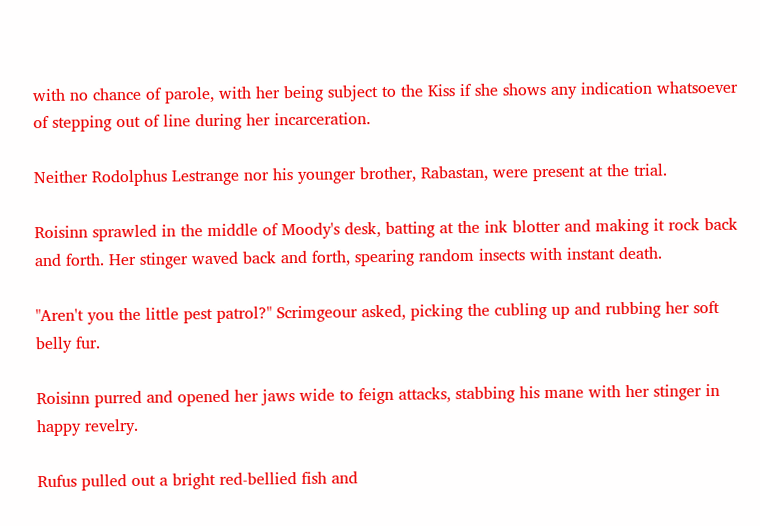with no chance of parole, with her being subject to the Kiss if she shows any indication whatsoever of stepping out of line during her incarceration.

Neither Rodolphus Lestrange nor his younger brother, Rabastan, were present at the trial.

Roisinn sprawled in the middle of Moody's desk, batting at the ink blotter and making it rock back and forth. Her stinger waved back and forth, spearing random insects with instant death.

"Aren't you the little pest patrol?" Scrimgeour asked, picking the cubling up and rubbing her soft belly fur.

Roisinn purred and opened her jaws wide to feign attacks, stabbing his mane with her stinger in happy revelry.

Rufus pulled out a bright red-bellied fish and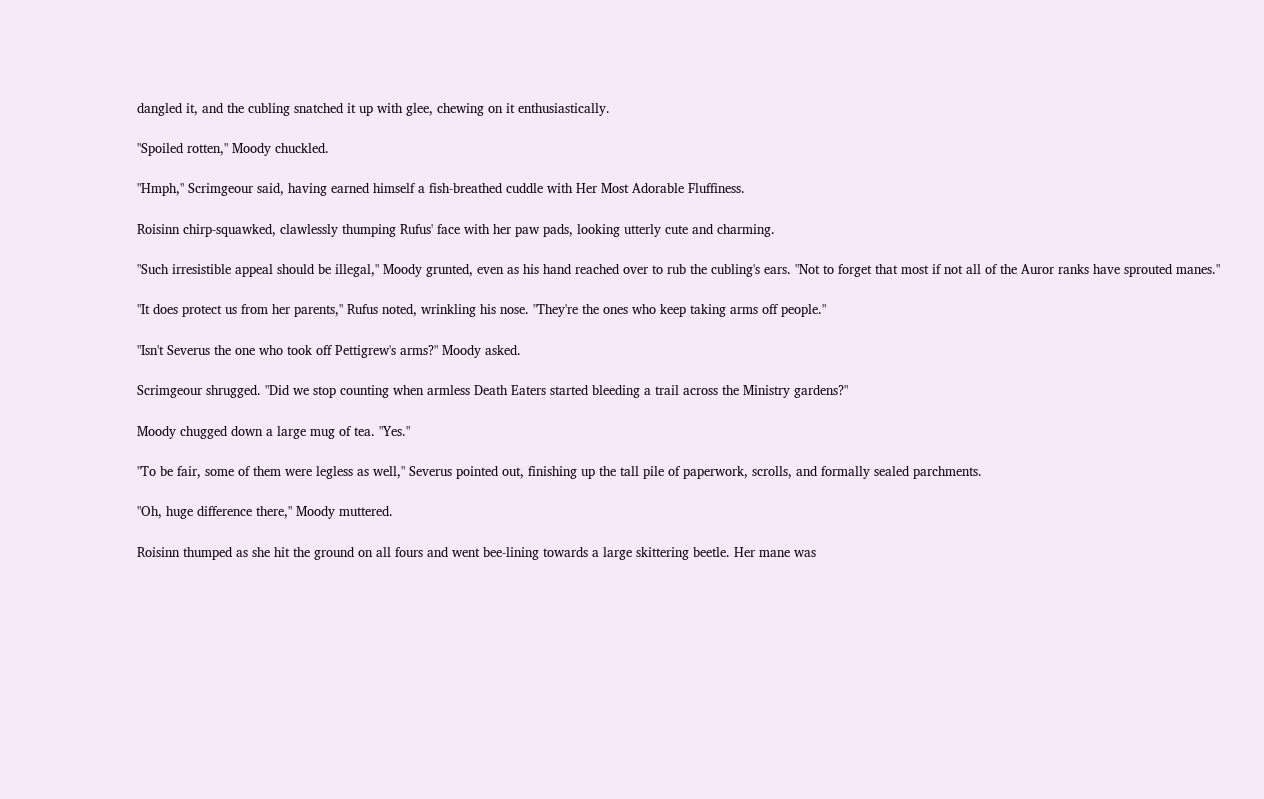dangled it, and the cubling snatched it up with glee, chewing on it enthusiastically.

"Spoiled rotten," Moody chuckled.

"Hmph," Scrimgeour said, having earned himself a fish-breathed cuddle with Her Most Adorable Fluffiness.

Roisinn chirp-squawked, clawlessly thumping Rufus' face with her paw pads, looking utterly cute and charming.

"Such irresistible appeal should be illegal," Moody grunted, even as his hand reached over to rub the cubling's ears. "Not to forget that most if not all of the Auror ranks have sprouted manes."

"It does protect us from her parents," Rufus noted, wrinkling his nose. "They're the ones who keep taking arms off people."

"Isn't Severus the one who took off Pettigrew's arms?" Moody asked.

Scrimgeour shrugged. "Did we stop counting when armless Death Eaters started bleeding a trail across the Ministry gardens?"

Moody chugged down a large mug of tea. "Yes."

"To be fair, some of them were legless as well," Severus pointed out, finishing up the tall pile of paperwork, scrolls, and formally sealed parchments.

"Oh, huge difference there," Moody muttered.

Roisinn thumped as she hit the ground on all fours and went bee-lining towards a large skittering beetle. Her mane was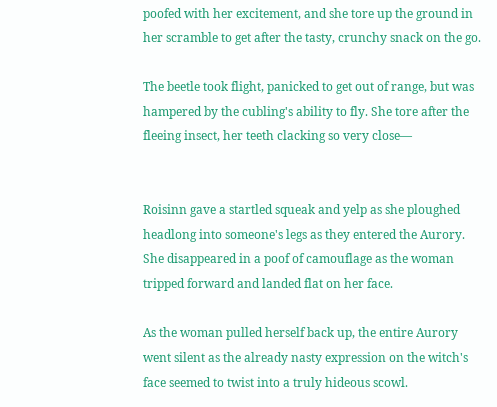poofed with her excitement, and she tore up the ground in her scramble to get after the tasty, crunchy snack on the go.

The beetle took flight, panicked to get out of range, but was hampered by the cubling's ability to fly. She tore after the fleeing insect, her teeth clacking so very close—


Roisinn gave a startled squeak and yelp as she ploughed headlong into someone's legs as they entered the Aurory. She disappeared in a poof of camouflage as the woman tripped forward and landed flat on her face.

As the woman pulled herself back up, the entire Aurory went silent as the already nasty expression on the witch's face seemed to twist into a truly hideous scowl.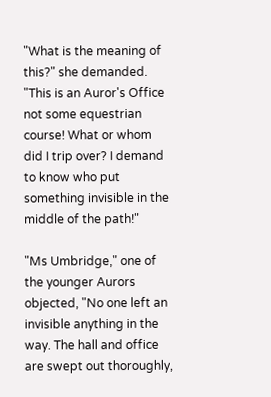"What is the meaning of this?" she demanded. "This is an Auror's Office not some equestrian course! What or whom did I trip over? I demand to know who put something invisible in the middle of the path!"

"Ms Umbridge," one of the younger Aurors objected, "No one left an invisible anything in the way. The hall and office are swept out thoroughly,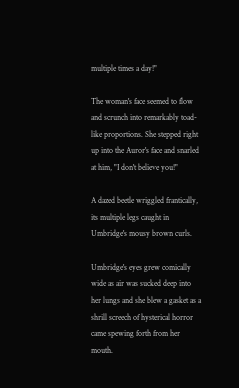multiple times a day!"

The woman's face seemed to flow and scrunch into remarkably toad-like proportions. She stepped right up into the Auror's face and snarled at him, "I don't believe you!"

A dazed beetle wriggled frantically, its multiple legs caught in Umbridge's mousy brown curls.

Umbridge's eyes grew comically wide as air was sucked deep into her lungs and she blew a gasket as a shrill screech of hysterical horror came spewing forth from her mouth.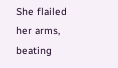She flailed her arms, beating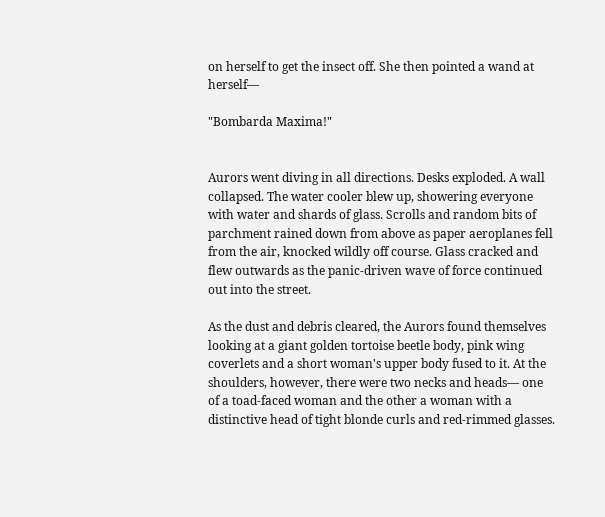on herself to get the insect off. She then pointed a wand at herself—

"Bombarda Maxima!"


Aurors went diving in all directions. Desks exploded. A wall collapsed. The water cooler blew up, showering everyone with water and shards of glass. Scrolls and random bits of parchment rained down from above as paper aeroplanes fell from the air, knocked wildly off course. Glass cracked and flew outwards as the panic-driven wave of force continued out into the street.

As the dust and debris cleared, the Aurors found themselves looking at a giant golden tortoise beetle body, pink wing coverlets and a short woman's upper body fused to it. At the shoulders, however, there were two necks and heads— one of a toad-faced woman and the other a woman with a distinctive head of tight blonde curls and red-rimmed glasses.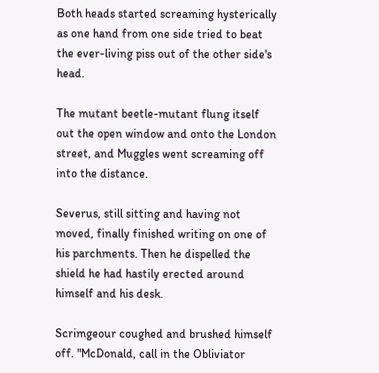Both heads started screaming hysterically as one hand from one side tried to beat the ever-living piss out of the other side's head.

The mutant beetle-mutant flung itself out the open window and onto the London street, and Muggles went screaming off into the distance.

Severus, still sitting and having not moved, finally finished writing on one of his parchments. Then he dispelled the shield he had hastily erected around himself and his desk.

Scrimgeour coughed and brushed himself off. "McDonald, call in the Obliviator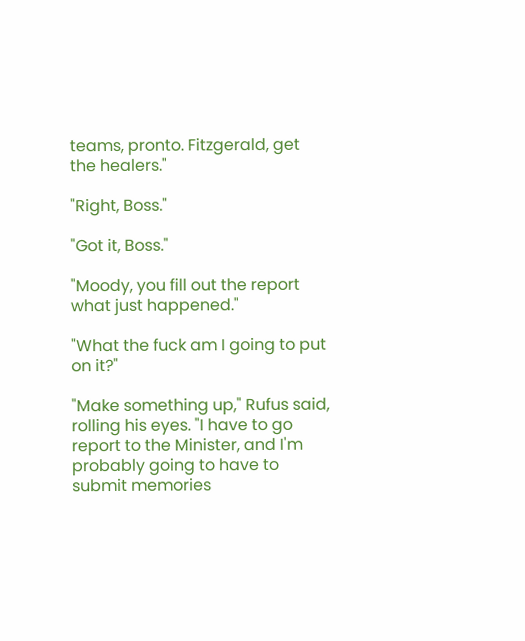teams, pronto. Fitzgerald, get the healers."

"Right, Boss."

"Got it, Boss."

"Moody, you fill out the report what just happened."

"What the fuck am I going to put on it?"

"Make something up," Rufus said, rolling his eyes. "I have to go report to the Minister, and I'm probably going to have to submit memories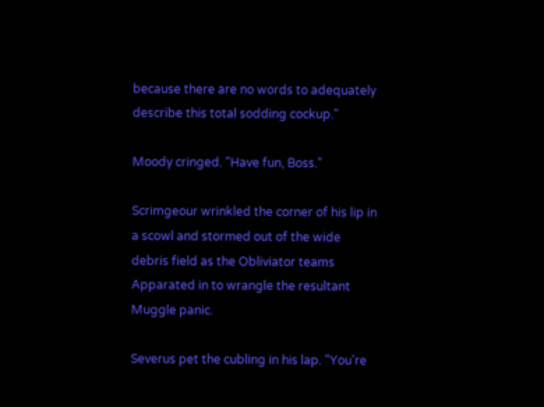because there are no words to adequately describe this total sodding cockup."

Moody cringed. "Have fun, Boss."

Scrimgeour wrinkled the corner of his lip in a scowl and stormed out of the wide debris field as the Obliviator teams Apparated in to wrangle the resultant Muggle panic.

Severus pet the cubling in his lap. "You're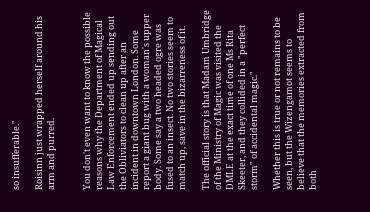so insufferable."

Roisinn just wrapped herself around his arm and purred.


You don't even want to know the possible reasons why the Department of Magical Law Enforcement ended up sending out the Obliviators to clean up after an incident in downtown London. Some report a giant bug with a woman's upper body. Some say a two headed ogre was fused to an insect. No two stories seem to match up, save in the bizarreness of it.

The official story is that Madam Umbridge of the Ministry of Magic was visited the DMLE at the exact time of one Ms Rita Skeeter, and they collided in a "perfect storm" of accidental magic."

Whether this is true or not remains to be seen, but the Wizengamot seems to believe that the memories extracted from both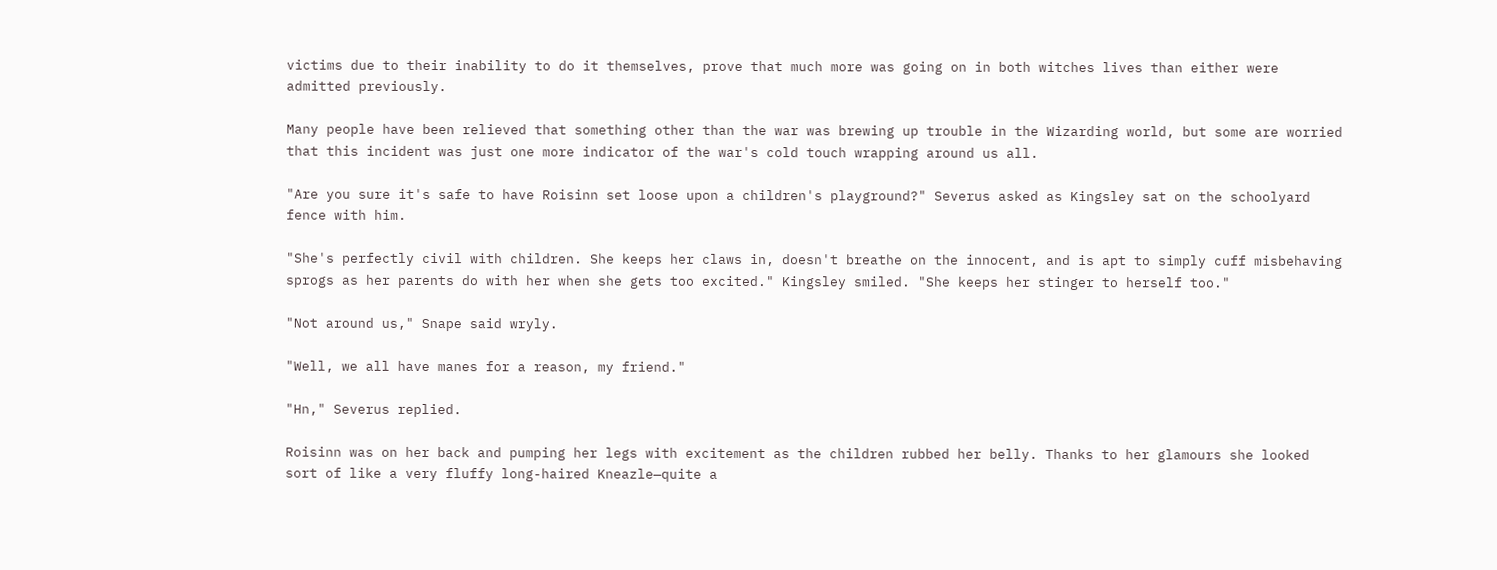victims due to their inability to do it themselves, prove that much more was going on in both witches lives than either were admitted previously.

Many people have been relieved that something other than the war was brewing up trouble in the Wizarding world, but some are worried that this incident was just one more indicator of the war's cold touch wrapping around us all.

"Are you sure it's safe to have Roisinn set loose upon a children's playground?" Severus asked as Kingsley sat on the schoolyard fence with him.

"She's perfectly civil with children. She keeps her claws in, doesn't breathe on the innocent, and is apt to simply cuff misbehaving sprogs as her parents do with her when she gets too excited." Kingsley smiled. "She keeps her stinger to herself too."

"Not around us," Snape said wryly.

"Well, we all have manes for a reason, my friend."

"Hn," Severus replied.

Roisinn was on her back and pumping her legs with excitement as the children rubbed her belly. Thanks to her glamours she looked sort of like a very fluffy long-haired Kneazle—quite a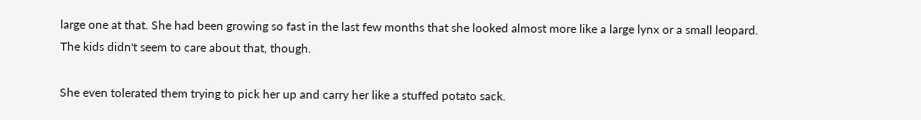large one at that. She had been growing so fast in the last few months that she looked almost more like a large lynx or a small leopard. The kids didn't seem to care about that, though.

She even tolerated them trying to pick her up and carry her like a stuffed potato sack.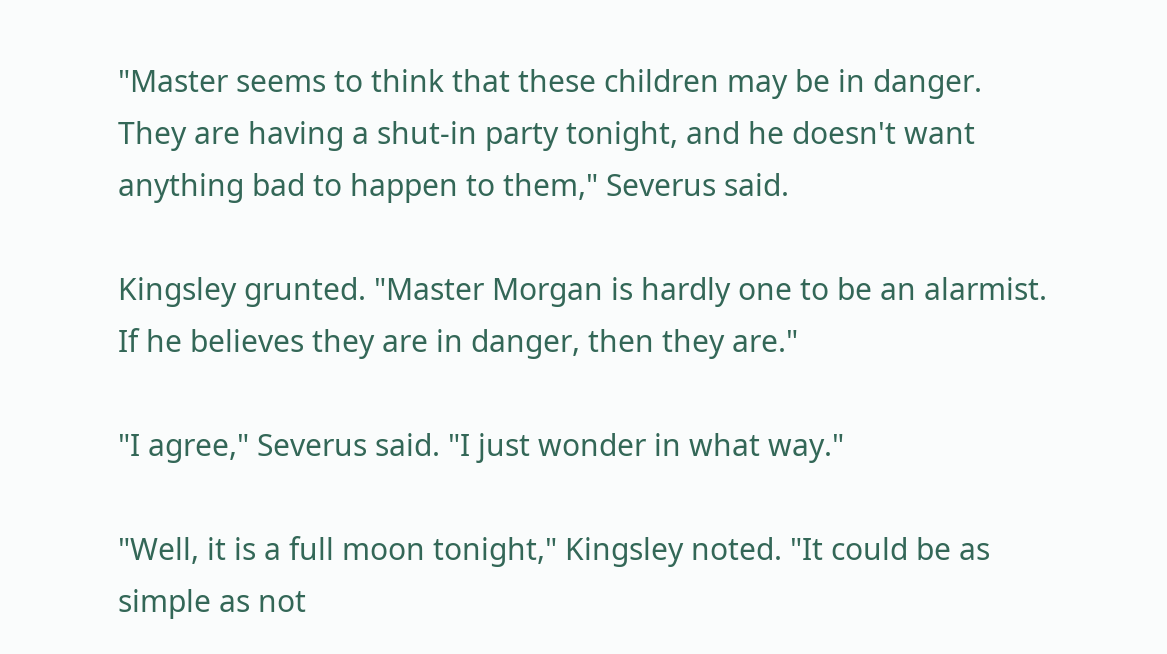"Master seems to think that these children may be in danger. They are having a shut-in party tonight, and he doesn't want anything bad to happen to them," Severus said.

Kingsley grunted. "Master Morgan is hardly one to be an alarmist. If he believes they are in danger, then they are."

"I agree," Severus said. "I just wonder in what way."

"Well, it is a full moon tonight," Kingsley noted. "It could be as simple as not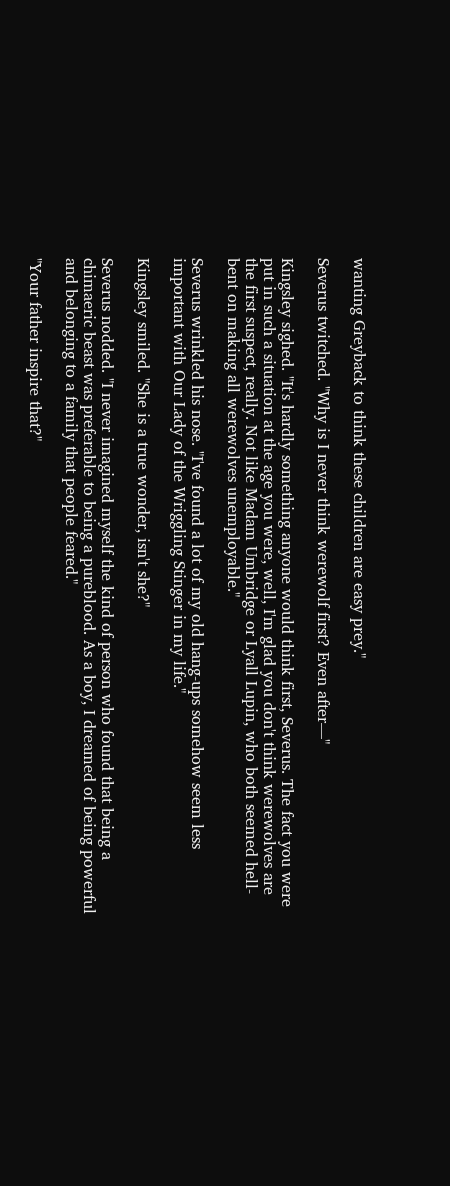wanting Greyback to think these children are easy prey."

Severus twitched. "Why is I never think werewolf first? Even after—"

Kingsley sighed. "It's hardly something anyone would think first, Severus. The fact you were put in such a situation at the age you were, well, I'm glad you don't think werewolves are the first suspect, really. Not like Madam Umbridge or Lyall Lupin, who both seemed hell-bent on making all werewolves unemployable."

Severus wrinkled his nose. "I've found a lot of my old hang-ups somehow seem less important with Our Lady of the Wriggling Stinger in my life."

Kingsley smiled. "She is a true wonder, isn't she?"

Severus nodded. "I never imagined myself the kind of person who found that being a chimaeric beast was preferable to being a pureblood. As a boy, I dreamed of being powerful and belonging to a family that people feared."

"Your father inspire that?"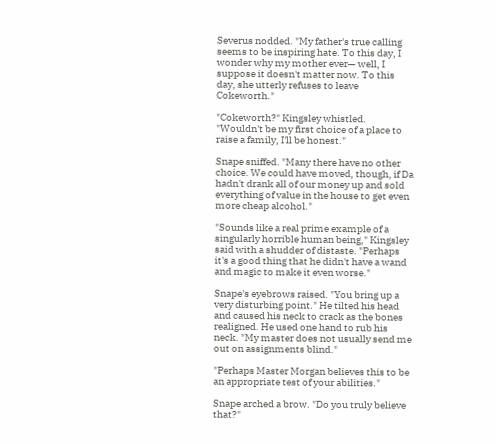Severus nodded. "My father's true calling seems to be inspiring hate. To this day, I wonder why my mother ever— well, I suppose it doesn't matter now. To this day, she utterly refuses to leave Cokeworth."

"Cokeworth?" Kingsley whistled. "Wouldn't be my first choice of a place to raise a family, I'll be honest."

Snape sniffed. "Many there have no other choice. We could have moved, though, if Da hadn't drank all of our money up and sold everything of value in the house to get even more cheap alcohol."

"Sounds like a real prime example of a singularly horrible human being," Kingsley said with a shudder of distaste. "Perhaps it's a good thing that he didn't have a wand and magic to make it even worse."

Snape's eyebrows raised. "You bring up a very disturbing point." He tilted his head and caused his neck to crack as the bones realigned. He used one hand to rub his neck. "My master does not usually send me out on assignments blind."

"Perhaps Master Morgan believes this to be an appropriate test of your abilities."

Snape arched a brow. "Do you truly believe that?"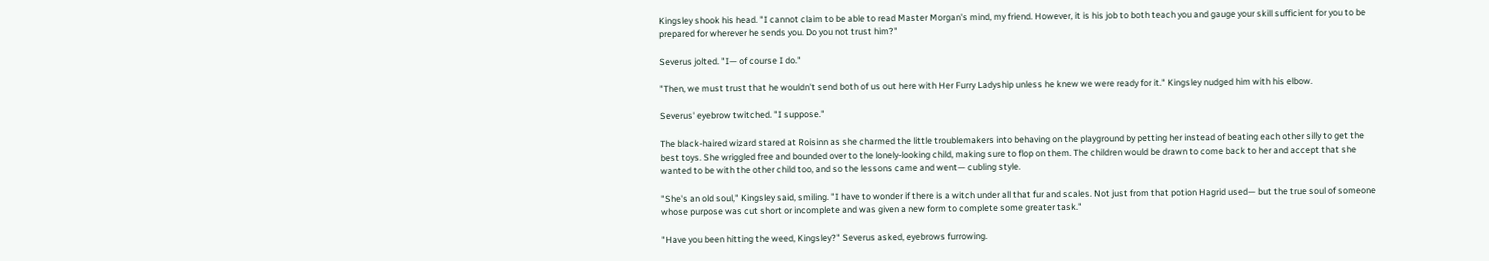Kingsley shook his head. "I cannot claim to be able to read Master Morgan's mind, my friend. However, it is his job to both teach you and gauge your skill sufficient for you to be prepared for wherever he sends you. Do you not trust him?"

Severus jolted. "I— of course I do."

"Then, we must trust that he wouldn't send both of us out here with Her Furry Ladyship unless he knew we were ready for it." Kingsley nudged him with his elbow.

Severus' eyebrow twitched. "I suppose."

The black-haired wizard stared at Roisinn as she charmed the little troublemakers into behaving on the playground by petting her instead of beating each other silly to get the best toys. She wriggled free and bounded over to the lonely-looking child, making sure to flop on them. The children would be drawn to come back to her and accept that she wanted to be with the other child too, and so the lessons came and went— cubling style.

"She's an old soul," Kingsley said, smiling. "I have to wonder if there is a witch under all that fur and scales. Not just from that potion Hagrid used— but the true soul of someone whose purpose was cut short or incomplete and was given a new form to complete some greater task."

"Have you been hitting the weed, Kingsley?" Severus asked, eyebrows furrowing.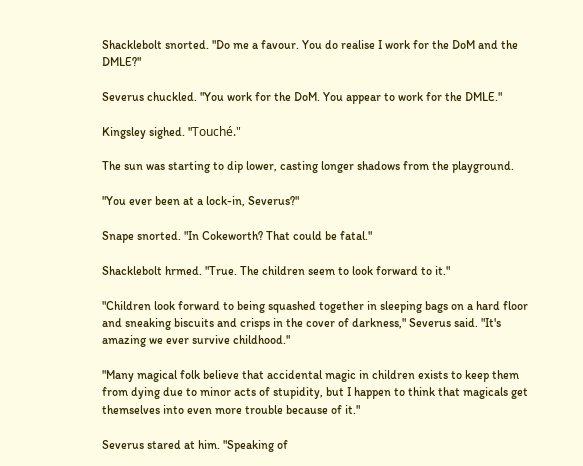Shacklebolt snorted. "Do me a favour. You do realise I work for the DoM and the DMLE?"

Severus chuckled. "You work for the DoM. You appear to work for the DMLE."

Kingsley sighed. "Touché."

The sun was starting to dip lower, casting longer shadows from the playground.

"You ever been at a lock-in, Severus?"

Snape snorted. "In Cokeworth? That could be fatal."

Shacklebolt hrmed. "True. The children seem to look forward to it."

"Children look forward to being squashed together in sleeping bags on a hard floor and sneaking biscuits and crisps in the cover of darkness," Severus said. "It's amazing we ever survive childhood."

"Many magical folk believe that accidental magic in children exists to keep them from dying due to minor acts of stupidity, but I happen to think that magicals get themselves into even more trouble because of it."

Severus stared at him. "Speaking of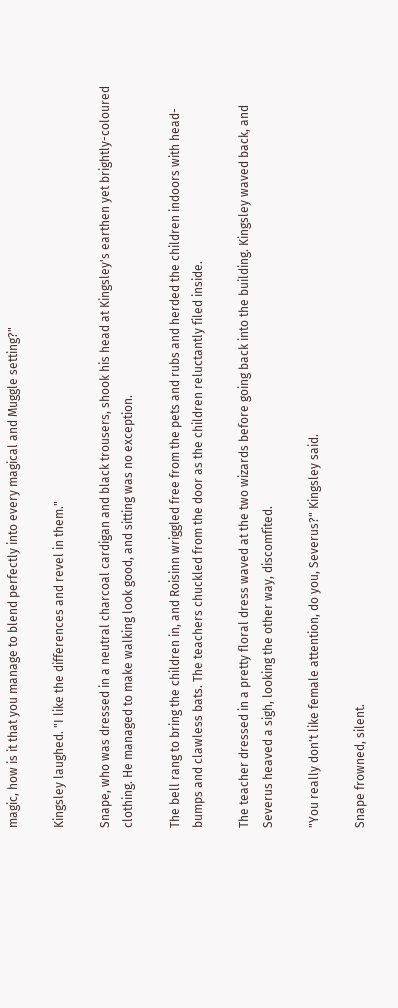magic, how is it that you manage to blend perfectly into every magical and Muggle setting?"

Kingsley laughed. "I like the differences and revel in them."

Snape, who was dressed in a neutral charcoal cardigan and black trousers, shook his head at Kingsley's earthen yet brightly-coloured clothing. He managed to make walking look good, and sitting was no exception.

The bell rang to bring the children in, and Roisinn wriggled free from the pets and rubs and herded the children indoors with head-bumps and clawless bats. The teachers chuckled from the door as the children reluctantly filed inside.

The teacher dressed in a pretty floral dress waved at the two wizards before going back into the building. Kingsley waved back, and Severus heaved a sigh, looking the other way, discomfited.

"You really don't like female attention, do you, Severus?" Kingsley said.

Snape frowned, silent.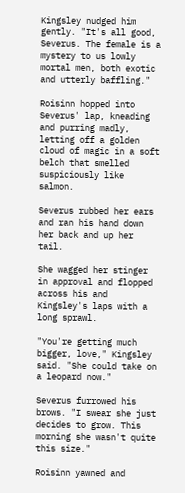Kingsley nudged him gently. "It's all good, Severus. The female is a mystery to us lowly mortal men, both exotic and utterly baffling."

Roisinn hopped into Severus' lap, kneading and purring madly, letting off a golden cloud of magic in a soft belch that smelled suspiciously like salmon.

Severus rubbed her ears and ran his hand down her back and up her tail.

She wagged her stinger in approval and flopped across his and Kingsley's laps with a long sprawl.

"You're getting much bigger, love," Kingsley said. "She could take on a leopard now."

Severus furrowed his brows. "I swear she just decides to grow. This morning she wasn't quite this size."

Roisinn yawned and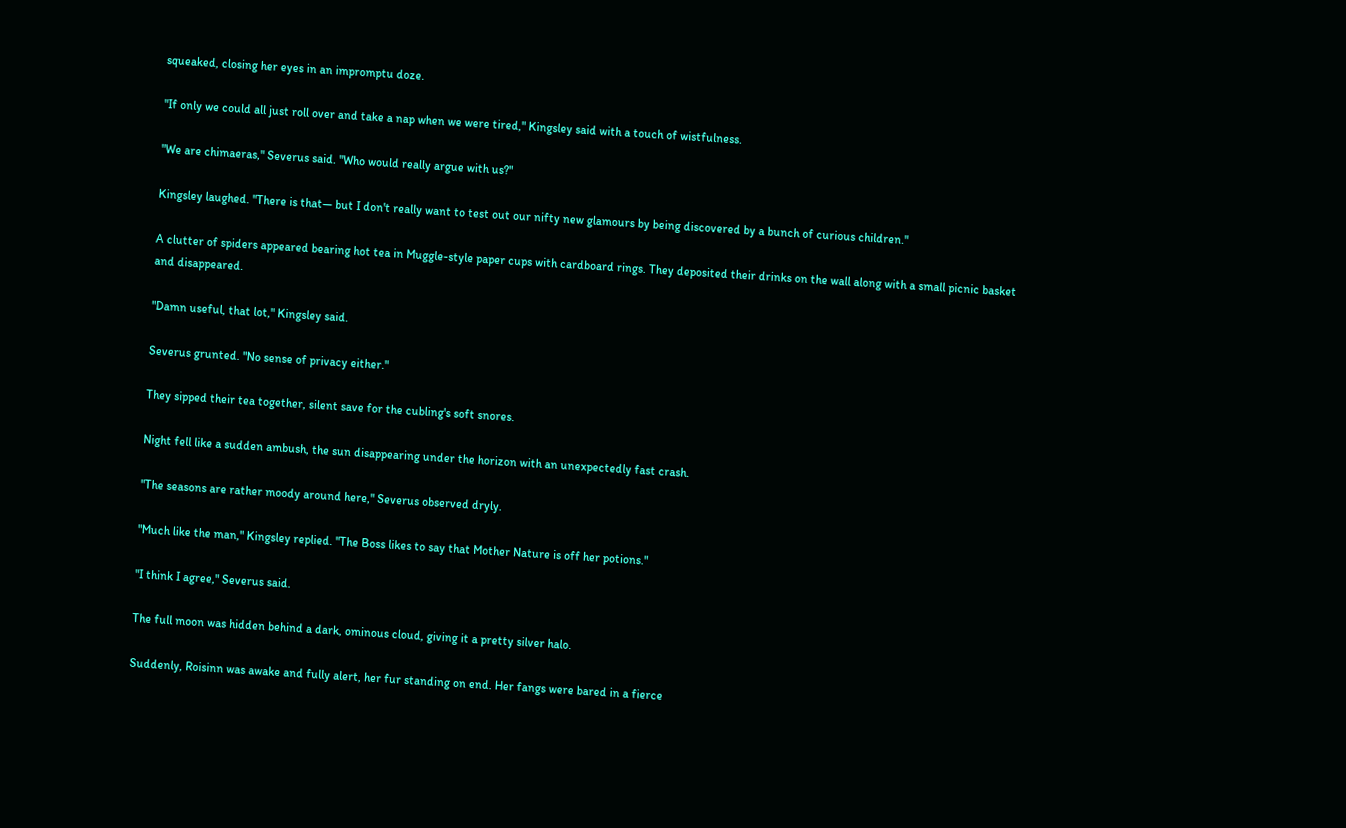squeaked, closing her eyes in an impromptu doze.

"If only we could all just roll over and take a nap when we were tired," Kingsley said with a touch of wistfulness.

"We are chimaeras," Severus said. "Who would really argue with us?"

Kingsley laughed. "There is that— but I don't really want to test out our nifty new glamours by being discovered by a bunch of curious children."

A clutter of spiders appeared bearing hot tea in Muggle-style paper cups with cardboard rings. They deposited their drinks on the wall along with a small picnic basket and disappeared.

"Damn useful, that lot," Kingsley said.

Severus grunted. "No sense of privacy either."

They sipped their tea together, silent save for the cubling's soft snores.

Night fell like a sudden ambush, the sun disappearing under the horizon with an unexpectedly fast crash.

"The seasons are rather moody around here," Severus observed dryly.

"Much like the man," Kingsley replied. "The Boss likes to say that Mother Nature is off her potions."

"I think I agree," Severus said.

The full moon was hidden behind a dark, ominous cloud, giving it a pretty silver halo.

Suddenly, Roisinn was awake and fully alert, her fur standing on end. Her fangs were bared in a fierce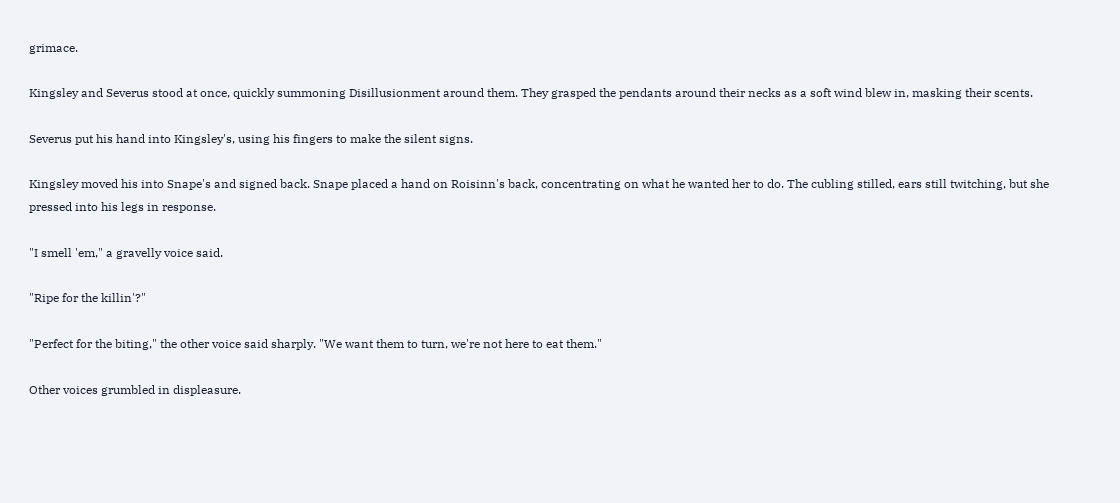grimace.

Kingsley and Severus stood at once, quickly summoning Disillusionment around them. They grasped the pendants around their necks as a soft wind blew in, masking their scents.

Severus put his hand into Kingsley's, using his fingers to make the silent signs.

Kingsley moved his into Snape's and signed back. Snape placed a hand on Roisinn's back, concentrating on what he wanted her to do. The cubling stilled, ears still twitching, but she pressed into his legs in response.

"I smell 'em," a gravelly voice said.

"Ripe for the killin'?"

"Perfect for the biting," the other voice said sharply. "We want them to turn, we're not here to eat them."

Other voices grumbled in displeasure.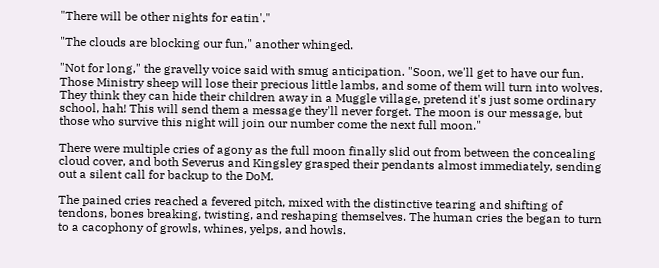"There will be other nights for eatin'."

"The clouds are blocking our fun," another whinged.

"Not for long," the gravelly voice said with smug anticipation. "Soon, we'll get to have our fun. Those Ministry sheep will lose their precious little lambs, and some of them will turn into wolves. They think they can hide their children away in a Muggle village, pretend it's just some ordinary school, hah! This will send them a message they'll never forget. The moon is our message, but those who survive this night will join our number come the next full moon."

There were multiple cries of agony as the full moon finally slid out from between the concealing cloud cover, and both Severus and Kingsley grasped their pendants almost immediately, sending out a silent call for backup to the DoM.

The pained cries reached a fevered pitch, mixed with the distinctive tearing and shifting of tendons, bones breaking, twisting, and reshaping themselves. The human cries the began to turn to a cacophony of growls, whines, yelps, and howls.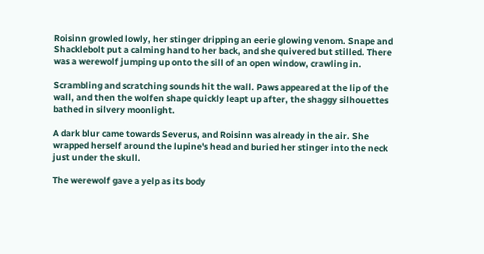Roisinn growled lowly, her stinger dripping an eerie glowing venom. Snape and Shacklebolt put a calming hand to her back, and she quivered but stilled. There was a werewolf jumping up onto the sill of an open window, crawling in.

Scrambling and scratching sounds hit the wall. Paws appeared at the lip of the wall, and then the wolfen shape quickly leapt up after, the shaggy silhouettes bathed in silvery moonlight.

A dark blur came towards Severus, and Roisinn was already in the air. She wrapped herself around the lupine's head and buried her stinger into the neck just under the skull.

The werewolf gave a yelp as its body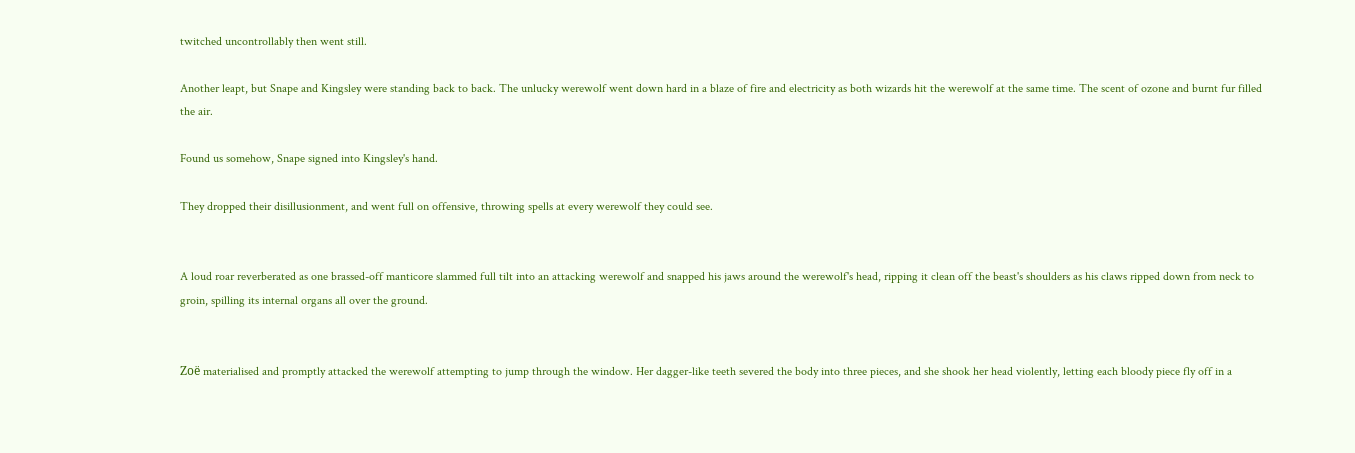twitched uncontrollably then went still.

Another leapt, but Snape and Kingsley were standing back to back. The unlucky werewolf went down hard in a blaze of fire and electricity as both wizards hit the werewolf at the same time. The scent of ozone and burnt fur filled the air.

Found us somehow, Snape signed into Kingsley's hand.

They dropped their disillusionment, and went full on offensive, throwing spells at every werewolf they could see.


A loud roar reverberated as one brassed-off manticore slammed full tilt into an attacking werewolf and snapped his jaws around the werewolf's head, ripping it clean off the beast's shoulders as his claws ripped down from neck to groin, spilling its internal organs all over the ground.


Zoë materialised and promptly attacked the werewolf attempting to jump through the window. Her dagger-like teeth severed the body into three pieces, and she shook her head violently, letting each bloody piece fly off in a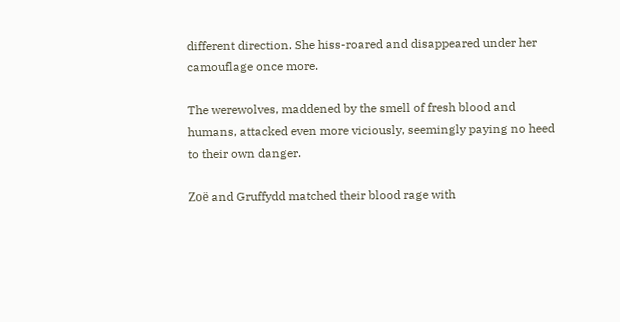different direction. She hiss-roared and disappeared under her camouflage once more.

The werewolves, maddened by the smell of fresh blood and humans, attacked even more viciously, seemingly paying no heed to their own danger.

Zoë and Gruffydd matched their blood rage with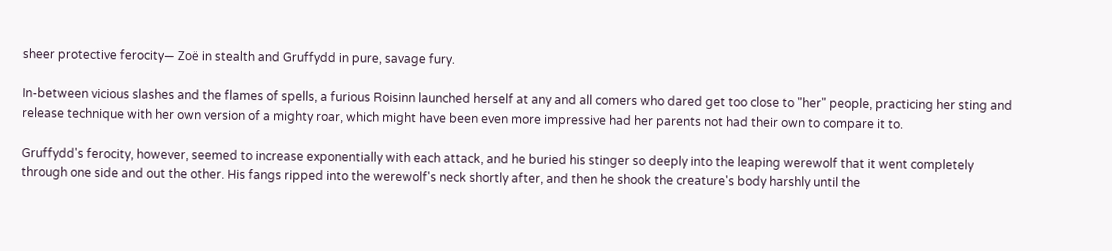sheer protective ferocity— Zoë in stealth and Gruffydd in pure, savage fury.

In-between vicious slashes and the flames of spells, a furious Roisinn launched herself at any and all comers who dared get too close to "her" people, practicing her sting and release technique with her own version of a mighty roar, which might have been even more impressive had her parents not had their own to compare it to.

Gruffydd's ferocity, however, seemed to increase exponentially with each attack, and he buried his stinger so deeply into the leaping werewolf that it went completely through one side and out the other. His fangs ripped into the werewolf's neck shortly after, and then he shook the creature's body harshly until the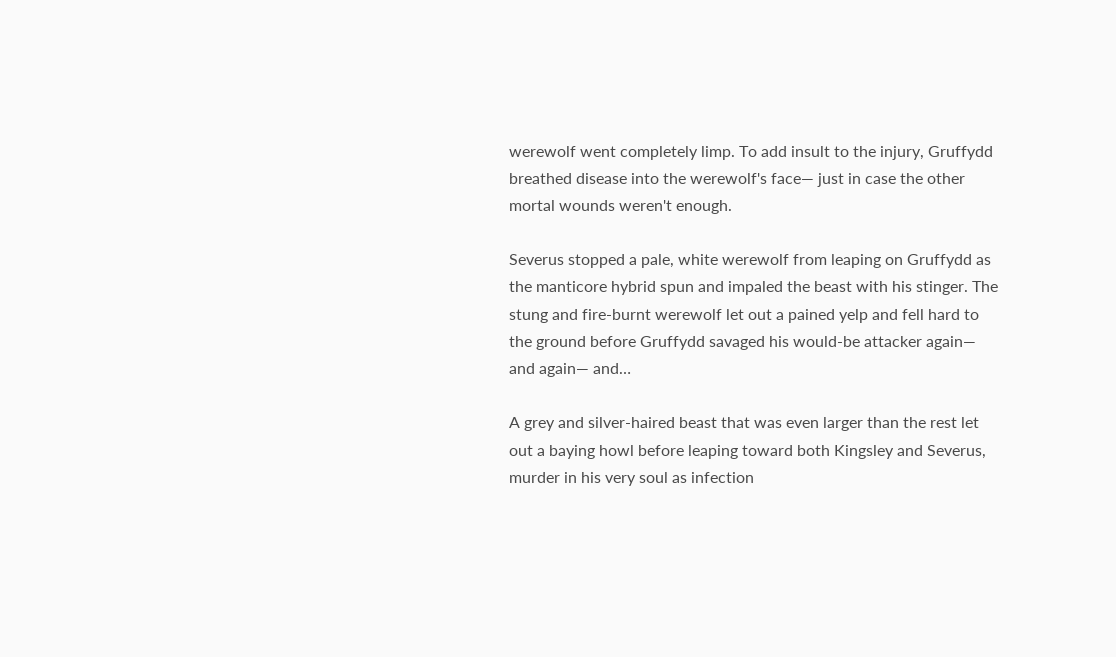werewolf went completely limp. To add insult to the injury, Gruffydd breathed disease into the werewolf's face— just in case the other mortal wounds weren't enough.

Severus stopped a pale, white werewolf from leaping on Gruffydd as the manticore hybrid spun and impaled the beast with his stinger. The stung and fire-burnt werewolf let out a pained yelp and fell hard to the ground before Gruffydd savaged his would-be attacker again— and again— and…

A grey and silver-haired beast that was even larger than the rest let out a baying howl before leaping toward both Kingsley and Severus, murder in his very soul as infection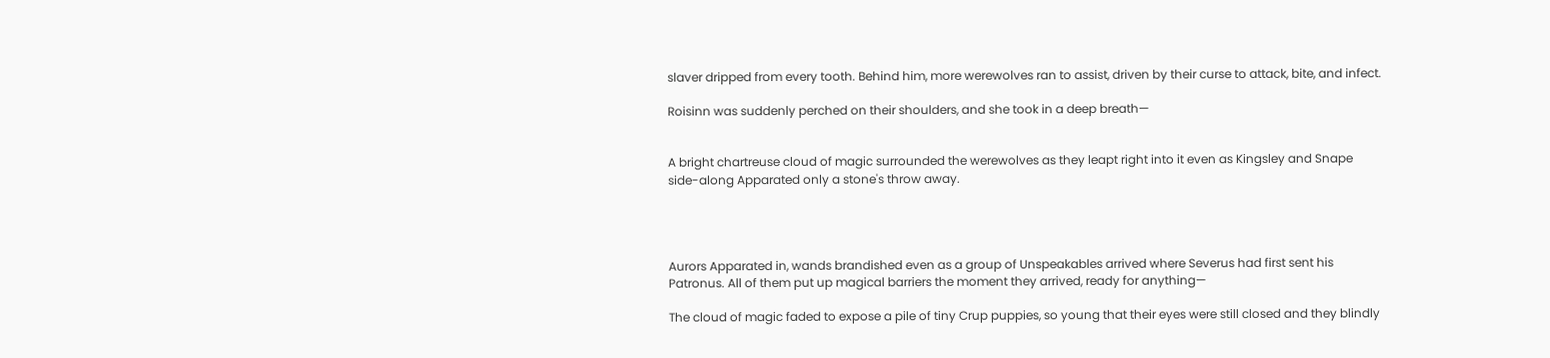slaver dripped from every tooth. Behind him, more werewolves ran to assist, driven by their curse to attack, bite, and infect.

Roisinn was suddenly perched on their shoulders, and she took in a deep breath—


A bright chartreuse cloud of magic surrounded the werewolves as they leapt right into it even as Kingsley and Snape side-along Apparated only a stone's throw away.




Aurors Apparated in, wands brandished even as a group of Unspeakables arrived where Severus had first sent his Patronus. All of them put up magical barriers the moment they arrived, ready for anything—

The cloud of magic faded to expose a pile of tiny Crup puppies, so young that their eyes were still closed and they blindly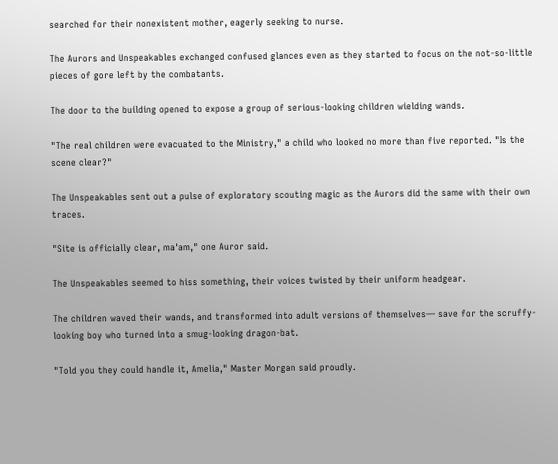searched for their nonexistent mother, eagerly seeking to nurse.

The Aurors and Unspeakables exchanged confused glances even as they started to focus on the not-so-little pieces of gore left by the combatants.

The door to the building opened to expose a group of serious-looking children wielding wands.

"The real children were evacuated to the Ministry," a child who looked no more than five reported. "Is the scene clear?"

The Unspeakables sent out a pulse of exploratory scouting magic as the Aurors did the same with their own traces.

"Site is officially clear, ma'am," one Auror said.

The Unspeakables seemed to hiss something, their voices twisted by their uniform headgear.

The children waved their wands, and transformed into adult versions of themselves— save for the scruffy-looking boy who turned into a smug-looking dragon-bat.

"Told you they could handle it, Amelia," Master Morgan said proudly.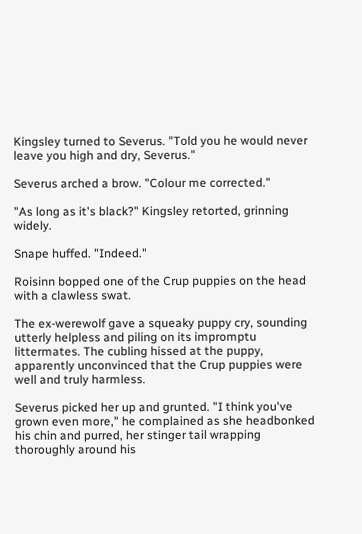Kingsley turned to Severus. "Told you he would never leave you high and dry, Severus."

Severus arched a brow. "Colour me corrected."

"As long as it's black?" Kingsley retorted, grinning widely.

Snape huffed. "Indeed."

Roisinn bopped one of the Crup puppies on the head with a clawless swat.

The ex-werewolf gave a squeaky puppy cry, sounding utterly helpless and piling on its impromptu littermates. The cubling hissed at the puppy, apparently unconvinced that the Crup puppies were well and truly harmless.

Severus picked her up and grunted. "I think you've grown even more," he complained as she headbonked his chin and purred, her stinger tail wrapping thoroughly around his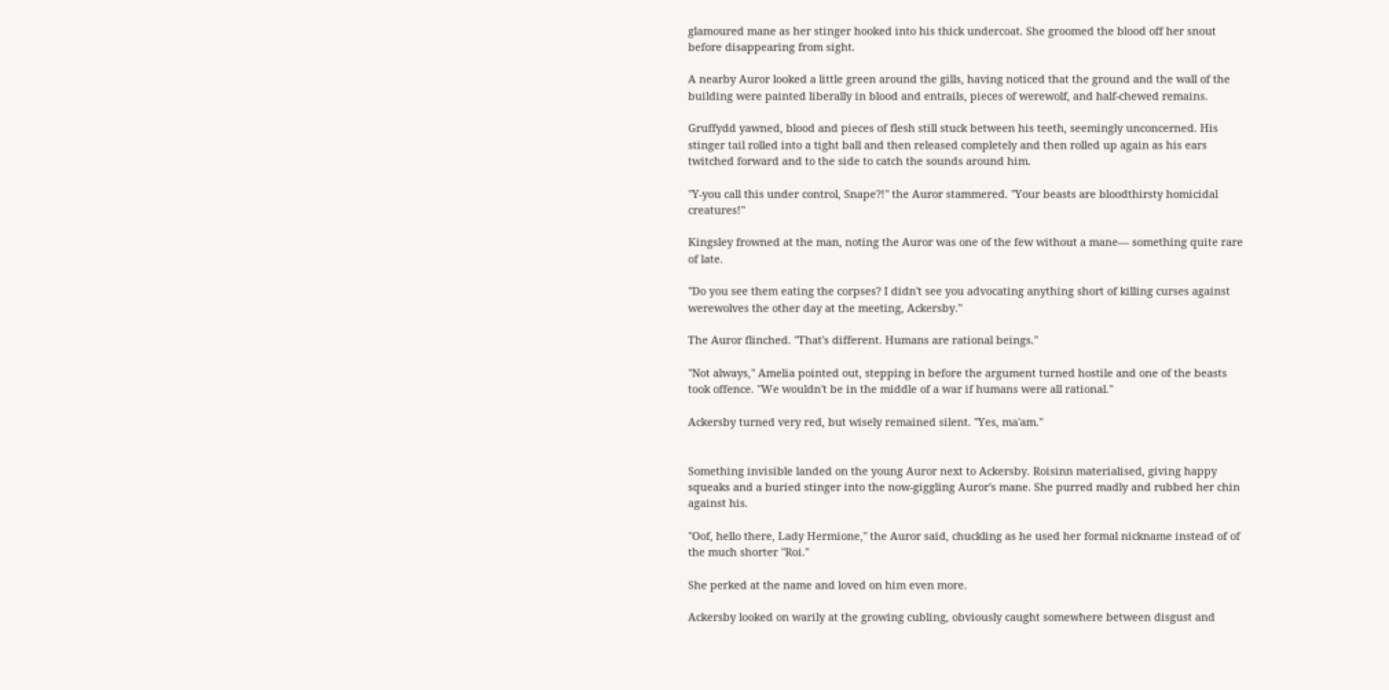glamoured mane as her stinger hooked into his thick undercoat. She groomed the blood off her snout before disappearing from sight.

A nearby Auror looked a little green around the gills, having noticed that the ground and the wall of the building were painted liberally in blood and entrails, pieces of werewolf, and half-chewed remains.

Gruffydd yawned, blood and pieces of flesh still stuck between his teeth, seemingly unconcerned. His stinger tail rolled into a tight ball and then released completely and then rolled up again as his ears twitched forward and to the side to catch the sounds around him.

"Y-you call this under control, Snape?!" the Auror stammered. "Your beasts are bloodthirsty homicidal creatures!"

Kingsley frowned at the man, noting the Auror was one of the few without a mane— something quite rare of late.

"Do you see them eating the corpses? I didn't see you advocating anything short of killing curses against werewolves the other day at the meeting, Ackersby."

The Auror flinched. "That's different. Humans are rational beings."

"Not always," Amelia pointed out, stepping in before the argument turned hostile and one of the beasts took offence. "We wouldn't be in the middle of a war if humans were all rational."

Ackersby turned very red, but wisely remained silent. "Yes, ma'am."


Something invisible landed on the young Auror next to Ackersby. Roisinn materialised, giving happy squeaks and a buried stinger into the now-giggling Auror's mane. She purred madly and rubbed her chin against his.

"Oof, hello there, Lady Hermione," the Auror said, chuckling as he used her formal nickname instead of of the much shorter "Roi."

She perked at the name and loved on him even more.

Ackersby looked on warily at the growing cubling, obviously caught somewhere between disgust and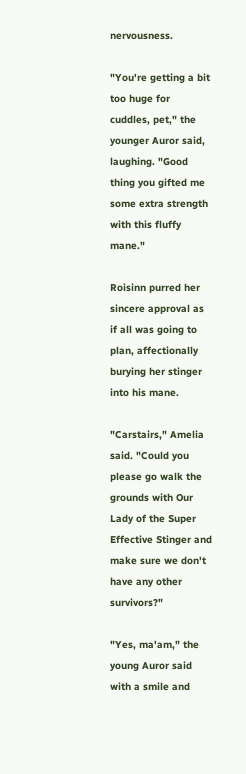nervousness.

"You're getting a bit too huge for cuddles, pet," the younger Auror said, laughing. "Good thing you gifted me some extra strength with this fluffy mane."

Roisinn purred her sincere approval as if all was going to plan, affectionally burying her stinger into his mane.

"Carstairs," Amelia said. "Could you please go walk the grounds with Our Lady of the Super Effective Stinger and make sure we don't have any other survivors?"

"Yes, ma'am," the young Auror said with a smile and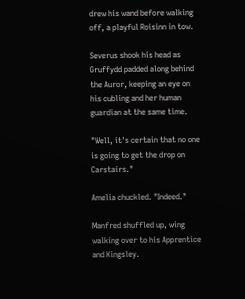drew his wand before walking off, a playful Roisinn in tow.

Severus shook his head as Gruffydd padded along behind the Auror, keeping an eye on his cubling and her human guardian at the same time.

"Well, it's certain that no one is going to get the drop on Carstairs."

Amelia chuckled. "Indeed."

Manfred shuffled up, wing walking over to his Apprentice and Kingsley.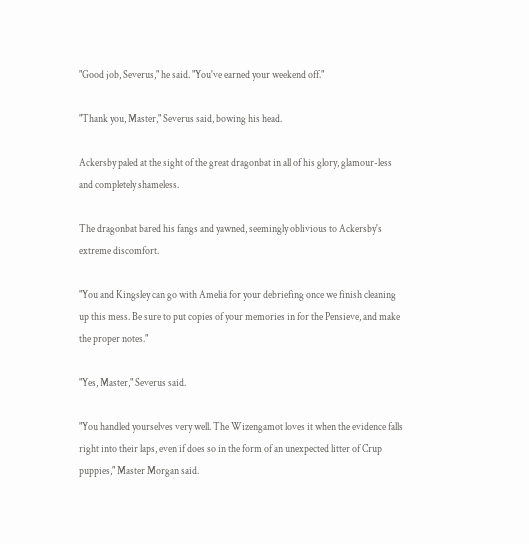"Good job, Severus," he said. "You've earned your weekend off."

"Thank you, Master," Severus said, bowing his head.

Ackersby paled at the sight of the great dragonbat in all of his glory, glamour-less and completely shameless.

The dragonbat bared his fangs and yawned, seemingly oblivious to Ackersby's extreme discomfort.

"You and Kingsley can go with Amelia for your debriefing once we finish cleaning up this mess. Be sure to put copies of your memories in for the Pensieve, and make the proper notes."

"Yes, Master," Severus said.

"You handled yourselves very well. The Wizengamot loves it when the evidence falls right into their laps, even if does so in the form of an unexpected litter of Crup puppies," Master Morgan said.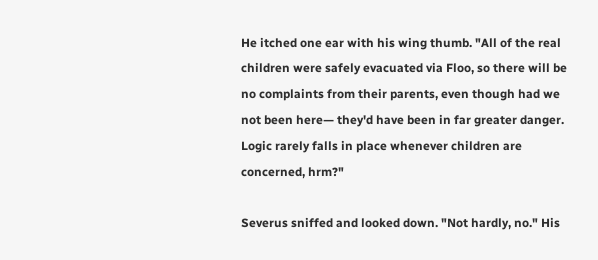He itched one ear with his wing thumb. "All of the real children were safely evacuated via Floo, so there will be no complaints from their parents, even though had we not been here— they'd have been in far greater danger. Logic rarely falls in place whenever children are concerned, hrm?"

Severus sniffed and looked down. "Not hardly, no." His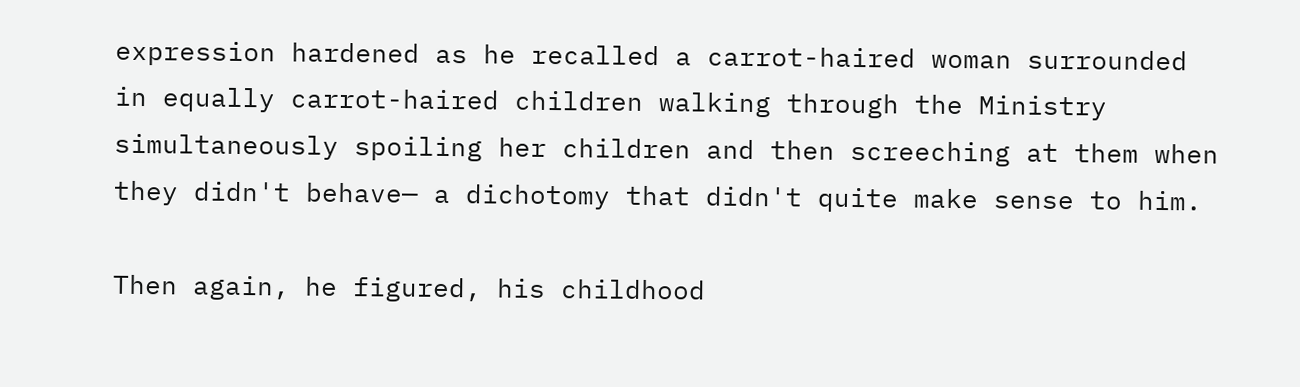expression hardened as he recalled a carrot-haired woman surrounded in equally carrot-haired children walking through the Ministry simultaneously spoiling her children and then screeching at them when they didn't behave— a dichotomy that didn't quite make sense to him.

Then again, he figured, his childhood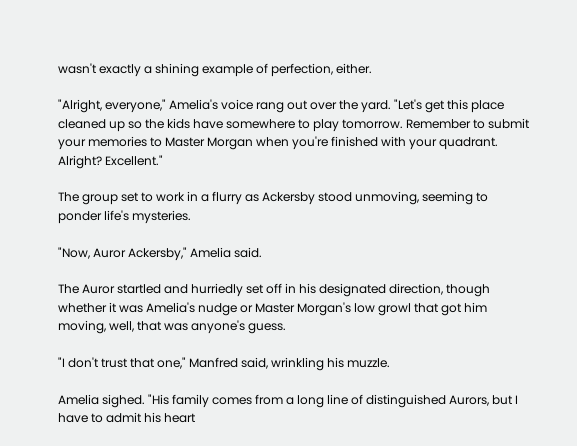wasn't exactly a shining example of perfection, either.

"Alright, everyone," Amelia's voice rang out over the yard. "Let's get this place cleaned up so the kids have somewhere to play tomorrow. Remember to submit your memories to Master Morgan when you're finished with your quadrant. Alright? Excellent."

The group set to work in a flurry as Ackersby stood unmoving, seeming to ponder life's mysteries.

"Now, Auror Ackersby," Amelia said.

The Auror startled and hurriedly set off in his designated direction, though whether it was Amelia's nudge or Master Morgan's low growl that got him moving, well, that was anyone's guess.

"I don't trust that one," Manfred said, wrinkling his muzzle.

Amelia sighed. "His family comes from a long line of distinguished Aurors, but I have to admit his heart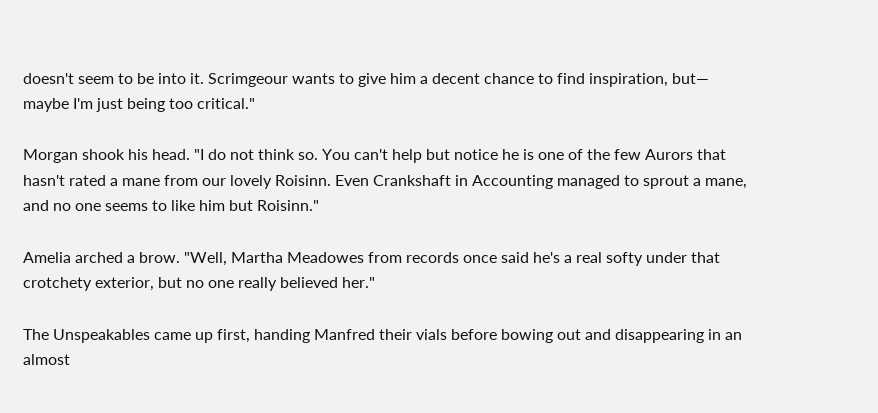doesn't seem to be into it. Scrimgeour wants to give him a decent chance to find inspiration, but— maybe I'm just being too critical."

Morgan shook his head. "I do not think so. You can't help but notice he is one of the few Aurors that hasn't rated a mane from our lovely Roisinn. Even Crankshaft in Accounting managed to sprout a mane, and no one seems to like him but Roisinn."

Amelia arched a brow. "Well, Martha Meadowes from records once said he's a real softy under that crotchety exterior, but no one really believed her."

The Unspeakables came up first, handing Manfred their vials before bowing out and disappearing in an almost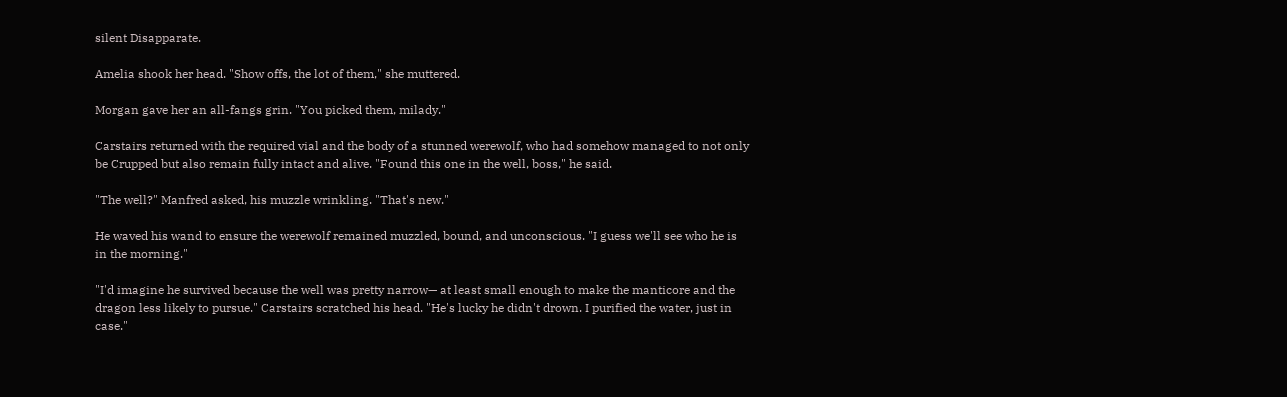silent Disapparate.

Amelia shook her head. "Show offs, the lot of them," she muttered.

Morgan gave her an all-fangs grin. "You picked them, milady."

Carstairs returned with the required vial and the body of a stunned werewolf, who had somehow managed to not only be Crupped but also remain fully intact and alive. "Found this one in the well, boss," he said.

"The well?" Manfred asked, his muzzle wrinkling. "That's new."

He waved his wand to ensure the werewolf remained muzzled, bound, and unconscious. "I guess we'll see who he is in the morning."

"I'd imagine he survived because the well was pretty narrow— at least small enough to make the manticore and the dragon less likely to pursue." Carstairs scratched his head. "He's lucky he didn't drown. I purified the water, just in case."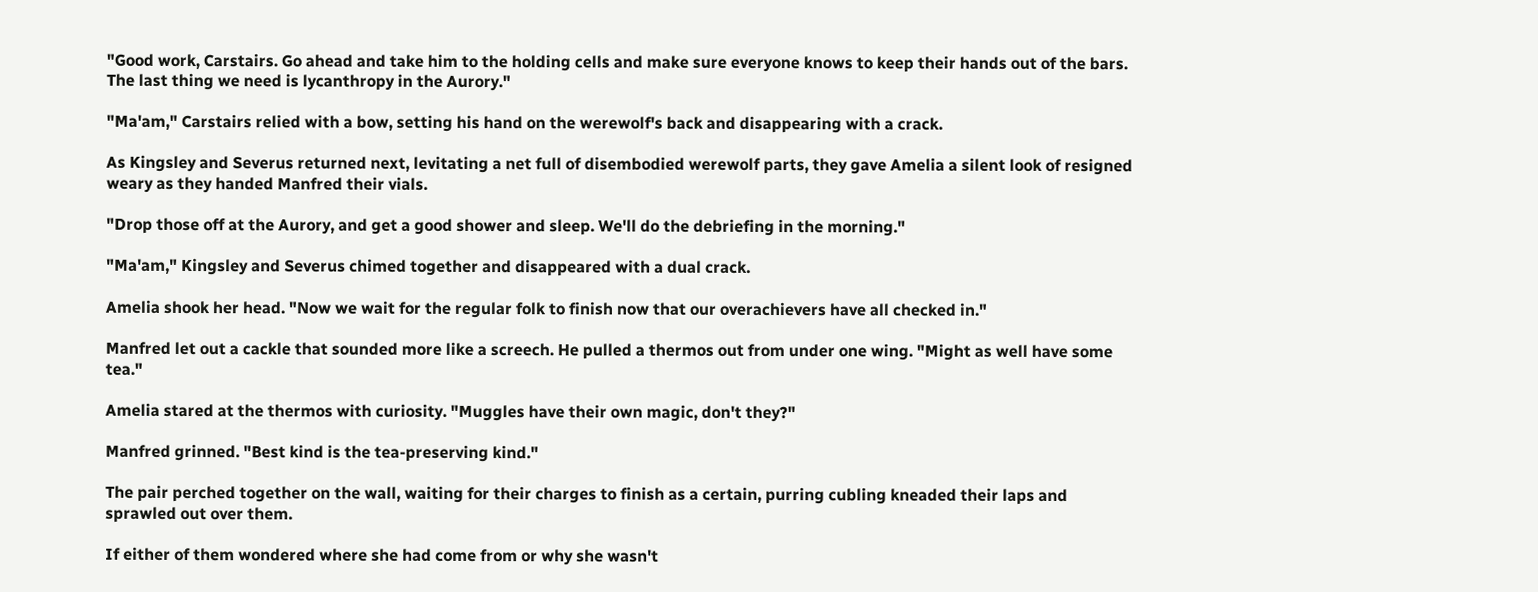"Good work, Carstairs. Go ahead and take him to the holding cells and make sure everyone knows to keep their hands out of the bars. The last thing we need is lycanthropy in the Aurory."

"Ma'am," Carstairs relied with a bow, setting his hand on the werewolf's back and disappearing with a crack.

As Kingsley and Severus returned next, levitating a net full of disembodied werewolf parts, they gave Amelia a silent look of resigned weary as they handed Manfred their vials.

"Drop those off at the Aurory, and get a good shower and sleep. We'll do the debriefing in the morning."

"Ma'am," Kingsley and Severus chimed together and disappeared with a dual crack.

Amelia shook her head. "Now we wait for the regular folk to finish now that our overachievers have all checked in."

Manfred let out a cackle that sounded more like a screech. He pulled a thermos out from under one wing. "Might as well have some tea."

Amelia stared at the thermos with curiosity. "Muggles have their own magic, don't they?"

Manfred grinned. "Best kind is the tea-preserving kind."

The pair perched together on the wall, waiting for their charges to finish as a certain, purring cubling kneaded their laps and sprawled out over them.

If either of them wondered where she had come from or why she wasn't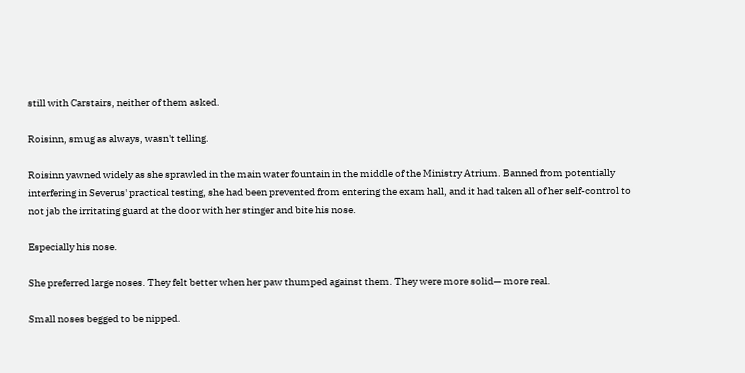still with Carstairs, neither of them asked.

Roisinn, smug as always, wasn't telling.

Roisinn yawned widely as she sprawled in the main water fountain in the middle of the Ministry Atrium. Banned from potentially interfering in Severus' practical testing, she had been prevented from entering the exam hall, and it had taken all of her self-control to not jab the irritating guard at the door with her stinger and bite his nose.

Especially his nose.

She preferred large noses. They felt better when her paw thumped against them. They were more solid— more real.

Small noses begged to be nipped.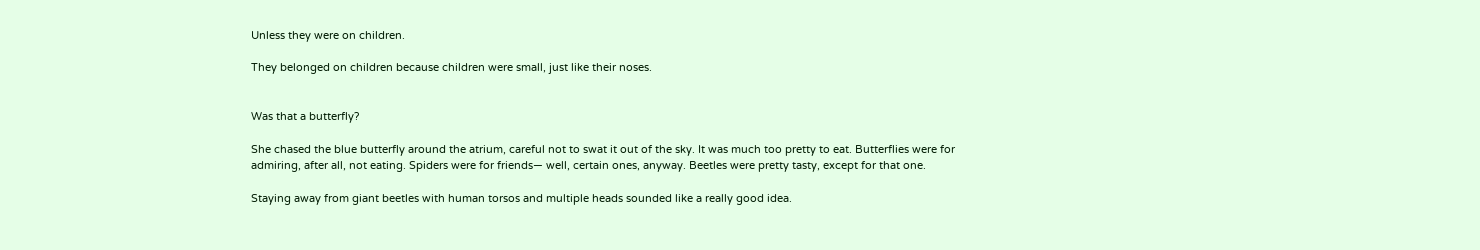Unless they were on children.

They belonged on children because children were small, just like their noses.


Was that a butterfly?

She chased the blue butterfly around the atrium, careful not to swat it out of the sky. It was much too pretty to eat. Butterflies were for admiring, after all, not eating. Spiders were for friends— well, certain ones, anyway. Beetles were pretty tasty, except for that one.

Staying away from giant beetles with human torsos and multiple heads sounded like a really good idea.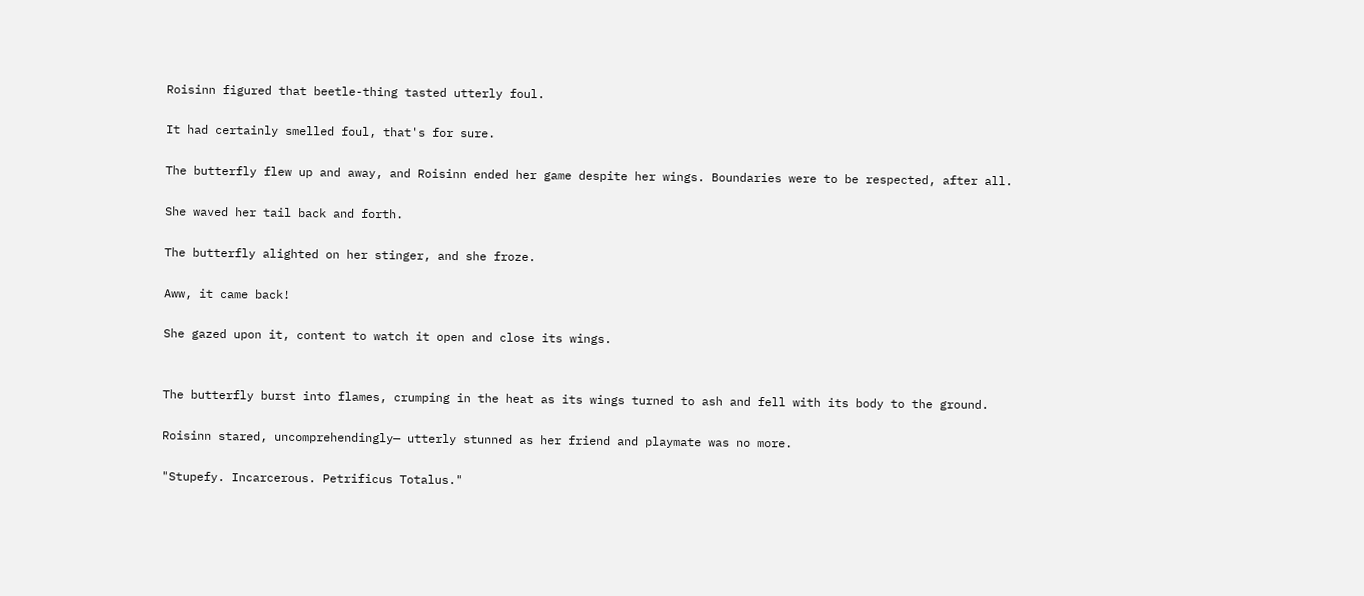Roisinn figured that beetle-thing tasted utterly foul.

It had certainly smelled foul, that's for sure.

The butterfly flew up and away, and Roisinn ended her game despite her wings. Boundaries were to be respected, after all.

She waved her tail back and forth.

The butterfly alighted on her stinger, and she froze.

Aww, it came back!

She gazed upon it, content to watch it open and close its wings.


The butterfly burst into flames, crumping in the heat as its wings turned to ash and fell with its body to the ground.

Roisinn stared, uncomprehendingly— utterly stunned as her friend and playmate was no more.

"Stupefy. Incarcerous. Petrificus Totalus."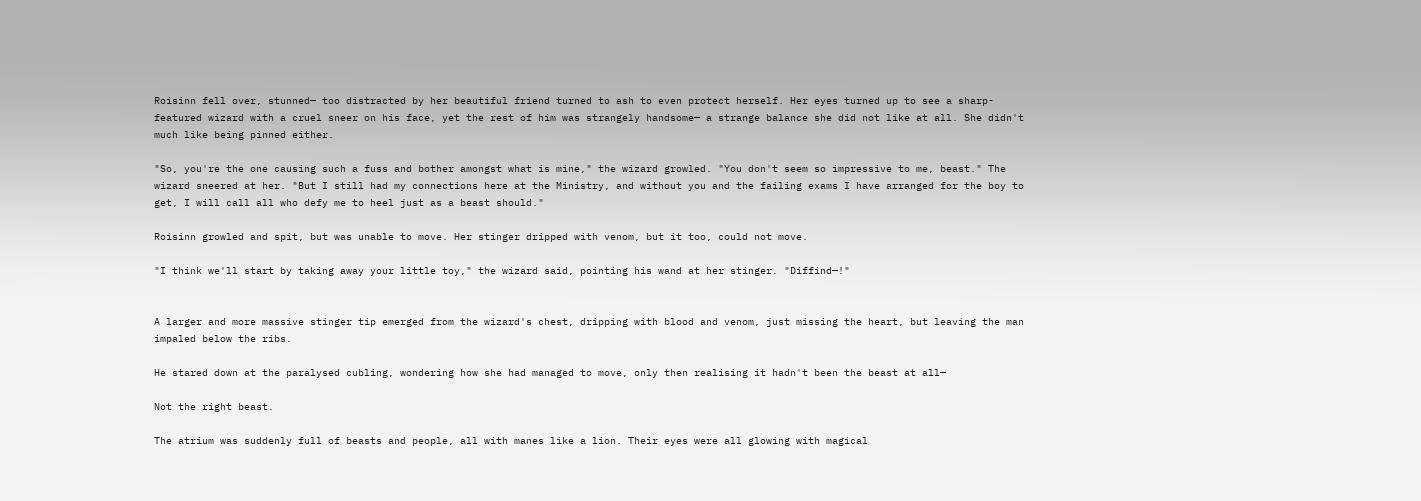Roisinn fell over, stunned— too distracted by her beautiful friend turned to ash to even protect herself. Her eyes turned up to see a sharp-featured wizard with a cruel sneer on his face, yet the rest of him was strangely handsome— a strange balance she did not like at all. She didn't much like being pinned either.

"So, you're the one causing such a fuss and bother amongst what is mine," the wizard growled. "You don't seem so impressive to me, beast." The wizard sneered at her. "But I still had my connections here at the Ministry, and without you and the failing exams I have arranged for the boy to get, I will call all who defy me to heel just as a beast should."

Roisinn growled and spit, but was unable to move. Her stinger dripped with venom, but it too, could not move.

"I think we'll start by taking away your little toy," the wizard said, pointing his wand at her stinger. "Diffind—!"


A larger and more massive stinger tip emerged from the wizard's chest, dripping with blood and venom, just missing the heart, but leaving the man impaled below the ribs.

He stared down at the paralysed cubling, wondering how she had managed to move, only then realising it hadn't been the beast at all—

Not the right beast.

The atrium was suddenly full of beasts and people, all with manes like a lion. Their eyes were all glowing with magical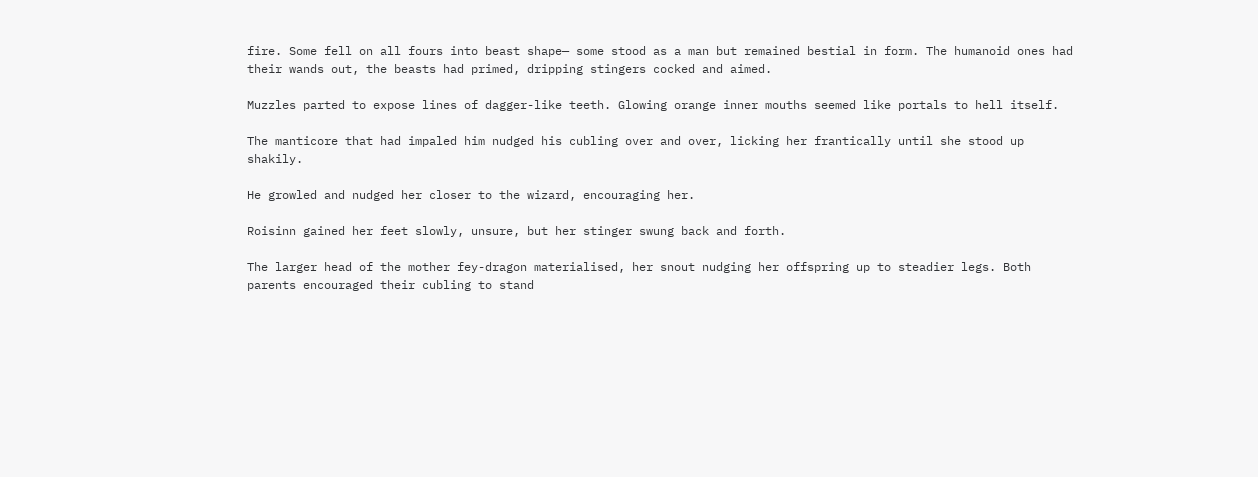fire. Some fell on all fours into beast shape— some stood as a man but remained bestial in form. The humanoid ones had their wands out, the beasts had primed, dripping stingers cocked and aimed.

Muzzles parted to expose lines of dagger-like teeth. Glowing orange inner mouths seemed like portals to hell itself.

The manticore that had impaled him nudged his cubling over and over, licking her frantically until she stood up shakily.

He growled and nudged her closer to the wizard, encouraging her.

Roisinn gained her feet slowly, unsure, but her stinger swung back and forth.

The larger head of the mother fey-dragon materialised, her snout nudging her offspring up to steadier legs. Both parents encouraged their cubling to stand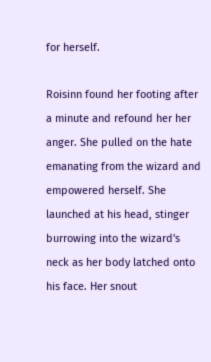for herself.

Roisinn found her footing after a minute and refound her her anger. She pulled on the hate emanating from the wizard and empowered herself. She launched at his head, stinger burrowing into the wizard's neck as her body latched onto his face. Her snout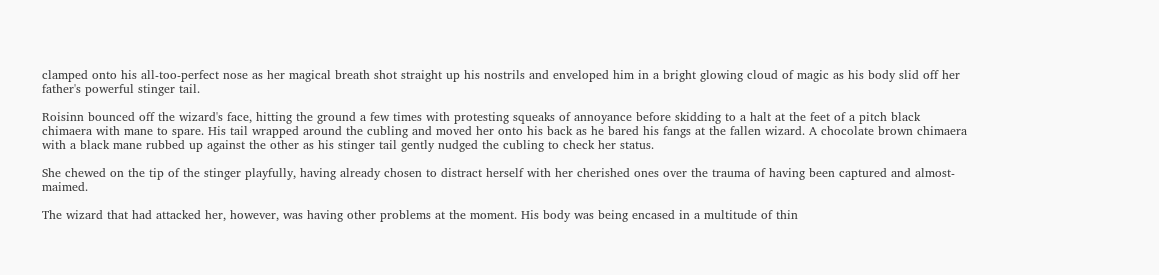clamped onto his all-too-perfect nose as her magical breath shot straight up his nostrils and enveloped him in a bright glowing cloud of magic as his body slid off her father's powerful stinger tail.

Roisinn bounced off the wizard's face, hitting the ground a few times with protesting squeaks of annoyance before skidding to a halt at the feet of a pitch black chimaera with mane to spare. His tail wrapped around the cubling and moved her onto his back as he bared his fangs at the fallen wizard. A chocolate brown chimaera with a black mane rubbed up against the other as his stinger tail gently nudged the cubling to check her status.

She chewed on the tip of the stinger playfully, having already chosen to distract herself with her cherished ones over the trauma of having been captured and almost-maimed.

The wizard that had attacked her, however, was having other problems at the moment. His body was being encased in a multitude of thin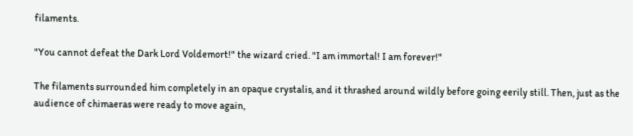filaments.

"You cannot defeat the Dark Lord Voldemort!" the wizard cried. "I am immortal! I am forever!"

The filaments surrounded him completely in an opaque crystalis, and it thrashed around wildly before going eerily still. Then, just as the audience of chimaeras were ready to move again,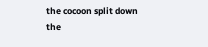the cocoon split down the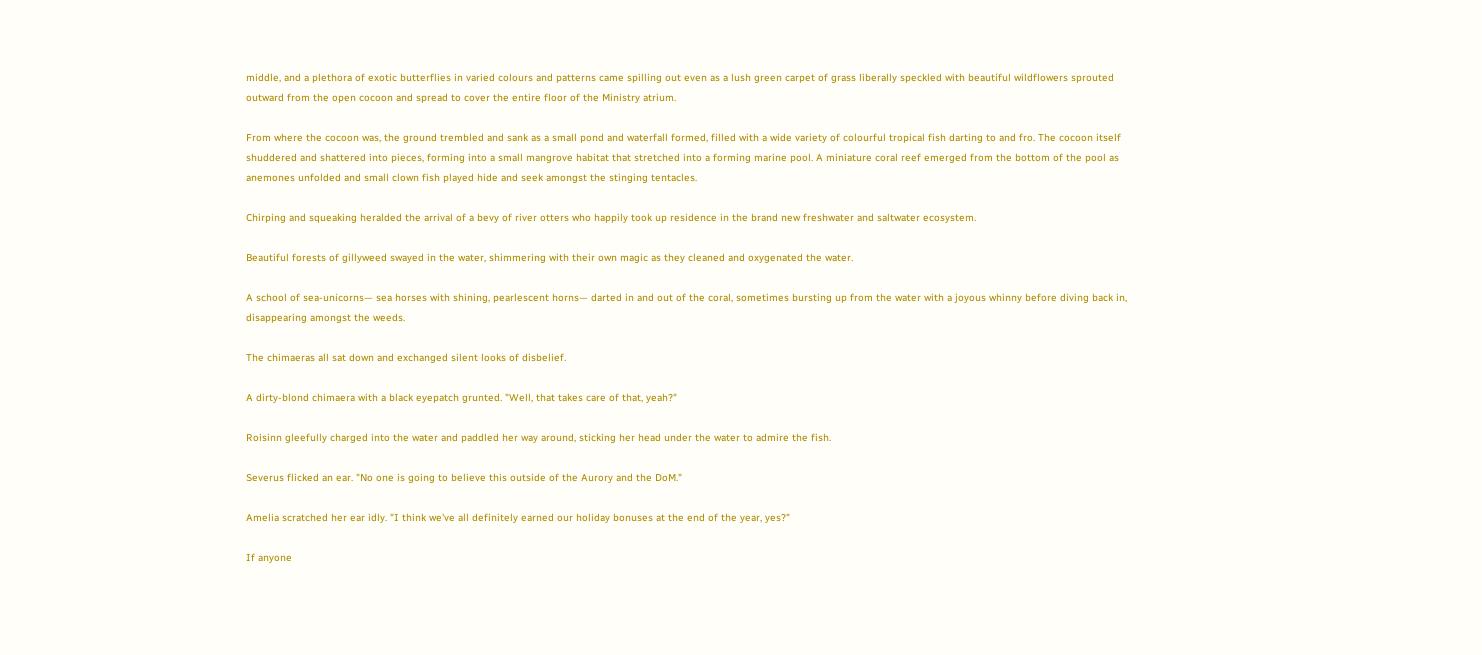middle, and a plethora of exotic butterflies in varied colours and patterns came spilling out even as a lush green carpet of grass liberally speckled with beautiful wildflowers sprouted outward from the open cocoon and spread to cover the entire floor of the Ministry atrium.

From where the cocoon was, the ground trembled and sank as a small pond and waterfall formed, filled with a wide variety of colourful tropical fish darting to and fro. The cocoon itself shuddered and shattered into pieces, forming into a small mangrove habitat that stretched into a forming marine pool. A miniature coral reef emerged from the bottom of the pool as anemones unfolded and small clown fish played hide and seek amongst the stinging tentacles.

Chirping and squeaking heralded the arrival of a bevy of river otters who happily took up residence in the brand new freshwater and saltwater ecosystem.

Beautiful forests of gillyweed swayed in the water, shimmering with their own magic as they cleaned and oxygenated the water.

A school of sea-unicorns— sea horses with shining, pearlescent horns— darted in and out of the coral, sometimes bursting up from the water with a joyous whinny before diving back in, disappearing amongst the weeds.

The chimaeras all sat down and exchanged silent looks of disbelief.

A dirty-blond chimaera with a black eyepatch grunted. "Well, that takes care of that, yeah?"

Roisinn gleefully charged into the water and paddled her way around, sticking her head under the water to admire the fish.

Severus flicked an ear. "No one is going to believe this outside of the Aurory and the DoM."

Amelia scratched her ear idly. "I think we've all definitely earned our holiday bonuses at the end of the year, yes?"

If anyone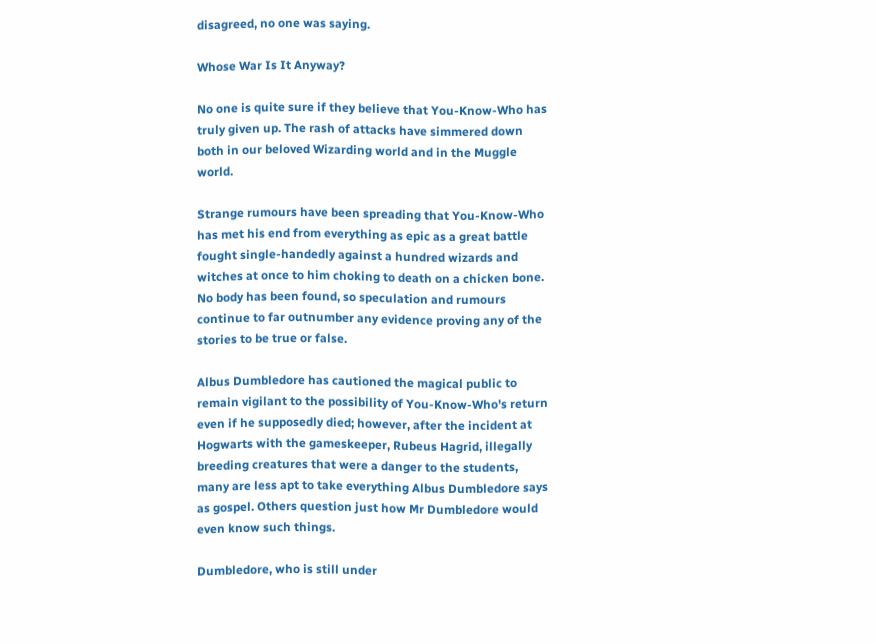disagreed, no one was saying.

Whose War Is It Anyway?

No one is quite sure if they believe that You-Know-Who has truly given up. The rash of attacks have simmered down both in our beloved Wizarding world and in the Muggle world.

Strange rumours have been spreading that You-Know-Who has met his end from everything as epic as a great battle fought single-handedly against a hundred wizards and witches at once to him choking to death on a chicken bone. No body has been found, so speculation and rumours continue to far outnumber any evidence proving any of the stories to be true or false.

Albus Dumbledore has cautioned the magical public to remain vigilant to the possibility of You-Know-Who's return even if he supposedly died; however, after the incident at Hogwarts with the gameskeeper, Rubeus Hagrid, illegally breeding creatures that were a danger to the students, many are less apt to take everything Albus Dumbledore says as gospel. Others question just how Mr Dumbledore would even know such things.

Dumbledore, who is still under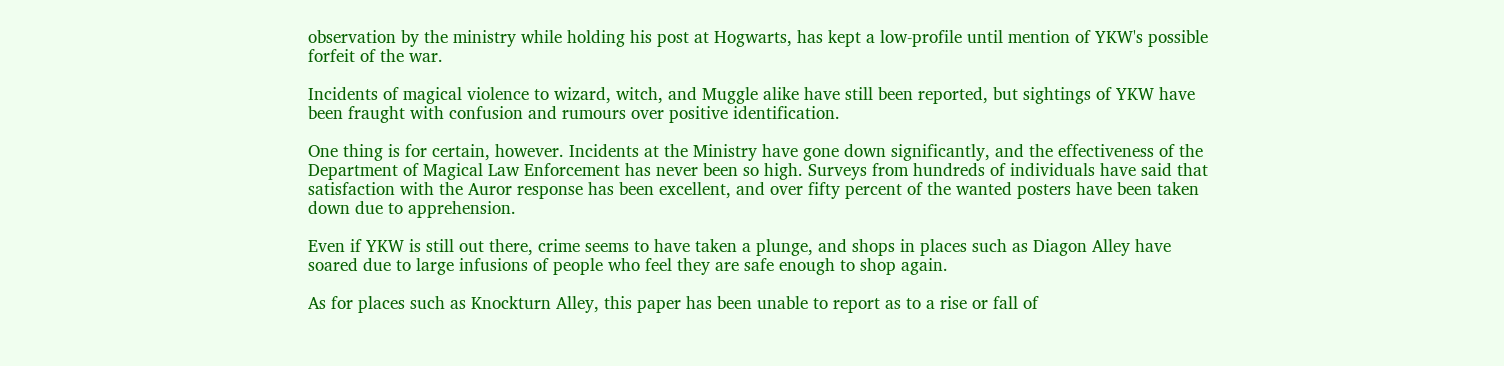observation by the ministry while holding his post at Hogwarts, has kept a low-profile until mention of YKW's possible forfeit of the war.

Incidents of magical violence to wizard, witch, and Muggle alike have still been reported, but sightings of YKW have been fraught with confusion and rumours over positive identification.

One thing is for certain, however. Incidents at the Ministry have gone down significantly, and the effectiveness of the Department of Magical Law Enforcement has never been so high. Surveys from hundreds of individuals have said that satisfaction with the Auror response has been excellent, and over fifty percent of the wanted posters have been taken down due to apprehension.

Even if YKW is still out there, crime seems to have taken a plunge, and shops in places such as Diagon Alley have soared due to large infusions of people who feel they are safe enough to shop again.

As for places such as Knockturn Alley, this paper has been unable to report as to a rise or fall of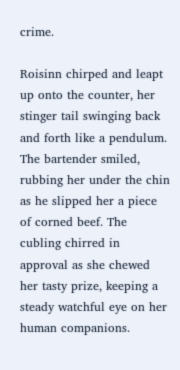crime.

Roisinn chirped and leapt up onto the counter, her stinger tail swinging back and forth like a pendulum. The bartender smiled, rubbing her under the chin as he slipped her a piece of corned beef. The cubling chirred in approval as she chewed her tasty prize, keeping a steady watchful eye on her human companions.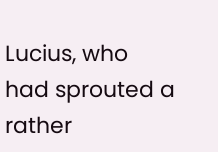Lucius, who had sprouted a rather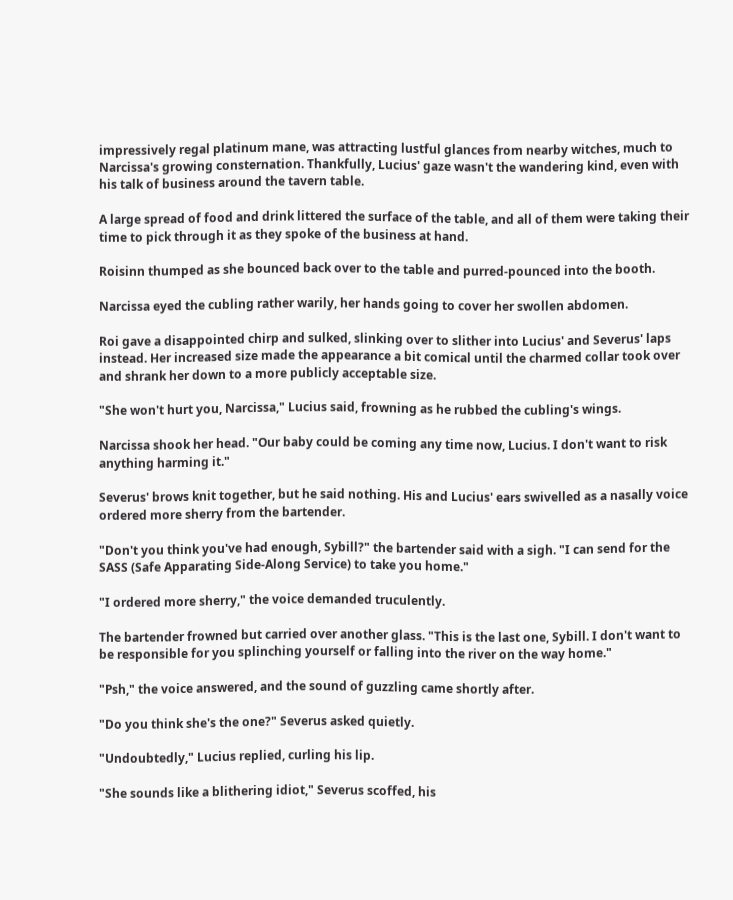impressively regal platinum mane, was attracting lustful glances from nearby witches, much to Narcissa's growing consternation. Thankfully, Lucius' gaze wasn't the wandering kind, even with his talk of business around the tavern table.

A large spread of food and drink littered the surface of the table, and all of them were taking their time to pick through it as they spoke of the business at hand.

Roisinn thumped as she bounced back over to the table and purred-pounced into the booth.

Narcissa eyed the cubling rather warily, her hands going to cover her swollen abdomen.

Roi gave a disappointed chirp and sulked, slinking over to slither into Lucius' and Severus' laps instead. Her increased size made the appearance a bit comical until the charmed collar took over and shrank her down to a more publicly acceptable size.

"She won't hurt you, Narcissa," Lucius said, frowning as he rubbed the cubling's wings.

Narcissa shook her head. "Our baby could be coming any time now, Lucius. I don't want to risk anything harming it."

Severus' brows knit together, but he said nothing. His and Lucius' ears swivelled as a nasally voice ordered more sherry from the bartender.

"Don't you think you've had enough, Sybill?" the bartender said with a sigh. "I can send for the SASS (Safe Apparating Side-Along Service) to take you home."

"I ordered more sherry," the voice demanded truculently.

The bartender frowned but carried over another glass. "This is the last one, Sybill. I don't want to be responsible for you splinching yourself or falling into the river on the way home."

"Psh," the voice answered, and the sound of guzzling came shortly after.

"Do you think she's the one?" Severus asked quietly.

"Undoubtedly," Lucius replied, curling his lip.

"She sounds like a blithering idiot," Severus scoffed, his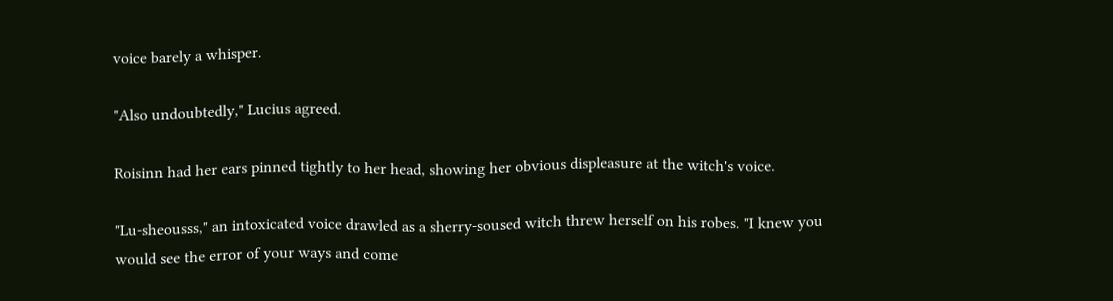voice barely a whisper.

"Also undoubtedly," Lucius agreed.

Roisinn had her ears pinned tightly to her head, showing her obvious displeasure at the witch's voice.

"Lu-sheousss," an intoxicated voice drawled as a sherry-soused witch threw herself on his robes. "I knew you would see the error of your ways and come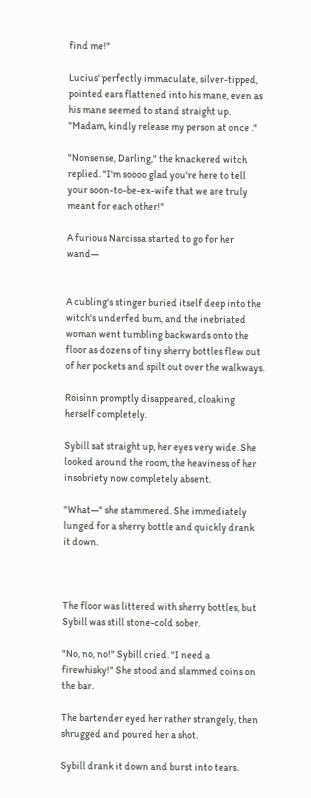find me!"

Lucius' perfectly immaculate, silver-tipped, pointed ears flattened into his mane, even as his mane seemed to stand straight up. "Madam, kindly release my person at once ."

"Nonsense, Darling," the knackered witch replied. "I'm soooo glad you're here to tell your soon-to-be-ex-wife that we are truly meant for each other!"

A furious Narcissa started to go for her wand—


A cubling's stinger buried itself deep into the witch's underfed bum, and the inebriated woman went tumbling backwards onto the floor as dozens of tiny sherry bottles flew out of her pockets and spilt out over the walkways.

Roisinn promptly disappeared, cloaking herself completely.

Sybill sat straight up, her eyes very wide. She looked around the room, the heaviness of her insobriety now completely absent.

"What—" she stammered. She immediately lunged for a sherry bottle and quickly drank it down.



The floor was littered with sherry bottles, but Sybill was still stone-cold sober.

"No, no, no!" Sybill cried. "I need a firewhisky!" She stood and slammed coins on the bar.

The bartender eyed her rather strangely, then shrugged and poured her a shot.

Sybill drank it down and burst into tears.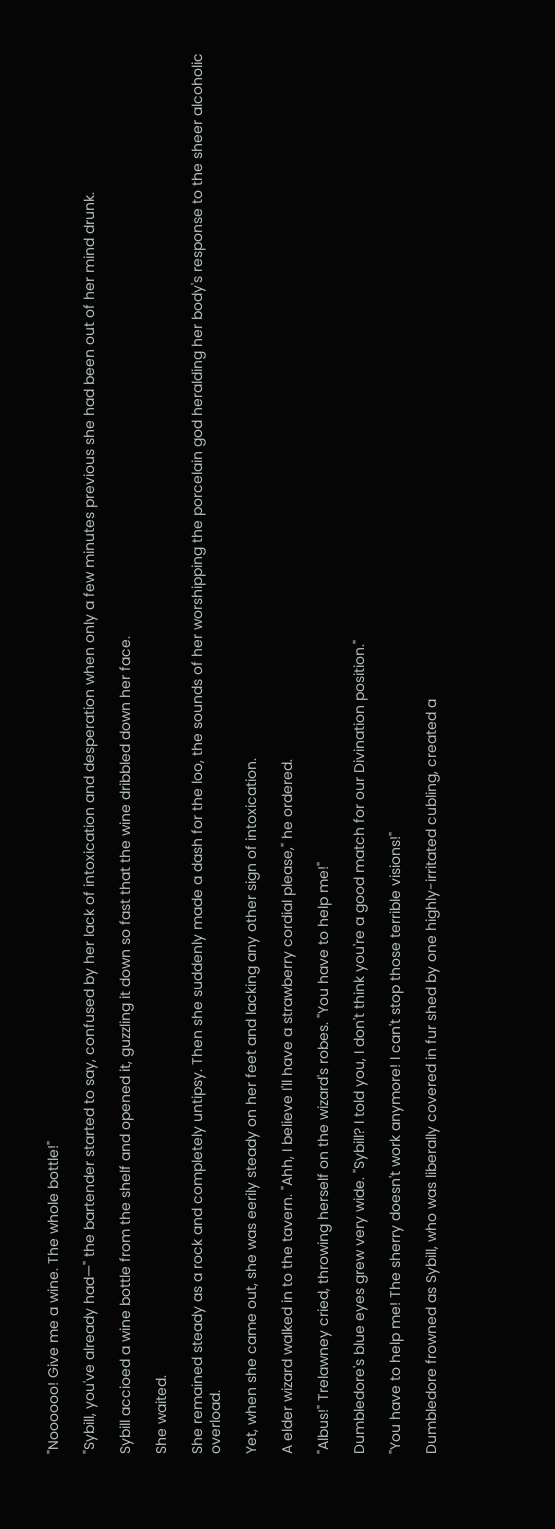"Noooooo! Give me a wine. The whole bottle!"

"Sybill, you've already had—" the bartender started to say, confused by her lack of intoxication and desperation when only a few minutes previous she had been out of her mind drunk.

Sybill accioed a wine bottle from the shelf and opened it, guzzling it down so fast that the wine dribbled down her face.

She waited.

She remained steady as a rock and completely untipsy. Then she suddenly made a dash for the loo, the sounds of her worshipping the porcelain god heralding her body's response to the sheer alcoholic overload.

Yet, when she came out, she was eerily steady on her feet and lacking any other sign of intoxication.

A elder wizard walked in to the tavern. "Ahh, I believe I'll have a strawberry cordial please," he ordered.

"Albus!" Trelawney cried, throwing herself on the wizard's robes. "You have to help me!"

Dumbledore's blue eyes grew very wide. "Sybill? I told you, I don't think you're a good match for our Divination position."

"You have to help me! The sherry doesn't work anymore! I can't stop those terrible visions!"

Dumbledore frowned as Sybill, who was liberally covered in fur shed by one highly-irritated cubling, created a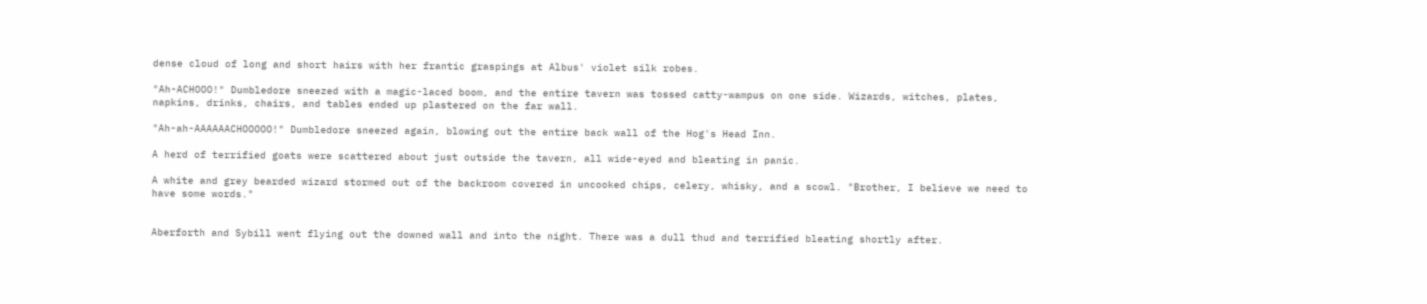dense cloud of long and short hairs with her frantic graspings at Albus' violet silk robes.

"Ah-ACHOOO!" Dumbledore sneezed with a magic-laced boom, and the entire tavern was tossed catty-wampus on one side. Wizards, witches, plates, napkins, drinks, chairs, and tables ended up plastered on the far wall.

"Ah-ah-AAAAAACHOOOOO!" Dumbledore sneezed again, blowing out the entire back wall of the Hog's Head Inn.

A herd of terrified goats were scattered about just outside the tavern, all wide-eyed and bleating in panic.

A white and grey bearded wizard stormed out of the backroom covered in uncooked chips, celery, whisky, and a scowl. "Brother, I believe we need to have some words."


Aberforth and Sybill went flying out the downed wall and into the night. There was a dull thud and terrified bleating shortly after.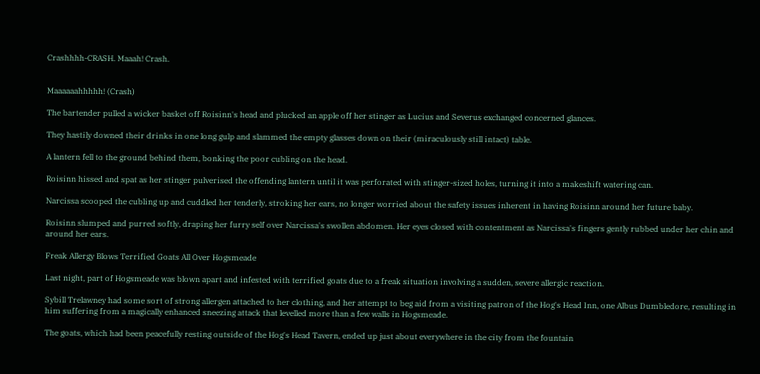Crashhhh-CRASH. Maaah! Crash.


Maaaaaahhhhh! (Crash)

The bartender pulled a wicker basket off Roisinn's head and plucked an apple off her stinger as Lucius and Severus exchanged concerned glances.

They hastily downed their drinks in one long gulp and slammed the empty glasses down on their (miraculously still intact) table.

A lantern fell to the ground behind them, bonking the poor cubling on the head.

Roisinn hissed and spat as her stinger pulverised the offending lantern until it was perforated with stinger-sized holes, turning it into a makeshift watering can.

Narcissa scooped the cubling up and cuddled her tenderly, stroking her ears, no longer worried about the safety issues inherent in having Roisinn around her future baby.

Roisinn slumped and purred softly, draping her furry self over Narcissa's swollen abdomen. Her eyes closed with contentment as Narcissa's fingers gently rubbed under her chin and around her ears.

Freak Allergy Blows Terrified Goats All Over Hogsmeade

Last night, part of Hogsmeade was blown apart and infested with terrified goats due to a freak situation involving a sudden, severe allergic reaction.

Sybill Trelawney had some sort of strong allergen attached to her clothing, and her attempt to beg aid from a visiting patron of the Hog's Head Inn, one Albus Dumbledore, resulting in him suffering from a magically enhanced sneezing attack that levelled more than a few walls in Hogsmeade.

The goats, which had been peacefully resting outside of the Hog's Head Tavern, ended up just about everywhere in the city from the fountain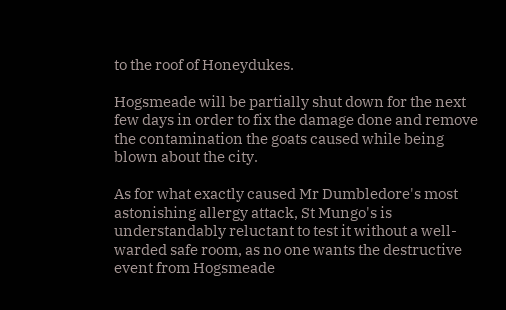to the roof of Honeydukes.

Hogsmeade will be partially shut down for the next few days in order to fix the damage done and remove the contamination the goats caused while being blown about the city.

As for what exactly caused Mr Dumbledore's most astonishing allergy attack, St Mungo's is understandably reluctant to test it without a well-warded safe room, as no one wants the destructive event from Hogsmeade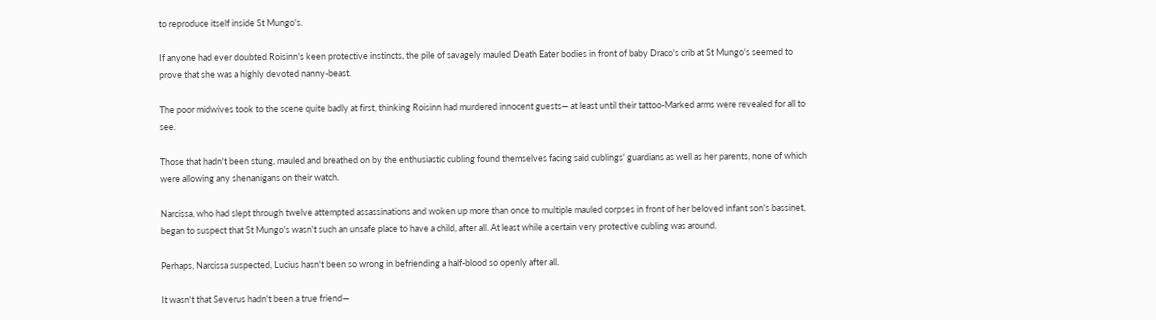to reproduce itself inside St Mungo's.

If anyone had ever doubted Roisinn's keen protective instincts, the pile of savagely mauled Death Eater bodies in front of baby Draco's crib at St Mungo's seemed to prove that she was a highly devoted nanny-beast.

The poor midwives took to the scene quite badly at first, thinking Roisinn had murdered innocent guests— at least until their tattoo-Marked arms were revealed for all to see.

Those that hadn't been stung, mauled and breathed on by the enthusiastic cubling found themselves facing said cublings' guardians as well as her parents, none of which were allowing any shenanigans on their watch.

Narcissa, who had slept through twelve attempted assassinations and woken up more than once to multiple mauled corpses in front of her beloved infant son's bassinet, began to suspect that St Mungo's wasn't such an unsafe place to have a child, after all. At least while a certain very protective cubling was around.

Perhaps, Narcissa suspected, Lucius hasn't been so wrong in befriending a half-blood so openly after all.

It wasn't that Severus hadn't been a true friend—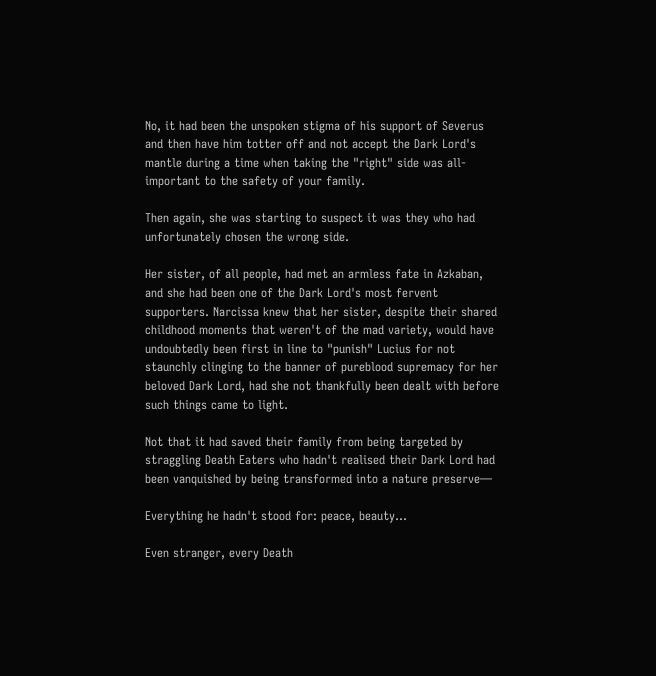No, it had been the unspoken stigma of his support of Severus and then have him totter off and not accept the Dark Lord's mantle during a time when taking the "right" side was all-important to the safety of your family.

Then again, she was starting to suspect it was they who had unfortunately chosen the wrong side.

Her sister, of all people, had met an armless fate in Azkaban, and she had been one of the Dark Lord's most fervent supporters. Narcissa knew that her sister, despite their shared childhood moments that weren't of the mad variety, would have undoubtedly been first in line to "punish" Lucius for not staunchly clinging to the banner of pureblood supremacy for her beloved Dark Lord, had she not thankfully been dealt with before such things came to light.

Not that it had saved their family from being targeted by straggling Death Eaters who hadn't realised their Dark Lord had been vanquished by being transformed into a nature preserve—

Everything he hadn't stood for: peace, beauty...

Even stranger, every Death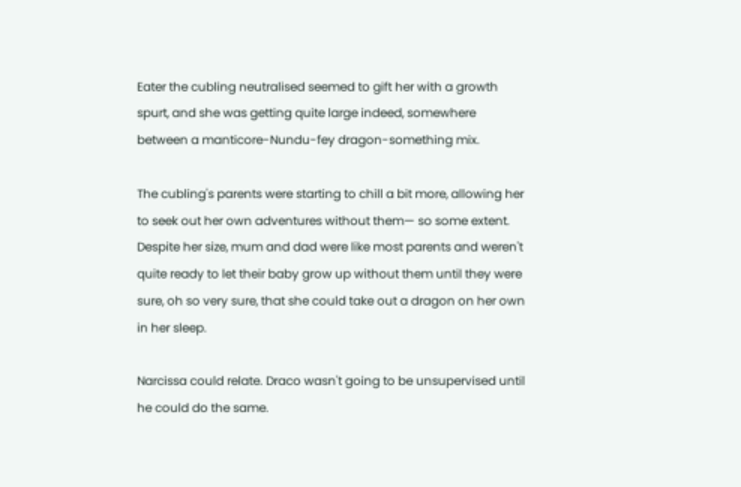Eater the cubling neutralised seemed to gift her with a growth spurt, and she was getting quite large indeed, somewhere between a manticore-Nundu-fey dragon-something mix.

The cubling's parents were starting to chill a bit more, allowing her to seek out her own adventures without them— so some extent. Despite her size, mum and dad were like most parents and weren't quite ready to let their baby grow up without them until they were sure, oh so very sure, that she could take out a dragon on her own in her sleep.

Narcissa could relate. Draco wasn't going to be unsupervised until he could do the same.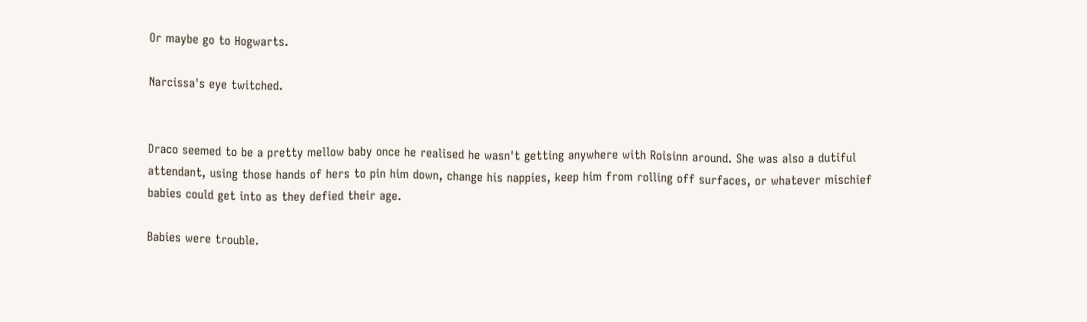Or maybe go to Hogwarts.

Narcissa's eye twitched.


Draco seemed to be a pretty mellow baby once he realised he wasn't getting anywhere with Roisinn around. She was also a dutiful attendant, using those hands of hers to pin him down, change his nappies, keep him from rolling off surfaces, or whatever mischief babies could get into as they defied their age.

Babies were trouble.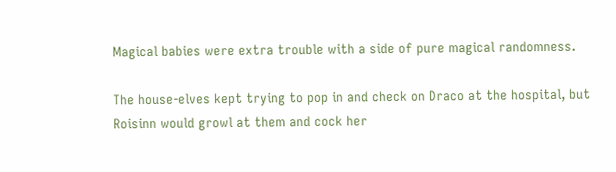Magical babies were extra trouble with a side of pure magical randomness.

The house-elves kept trying to pop in and check on Draco at the hospital, but Roisinn would growl at them and cock her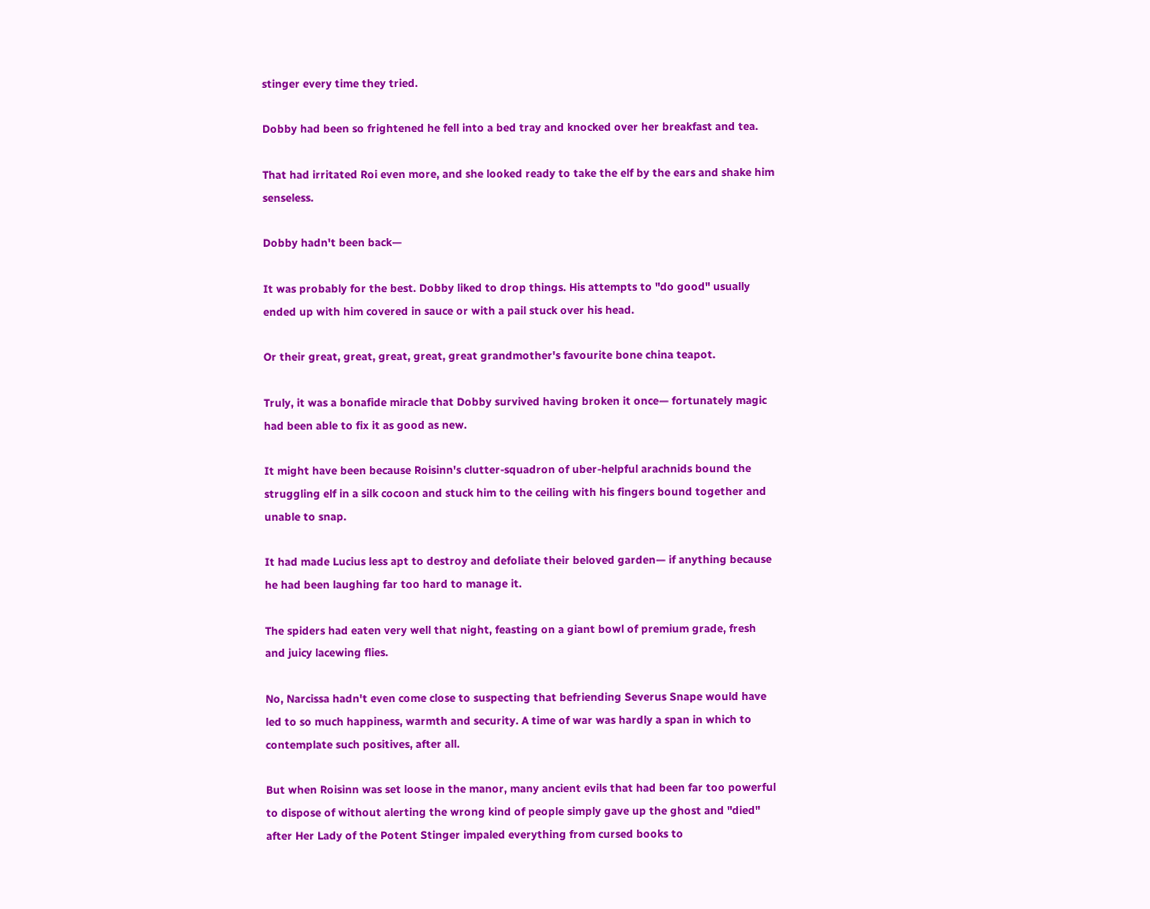stinger every time they tried.

Dobby had been so frightened he fell into a bed tray and knocked over her breakfast and tea.

That had irritated Roi even more, and she looked ready to take the elf by the ears and shake him senseless.

Dobby hadn't been back—

It was probably for the best. Dobby liked to drop things. His attempts to "do good" usually ended up with him covered in sauce or with a pail stuck over his head.

Or their great, great, great, great, great grandmother's favourite bone china teapot.

Truly, it was a bonafide miracle that Dobby survived having broken it once— fortunately magic had been able to fix it as good as new.

It might have been because Roisinn's clutter-squadron of uber-helpful arachnids bound the struggling elf in a silk cocoon and stuck him to the ceiling with his fingers bound together and unable to snap.

It had made Lucius less apt to destroy and defoliate their beloved garden— if anything because he had been laughing far too hard to manage it.

The spiders had eaten very well that night, feasting on a giant bowl of premium grade, fresh and juicy lacewing flies.

No, Narcissa hadn't even come close to suspecting that befriending Severus Snape would have led to so much happiness, warmth and security. A time of war was hardly a span in which to contemplate such positives, after all.

But when Roisinn was set loose in the manor, many ancient evils that had been far too powerful to dispose of without alerting the wrong kind of people simply gave up the ghost and "died" after Her Lady of the Potent Stinger impaled everything from cursed books to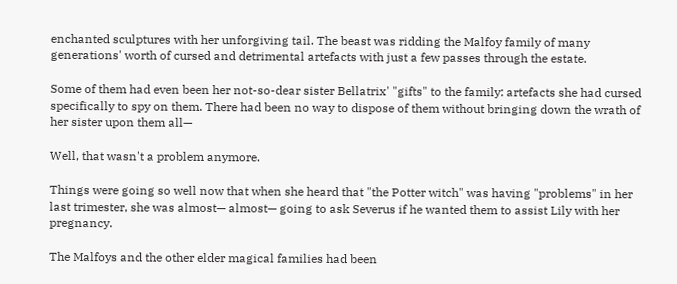enchanted sculptures with her unforgiving tail. The beast was ridding the Malfoy family of many generations' worth of cursed and detrimental artefacts with just a few passes through the estate.

Some of them had even been her not-so-dear sister Bellatrix' "gifts" to the family: artefacts she had cursed specifically to spy on them. There had been no way to dispose of them without bringing down the wrath of her sister upon them all—

Well, that wasn't a problem anymore.

Things were going so well now that when she heard that "the Potter witch" was having "problems" in her last trimester, she was almost— almost— going to ask Severus if he wanted them to assist Lily with her pregnancy.

The Malfoys and the other elder magical families had been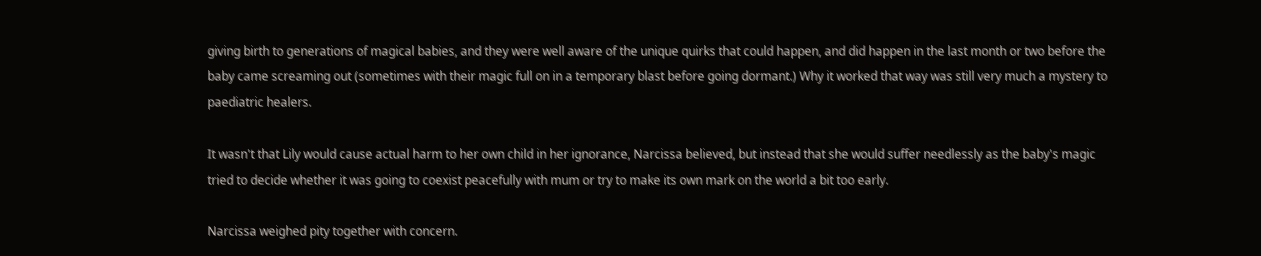giving birth to generations of magical babies, and they were well aware of the unique quirks that could happen, and did happen in the last month or two before the baby came screaming out (sometimes with their magic full on in a temporary blast before going dormant.) Why it worked that way was still very much a mystery to paediatric healers.

It wasn't that Lily would cause actual harm to her own child in her ignorance, Narcissa believed, but instead that she would suffer needlessly as the baby's magic tried to decide whether it was going to coexist peacefully with mum or try to make its own mark on the world a bit too early.

Narcissa weighed pity together with concern.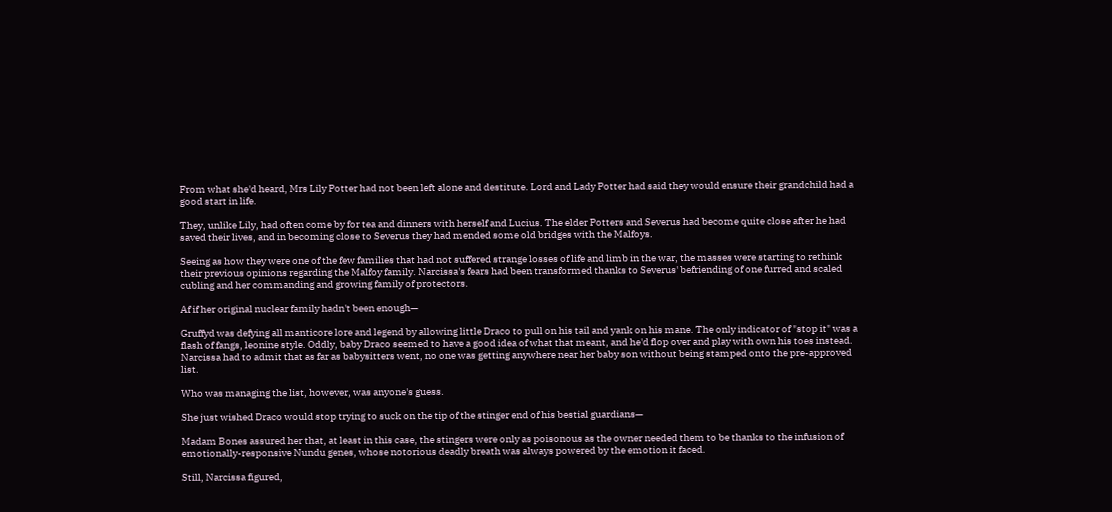From what she'd heard, Mrs Lily Potter had not been left alone and destitute. Lord and Lady Potter had said they would ensure their grandchild had a good start in life.

They, unlike Lily, had often come by for tea and dinners with herself and Lucius. The elder Potters and Severus had become quite close after he had saved their lives, and in becoming close to Severus they had mended some old bridges with the Malfoys.

Seeing as how they were one of the few families that had not suffered strange losses of life and limb in the war, the masses were starting to rethink their previous opinions regarding the Malfoy family. Narcissa's fears had been transformed thanks to Severus' befriending of one furred and scaled cubling and her commanding and growing family of protectors.

Af if her original nuclear family hadn't been enough—

Gruffyd was defying all manticore lore and legend by allowing little Draco to pull on his tail and yank on his mane. The only indicator of "stop it" was a flash of fangs, leonine style. Oddly, baby Draco seemed to have a good idea of what that meant, and he'd flop over and play with own his toes instead. Narcissa had to admit that as far as babysitters went, no one was getting anywhere near her baby son without being stamped onto the pre-approved list.

Who was managing the list, however, was anyone's guess.

She just wished Draco would stop trying to suck on the tip of the stinger end of his bestial guardians—

Madam Bones assured her that, at least in this case, the stingers were only as poisonous as the owner needed them to be thanks to the infusion of emotionally-responsive Nundu genes, whose notorious deadly breath was always powered by the emotion it faced.

Still, Narcissa figured,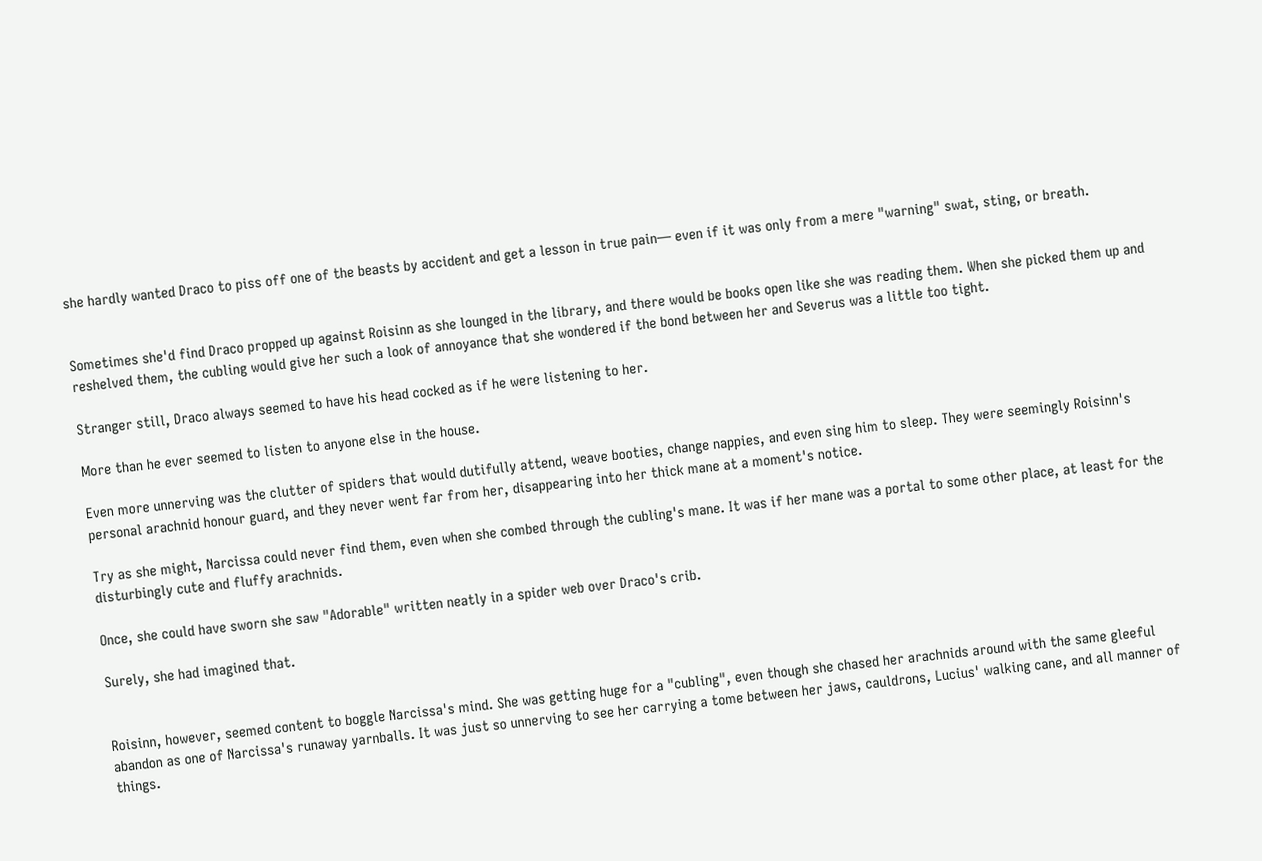she hardly wanted Draco to piss off one of the beasts by accident and get a lesson in true pain— even if it was only from a mere "warning" swat, sting, or breath.


Sometimes she'd find Draco propped up against Roisinn as she lounged in the library, and there would be books open like she was reading them. When she picked them up and reshelved them, the cubling would give her such a look of annoyance that she wondered if the bond between her and Severus was a little too tight.

Stranger still, Draco always seemed to have his head cocked as if he were listening to her.

More than he ever seemed to listen to anyone else in the house.

Even more unnerving was the clutter of spiders that would dutifully attend, weave booties, change nappies, and even sing him to sleep. They were seemingly Roisinn's personal arachnid honour guard, and they never went far from her, disappearing into her thick mane at a moment's notice.

Try as she might, Narcissa could never find them, even when she combed through the cubling's mane. It was if her mane was a portal to some other place, at least for the disturbingly cute and fluffy arachnids.

Once, she could have sworn she saw "Adorable" written neatly in a spider web over Draco's crib.

Surely, she had imagined that.


Roisinn, however, seemed content to boggle Narcissa's mind. She was getting huge for a "cubling", even though she chased her arachnids around with the same gleeful abandon as one of Narcissa's runaway yarnballs. It was just so unnerving to see her carrying a tome between her jaws, cauldrons, Lucius' walking cane, and all manner of things.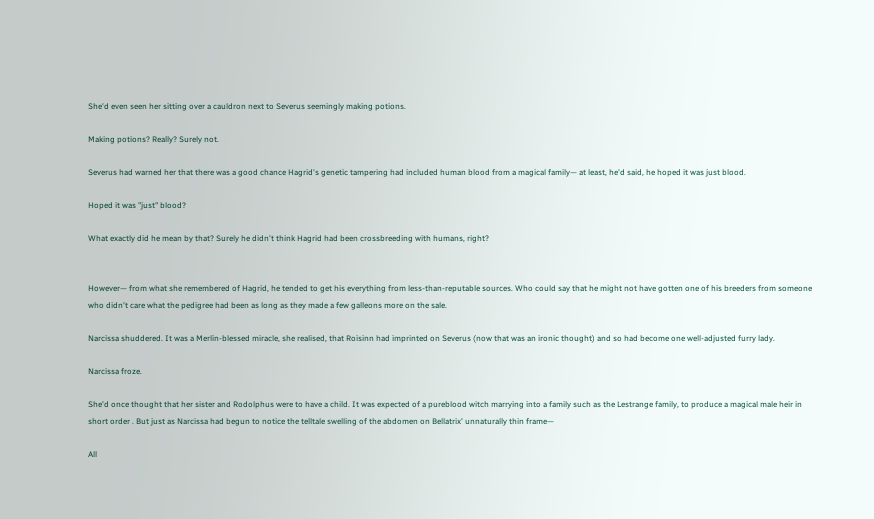She'd even seen her sitting over a cauldron next to Severus seemingly making potions.

Making potions? Really? Surely not.

Severus had warned her that there was a good chance Hagrid's genetic tampering had included human blood from a magical family— at least, he'd said, he hoped it was just blood.

Hoped it was "just" blood?

What exactly did he mean by that? Surely he didn't think Hagrid had been crossbreeding with humans, right?


However— from what she remembered of Hagrid, he tended to get his everything from less-than-reputable sources. Who could say that he might not have gotten one of his breeders from someone who didn't care what the pedigree had been as long as they made a few galleons more on the sale.

Narcissa shuddered. It was a Merlin-blessed miracle, she realised, that Roisinn had imprinted on Severus (now that was an ironic thought) and so had become one well-adjusted furry lady.

Narcissa froze.

She'd once thought that her sister and Rodolphus were to have a child. It was expected of a pureblood witch marrying into a family such as the Lestrange family, to produce a magical male heir in short order . But just as Narcissa had begun to notice the telltale swelling of the abdomen on Bellatrix' unnaturally thin frame—

All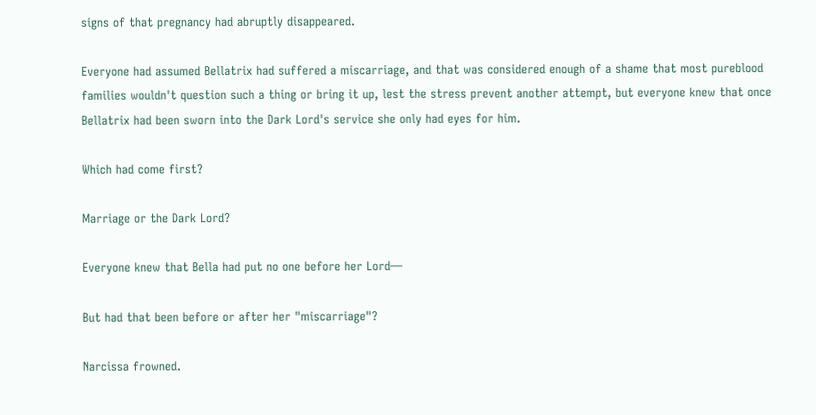signs of that pregnancy had abruptly disappeared.

Everyone had assumed Bellatrix had suffered a miscarriage, and that was considered enough of a shame that most pureblood families wouldn't question such a thing or bring it up, lest the stress prevent another attempt, but everyone knew that once Bellatrix had been sworn into the Dark Lord's service she only had eyes for him.

Which had come first?

Marriage or the Dark Lord?

Everyone knew that Bella had put no one before her Lord—

But had that been before or after her "miscarriage"?

Narcissa frowned.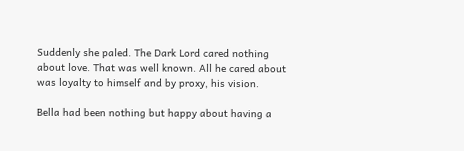Suddenly she paled. The Dark Lord cared nothing about love. That was well known. All he cared about was loyalty to himself and by proxy, his vision.

Bella had been nothing but happy about having a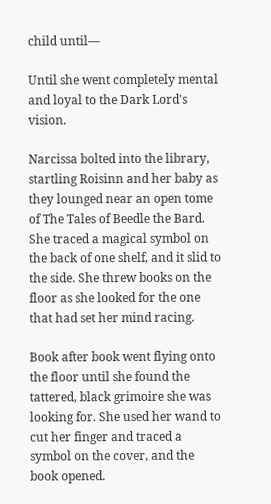child until—

Until she went completely mental and loyal to the Dark Lord's vision.

Narcissa bolted into the library, startling Roisinn and her baby as they lounged near an open tome of The Tales of Beedle the Bard. She traced a magical symbol on the back of one shelf, and it slid to the side. She threw books on the floor as she looked for the one that had set her mind racing.

Book after book went flying onto the floor until she found the tattered, black grimoire she was looking for. She used her wand to cut her finger and traced a symbol on the cover, and the book opened.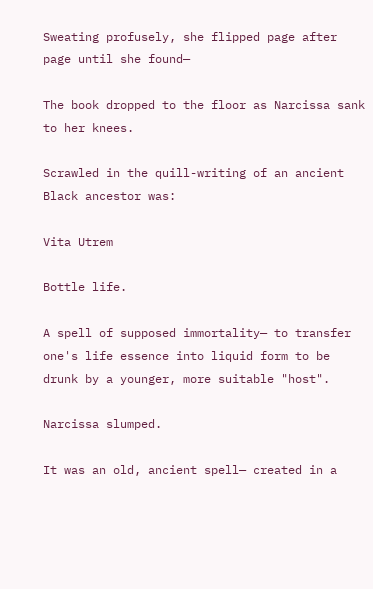Sweating profusely, she flipped page after page until she found—

The book dropped to the floor as Narcissa sank to her knees.

Scrawled in the quill-writing of an ancient Black ancestor was:

Vita Utrem

Bottle life.

A spell of supposed immortality— to transfer one's life essence into liquid form to be drunk by a younger, more suitable "host".

Narcissa slumped.

It was an old, ancient spell— created in a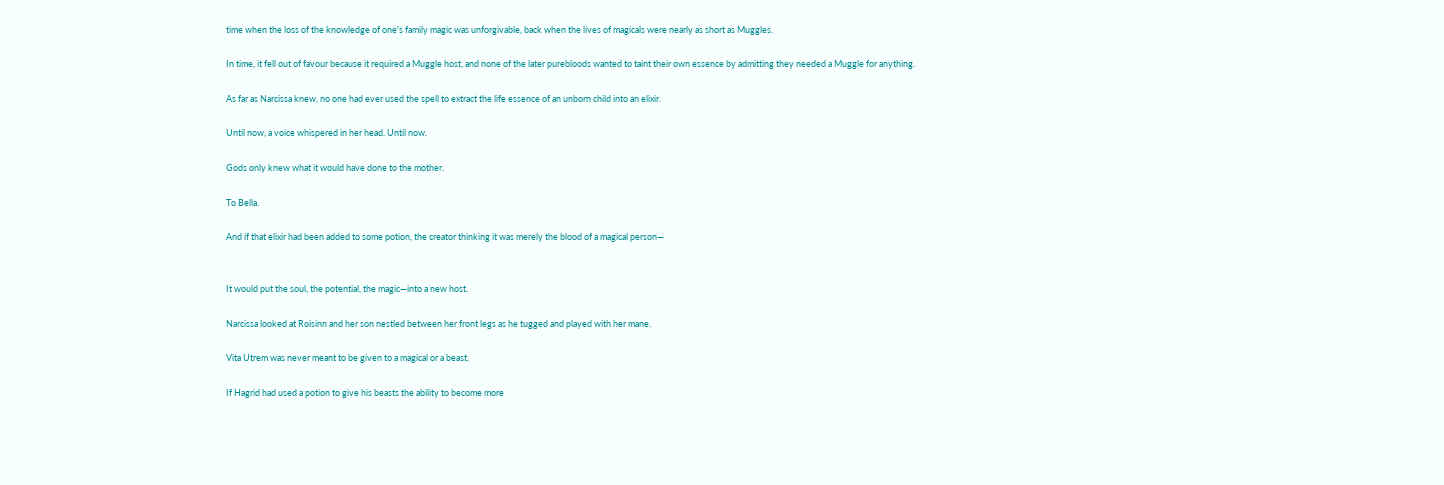time when the loss of the knowledge of one's family magic was unforgivable, back when the lives of magicals were nearly as short as Muggles.

In time, it fell out of favour because it required a Muggle host, and none of the later purebloods wanted to taint their own essence by admitting they needed a Muggle for anything.

As far as Narcissa knew, no one had ever used the spell to extract the life essence of an unborn child into an elixir.

Until now, a voice whispered in her head. Until now.

Gods only knew what it would have done to the mother.

To Bella.

And if that elixir had been added to some potion, the creator thinking it was merely the blood of a magical person—


It would put the soul, the potential, the magic—into a new host.

Narcissa looked at Roisinn and her son nestled between her front legs as he tugged and played with her mane.

Vita Utrem was never meant to be given to a magical or a beast.

If Hagrid had used a potion to give his beasts the ability to become more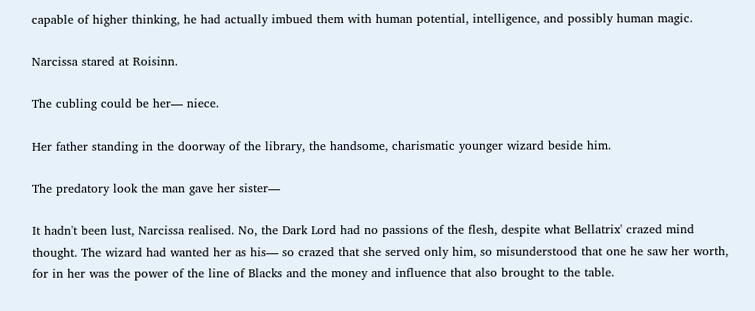capable of higher thinking, he had actually imbued them with human potential, intelligence, and possibly human magic.

Narcissa stared at Roisinn.

The cubling could be her— niece.

Her father standing in the doorway of the library, the handsome, charismatic younger wizard beside him.

The predatory look the man gave her sister—

It hadn't been lust, Narcissa realised. No, the Dark Lord had no passions of the flesh, despite what Bellatrix' crazed mind thought. The wizard had wanted her as his— so crazed that she served only him, so misunderstood that one he saw her worth, for in her was the power of the line of Blacks and the money and influence that also brought to the table.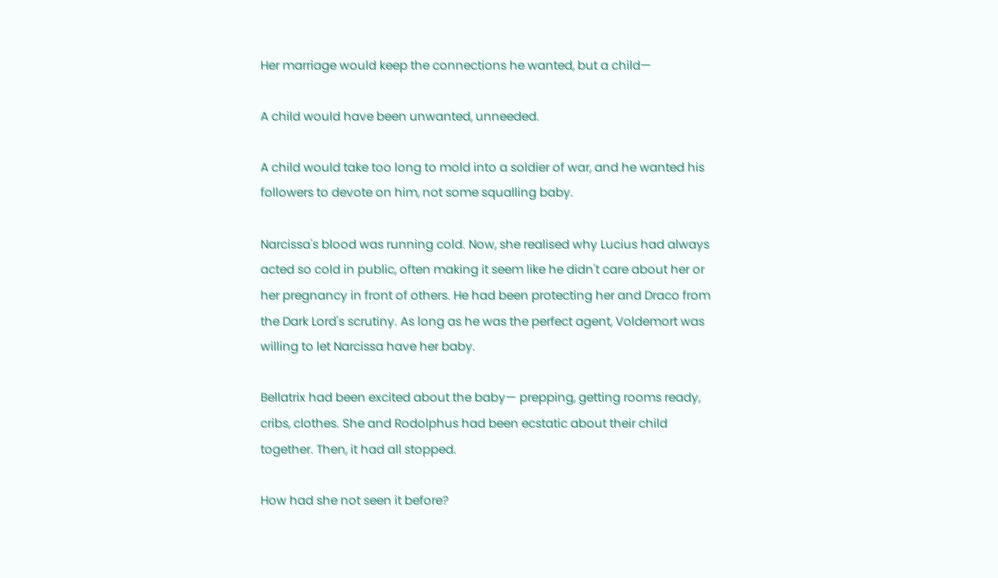Her marriage would keep the connections he wanted, but a child—

A child would have been unwanted, unneeded.

A child would take too long to mold into a soldier of war, and he wanted his followers to devote on him, not some squalling baby.

Narcissa's blood was running cold. Now, she realised why Lucius had always acted so cold in public, often making it seem like he didn't care about her or her pregnancy in front of others. He had been protecting her and Draco from the Dark Lord's scrutiny. As long as he was the perfect agent, Voldemort was willing to let Narcissa have her baby.

Bellatrix had been excited about the baby— prepping, getting rooms ready, cribs, clothes. She and Rodolphus had been ecstatic about their child together. Then, it had all stopped.

How had she not seen it before?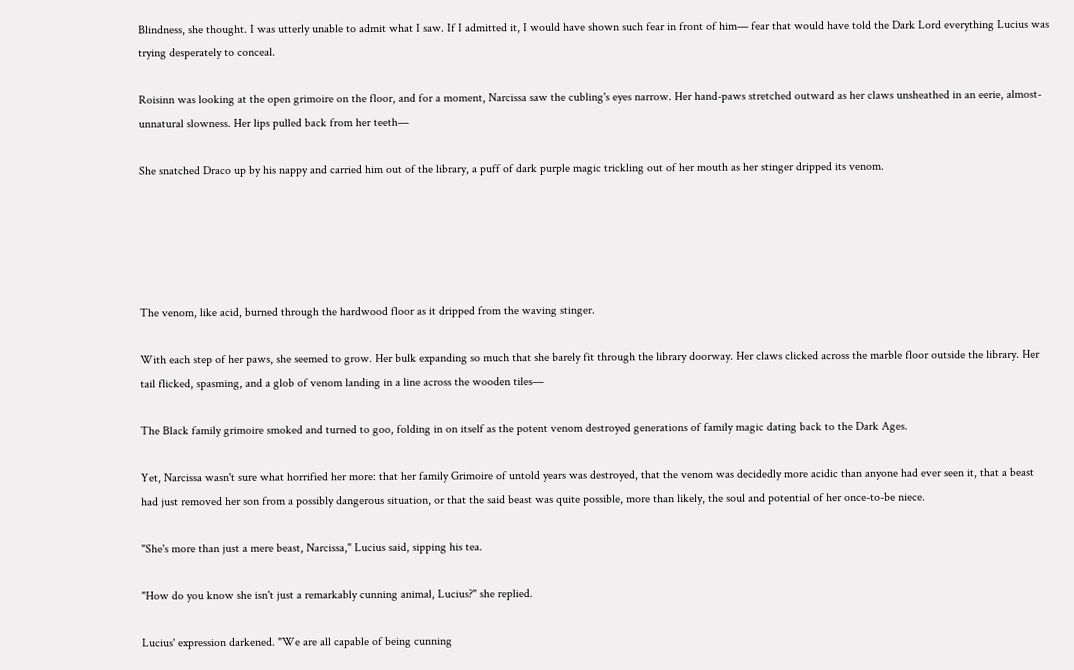Blindness, she thought. I was utterly unable to admit what I saw. If I admitted it, I would have shown such fear in front of him— fear that would have told the Dark Lord everything Lucius was trying desperately to conceal.

Roisinn was looking at the open grimoire on the floor, and for a moment, Narcissa saw the cubling's eyes narrow. Her hand-paws stretched outward as her claws unsheathed in an eerie, almost-unnatural slowness. Her lips pulled back from her teeth—

She snatched Draco up by his nappy and carried him out of the library, a puff of dark purple magic trickling out of her mouth as her stinger dripped its venom.





The venom, like acid, burned through the hardwood floor as it dripped from the waving stinger.

With each step of her paws, she seemed to grow. Her bulk expanding so much that she barely fit through the library doorway. Her claws clicked across the marble floor outside the library. Her tail flicked, spasming, and a glob of venom landing in a line across the wooden tiles—

The Black family grimoire smoked and turned to goo, folding in on itself as the potent venom destroyed generations of family magic dating back to the Dark Ages.

Yet, Narcissa wasn't sure what horrified her more: that her family Grimoire of untold years was destroyed, that the venom was decidedly more acidic than anyone had ever seen it, that a beast had just removed her son from a possibly dangerous situation, or that the said beast was quite possible, more than likely, the soul and potential of her once-to-be niece.

"She's more than just a mere beast, Narcissa," Lucius said, sipping his tea.

"How do you know she isn't just a remarkably cunning animal, Lucius?" she replied.

Lucius' expression darkened. "We are all capable of being cunning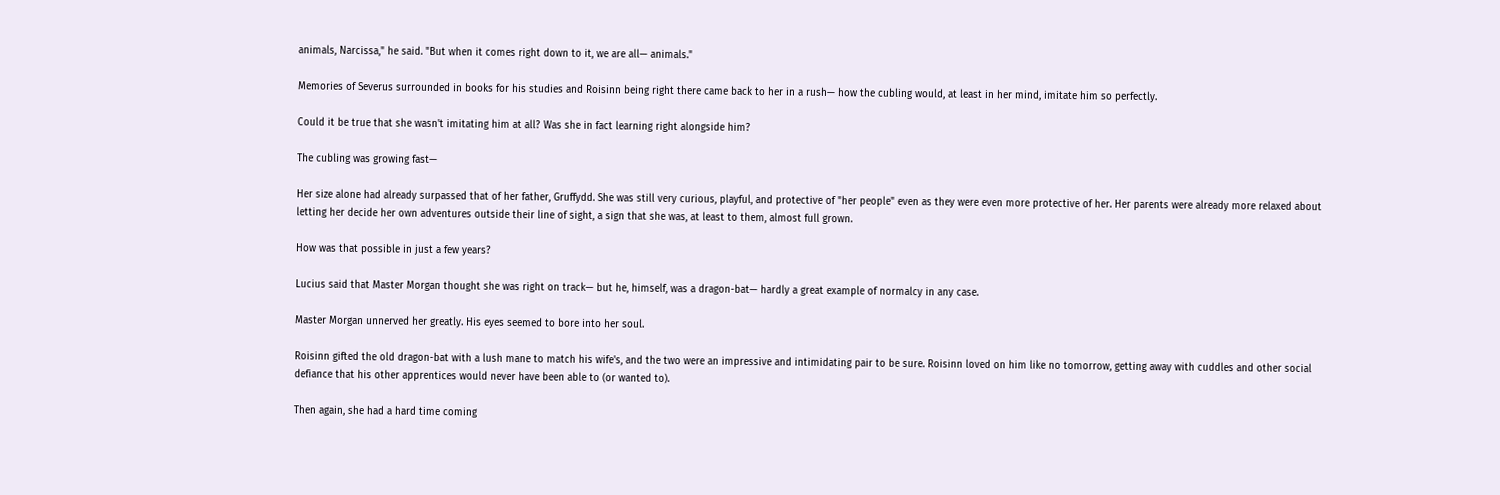animals, Narcissa," he said. "But when it comes right down to it, we are all— animals."

Memories of Severus surrounded in books for his studies and Roisinn being right there came back to her in a rush— how the cubling would, at least in her mind, imitate him so perfectly.

Could it be true that she wasn't imitating him at all? Was she in fact learning right alongside him?

The cubling was growing fast—

Her size alone had already surpassed that of her father, Gruffydd. She was still very curious, playful, and protective of "her people" even as they were even more protective of her. Her parents were already more relaxed about letting her decide her own adventures outside their line of sight, a sign that she was, at least to them, almost full grown.

How was that possible in just a few years?

Lucius said that Master Morgan thought she was right on track— but he, himself, was a dragon-bat— hardly a great example of normalcy in any case.

Master Morgan unnerved her greatly. His eyes seemed to bore into her soul.

Roisinn gifted the old dragon-bat with a lush mane to match his wife's, and the two were an impressive and intimidating pair to be sure. Roisinn loved on him like no tomorrow, getting away with cuddles and other social defiance that his other apprentices would never have been able to (or wanted to).

Then again, she had a hard time coming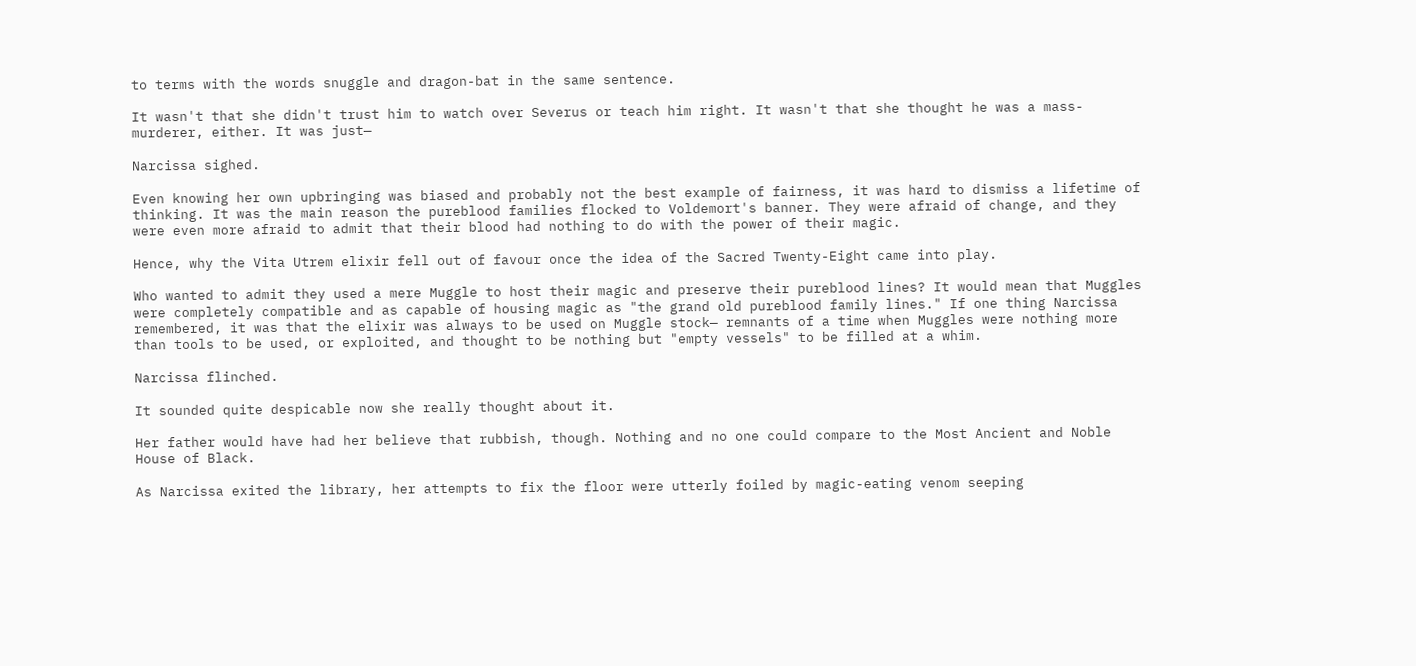to terms with the words snuggle and dragon-bat in the same sentence.

It wasn't that she didn't trust him to watch over Severus or teach him right. It wasn't that she thought he was a mass-murderer, either. It was just—

Narcissa sighed.

Even knowing her own upbringing was biased and probably not the best example of fairness, it was hard to dismiss a lifetime of thinking. It was the main reason the pureblood families flocked to Voldemort's banner. They were afraid of change, and they were even more afraid to admit that their blood had nothing to do with the power of their magic.

Hence, why the Vita Utrem elixir fell out of favour once the idea of the Sacred Twenty-Eight came into play.

Who wanted to admit they used a mere Muggle to host their magic and preserve their pureblood lines? It would mean that Muggles were completely compatible and as capable of housing magic as "the grand old pureblood family lines." If one thing Narcissa remembered, it was that the elixir was always to be used on Muggle stock— remnants of a time when Muggles were nothing more than tools to be used, or exploited, and thought to be nothing but "empty vessels" to be filled at a whim.

Narcissa flinched.

It sounded quite despicable now she really thought about it.

Her father would have had her believe that rubbish, though. Nothing and no one could compare to the Most Ancient and Noble House of Black.

As Narcissa exited the library, her attempts to fix the floor were utterly foiled by magic-eating venom seeping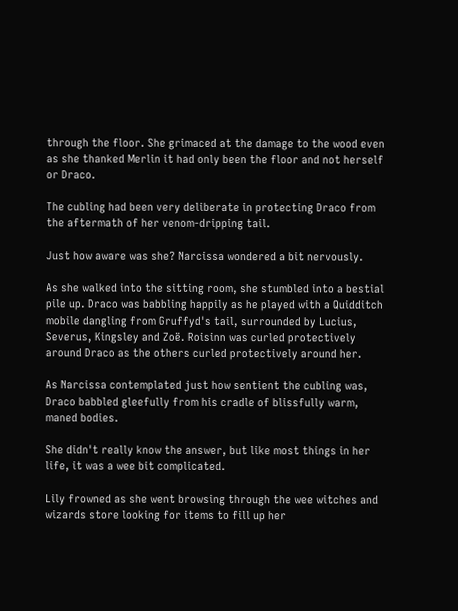through the floor. She grimaced at the damage to the wood even as she thanked Merlin it had only been the floor and not herself or Draco.

The cubling had been very deliberate in protecting Draco from the aftermath of her venom-dripping tail.

Just how aware was she? Narcissa wondered a bit nervously.

As she walked into the sitting room, she stumbled into a bestial pile up. Draco was babbling happily as he played with a Quidditch mobile dangling from Gruffyd's tail, surrounded by Lucius, Severus, Kingsley and Zoë. Roisinn was curled protectively around Draco as the others curled protectively around her.

As Narcissa contemplated just how sentient the cubling was, Draco babbled gleefully from his cradle of blissfully warm, maned bodies.

She didn't really know the answer, but like most things in her life, it was a wee bit complicated.

Lily frowned as she went browsing through the wee witches and wizards store looking for items to fill up her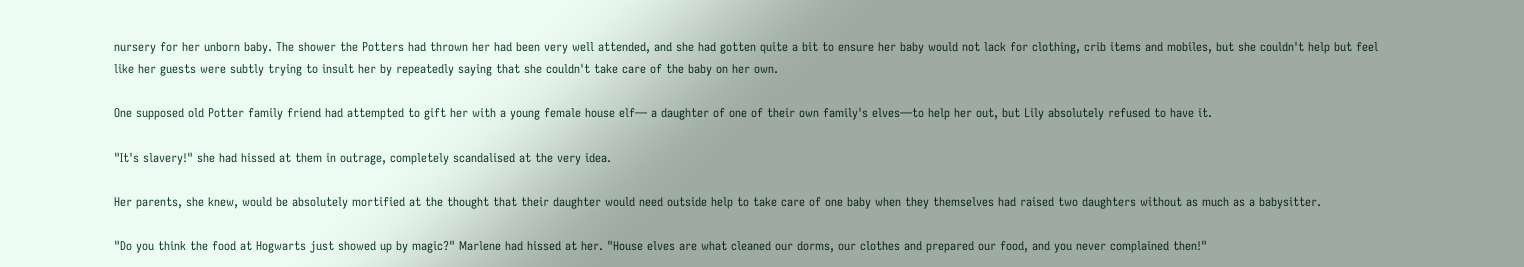nursery for her unborn baby. The shower the Potters had thrown her had been very well attended, and she had gotten quite a bit to ensure her baby would not lack for clothing, crib items and mobiles, but she couldn't help but feel like her guests were subtly trying to insult her by repeatedly saying that she couldn't take care of the baby on her own.

One supposed old Potter family friend had attempted to gift her with a young female house elf— a daughter of one of their own family's elves—to help her out, but Lily absolutely refused to have it.

"It's slavery!" she had hissed at them in outrage, completely scandalised at the very idea.

Her parents, she knew, would be absolutely mortified at the thought that their daughter would need outside help to take care of one baby when they themselves had raised two daughters without as much as a babysitter.

"Do you think the food at Hogwarts just showed up by magic?" Marlene had hissed at her. "House elves are what cleaned our dorms, our clothes and prepared our food, and you never complained then!"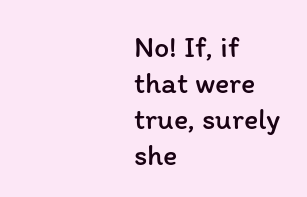No! If, if that were true, surely she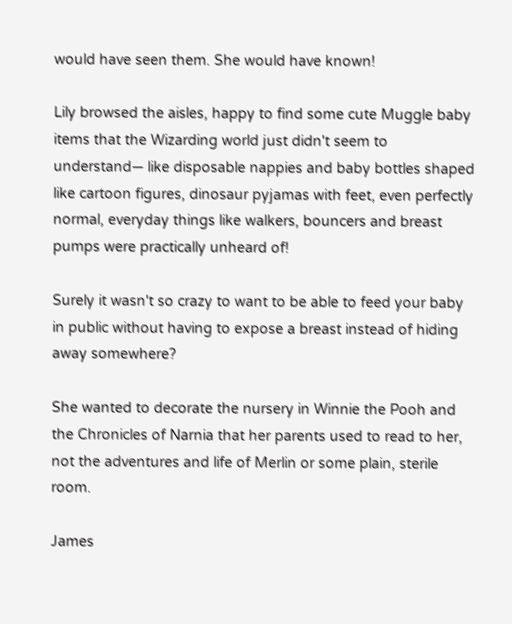would have seen them. She would have known!

Lily browsed the aisles, happy to find some cute Muggle baby items that the Wizarding world just didn't seem to understand— like disposable nappies and baby bottles shaped like cartoon figures, dinosaur pyjamas with feet, even perfectly normal, everyday things like walkers, bouncers and breast pumps were practically unheard of!

Surely it wasn't so crazy to want to be able to feed your baby in public without having to expose a breast instead of hiding away somewhere?

She wanted to decorate the nursery in Winnie the Pooh and the Chronicles of Narnia that her parents used to read to her, not the adventures and life of Merlin or some plain, sterile room.

James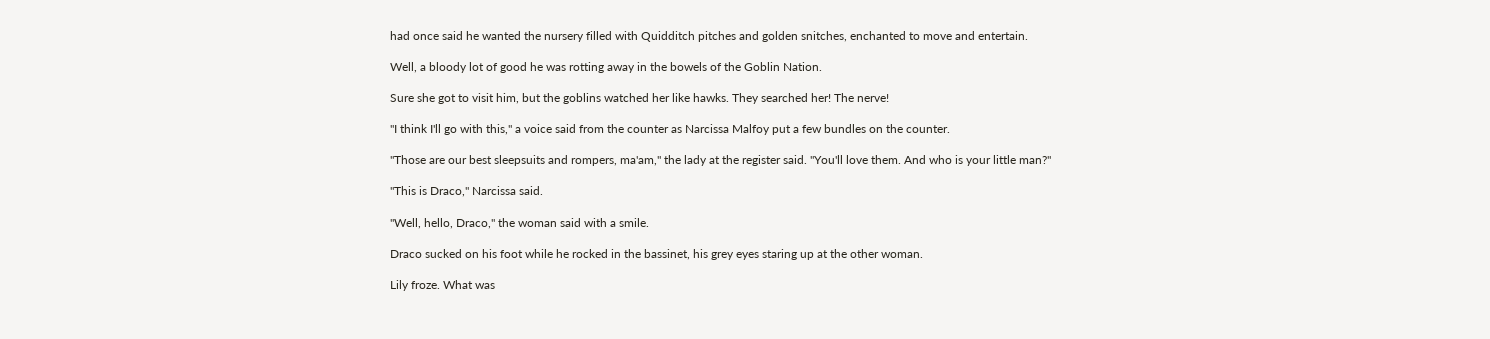had once said he wanted the nursery filled with Quidditch pitches and golden snitches, enchanted to move and entertain.

Well, a bloody lot of good he was rotting away in the bowels of the Goblin Nation.

Sure she got to visit him, but the goblins watched her like hawks. They searched her! The nerve!

"I think I'll go with this," a voice said from the counter as Narcissa Malfoy put a few bundles on the counter.

"Those are our best sleepsuits and rompers, ma'am," the lady at the register said. "You'll love them. And who is your little man?"

"This is Draco," Narcissa said.

"Well, hello, Draco," the woman said with a smile.

Draco sucked on his foot while he rocked in the bassinet, his grey eyes staring up at the other woman.

Lily froze. What was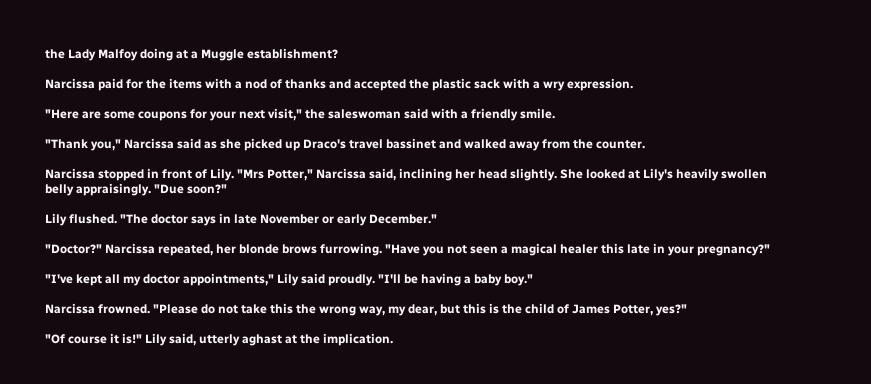the Lady Malfoy doing at a Muggle establishment?

Narcissa paid for the items with a nod of thanks and accepted the plastic sack with a wry expression.

"Here are some coupons for your next visit," the saleswoman said with a friendly smile.

"Thank you," Narcissa said as she picked up Draco's travel bassinet and walked away from the counter.

Narcissa stopped in front of Lily. "Mrs Potter," Narcissa said, inclining her head slightly. She looked at Lily's heavily swollen belly appraisingly. "Due soon?"

Lily flushed. "The doctor says in late November or early December."

"Doctor?" Narcissa repeated, her blonde brows furrowing. "Have you not seen a magical healer this late in your pregnancy?"

"I've kept all my doctor appointments," Lily said proudly. "I'll be having a baby boy."

Narcissa frowned. "Please do not take this the wrong way, my dear, but this is the child of James Potter, yes?"

"Of course it is!" Lily said, utterly aghast at the implication.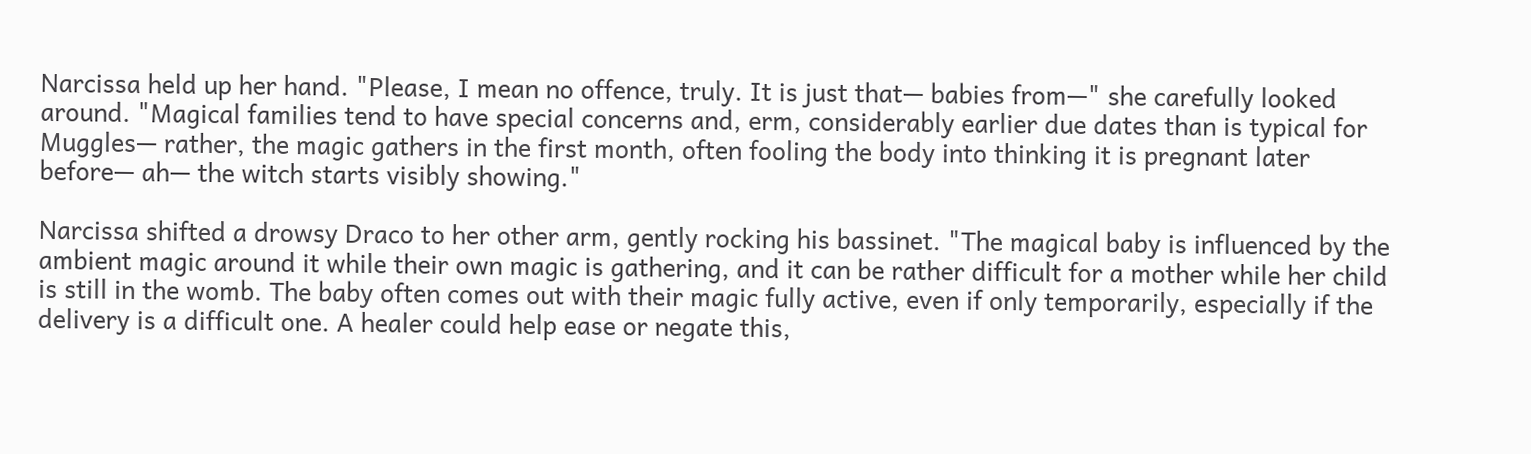Narcissa held up her hand. "Please, I mean no offence, truly. It is just that— babies from—" she carefully looked around. "Magical families tend to have special concerns and, erm, considerably earlier due dates than is typical for Muggles— rather, the magic gathers in the first month, often fooling the body into thinking it is pregnant later before— ah— the witch starts visibly showing."

Narcissa shifted a drowsy Draco to her other arm, gently rocking his bassinet. "The magical baby is influenced by the ambient magic around it while their own magic is gathering, and it can be rather difficult for a mother while her child is still in the womb. The baby often comes out with their magic fully active, even if only temporarily, especially if the delivery is a difficult one. A healer could help ease or negate this,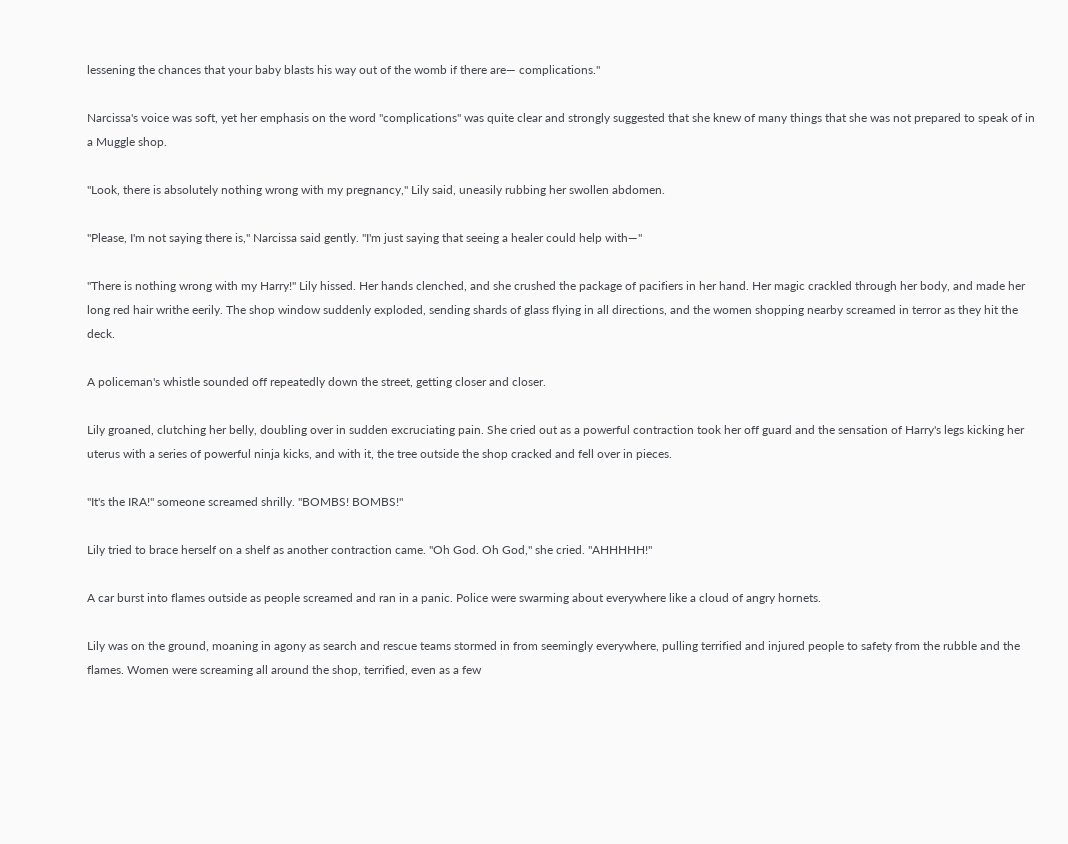lessening the chances that your baby blasts his way out of the womb if there are— complications."

Narcissa's voice was soft, yet her emphasis on the word "complications" was quite clear and strongly suggested that she knew of many things that she was not prepared to speak of in a Muggle shop.

"Look, there is absolutely nothing wrong with my pregnancy," Lily said, uneasily rubbing her swollen abdomen.

"Please, I'm not saying there is," Narcissa said gently. "I'm just saying that seeing a healer could help with—"

"There is nothing wrong with my Harry!" Lily hissed. Her hands clenched, and she crushed the package of pacifiers in her hand. Her magic crackled through her body, and made her long red hair writhe eerily. The shop window suddenly exploded, sending shards of glass flying in all directions, and the women shopping nearby screamed in terror as they hit the deck.

A policeman's whistle sounded off repeatedly down the street, getting closer and closer.

Lily groaned, clutching her belly, doubling over in sudden excruciating pain. She cried out as a powerful contraction took her off guard and the sensation of Harry's legs kicking her uterus with a series of powerful ninja kicks, and with it, the tree outside the shop cracked and fell over in pieces.

"It's the IRA!" someone screamed shrilly. "BOMBS! BOMBS!"

Lily tried to brace herself on a shelf as another contraction came. "Oh God. Oh God," she cried. "AHHHHH!"

A car burst into flames outside as people screamed and ran in a panic. Police were swarming about everywhere like a cloud of angry hornets.

Lily was on the ground, moaning in agony as search and rescue teams stormed in from seemingly everywhere, pulling terrified and injured people to safety from the rubble and the flames. Women were screaming all around the shop, terrified, even as a few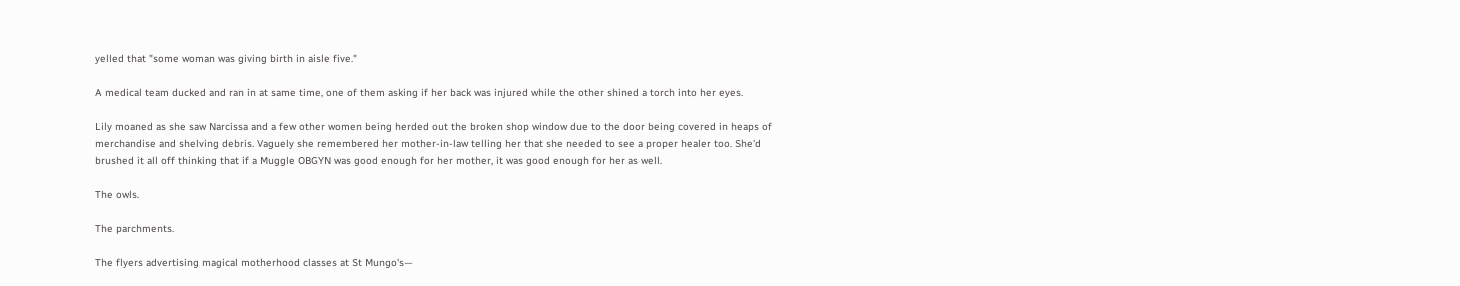yelled that "some woman was giving birth in aisle five."

A medical team ducked and ran in at same time, one of them asking if her back was injured while the other shined a torch into her eyes.

Lily moaned as she saw Narcissa and a few other women being herded out the broken shop window due to the door being covered in heaps of merchandise and shelving debris. Vaguely she remembered her mother-in-law telling her that she needed to see a proper healer too. She'd brushed it all off thinking that if a Muggle OBGYN was good enough for her mother, it was good enough for her as well.

The owls.

The parchments.

The flyers advertising magical motherhood classes at St Mungo's—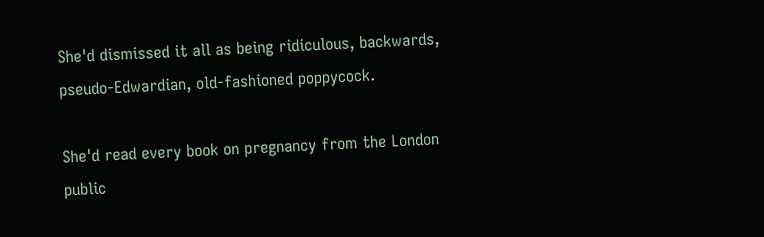She'd dismissed it all as being ridiculous, backwards, pseudo-Edwardian, old-fashioned poppycock.

She'd read every book on pregnancy from the London public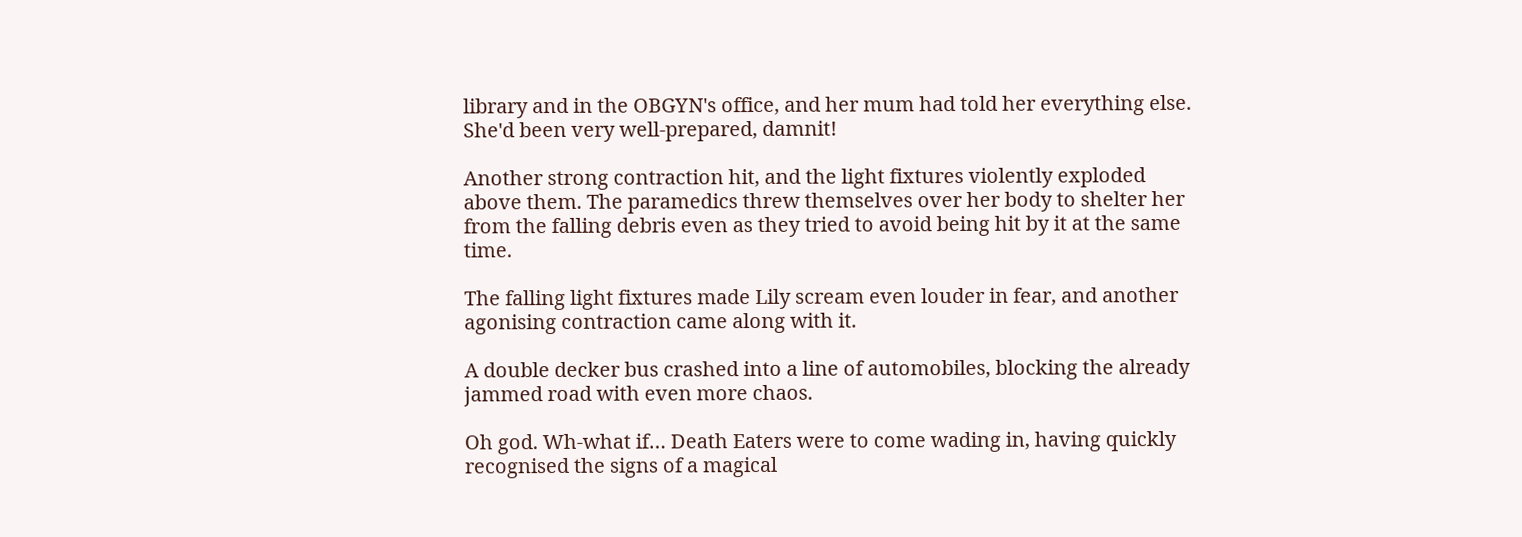library and in the OBGYN's office, and her mum had told her everything else. She'd been very well-prepared, damnit!

Another strong contraction hit, and the light fixtures violently exploded above them. The paramedics threw themselves over her body to shelter her from the falling debris even as they tried to avoid being hit by it at the same time.

The falling light fixtures made Lily scream even louder in fear, and another agonising contraction came along with it.

A double decker bus crashed into a line of automobiles, blocking the already jammed road with even more chaos.

Oh god. Wh-what if… Death Eaters were to come wading in, having quickly recognised the signs of a magical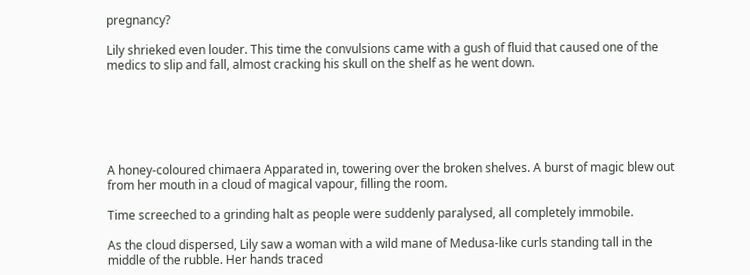pregnancy?

Lily shrieked even louder. This time the convulsions came with a gush of fluid that caused one of the medics to slip and fall, almost cracking his skull on the shelf as he went down.






A honey-coloured chimaera Apparated in, towering over the broken shelves. A burst of magic blew out from her mouth in a cloud of magical vapour, filling the room.

Time screeched to a grinding halt as people were suddenly paralysed, all completely immobile.

As the cloud dispersed, Lily saw a woman with a wild mane of Medusa-like curls standing tall in the middle of the rubble. Her hands traced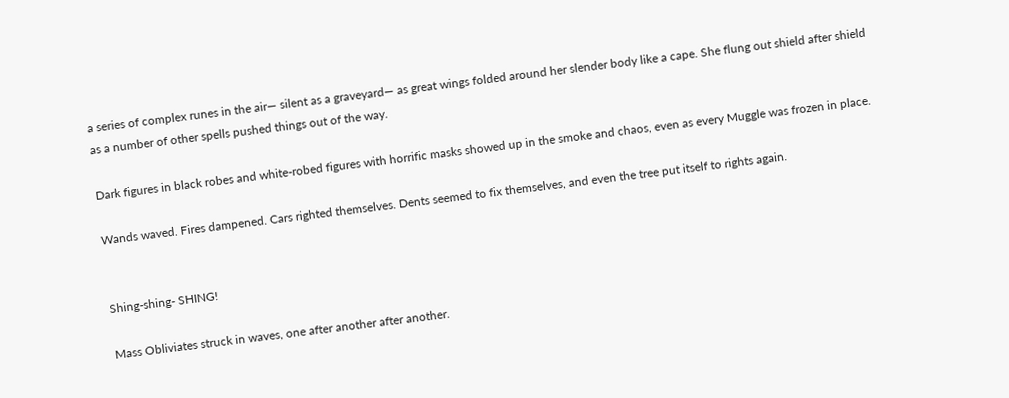a series of complex runes in the air— silent as a graveyard— as great wings folded around her slender body like a cape. She flung out shield after shield as a number of other spells pushed things out of the way.

Dark figures in black robes and white-robed figures with horrific masks showed up in the smoke and chaos, even as every Muggle was frozen in place.

Wands waved. Fires dampened. Cars righted themselves. Dents seemed to fix themselves, and even the tree put itself to rights again.


Shing-shing- SHING!

Mass Obliviates struck in waves, one after another after another.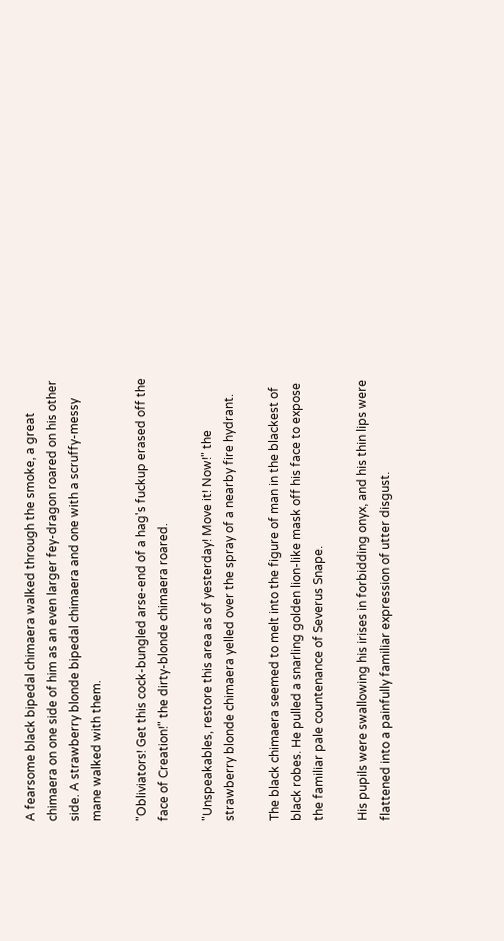A fearsome black bipedal chimaera walked through the smoke, a great chimaera on one side of him as an even larger fey-dragon roared on his other side. A strawberry blonde bipedal chimaera and one with a scruffy-messy mane walked with them.

"Obliviators! Get this cock-bungled arse-end of a hag's fuckup erased off the face of Creation!" the dirty-blonde chimaera roared.

"Unspeakables, restore this area as of yesterday! Move it! Now!" the strawberry blonde chimaera yelled over the spray of a nearby fire hydrant.

The black chimaera seemed to melt into the figure of man in the blackest of black robes. He pulled a snarling golden lion-like mask off his face to expose the familiar pale countenance of Severus Snape.

His pupils were swallowing his irises in forbidding onyx, and his thin lips were flattened into a painfully familiar expression of utter disgust.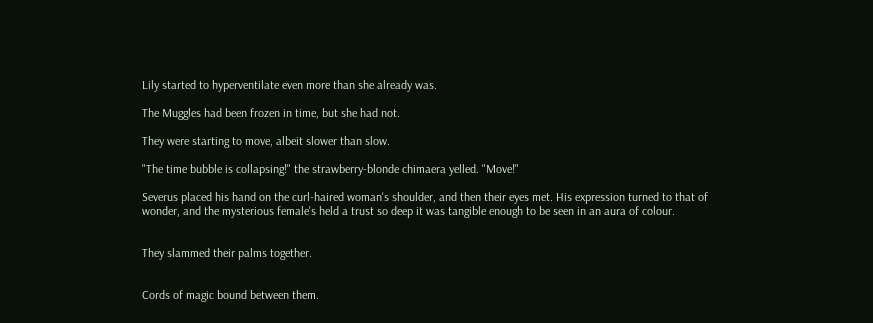Lily started to hyperventilate even more than she already was.

The Muggles had been frozen in time, but she had not.

They were starting to move, albeit slower than slow.

"The time bubble is collapsing!" the strawberry-blonde chimaera yelled. "Move!"

Severus placed his hand on the curl-haired woman's shoulder, and then their eyes met. His expression turned to that of wonder, and the mysterious female's held a trust so deep it was tangible enough to be seen in an aura of colour.


They slammed their palms together.


Cords of magic bound between them.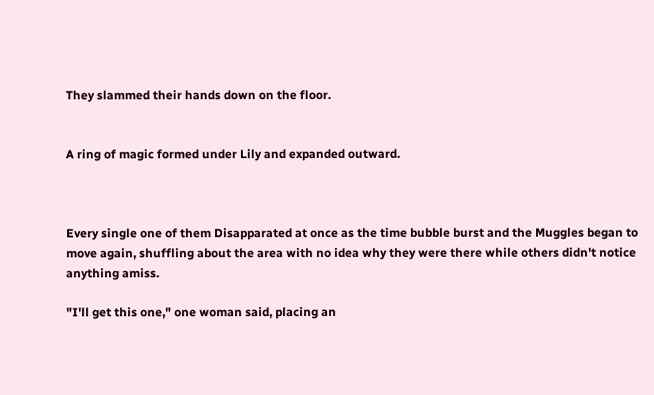They slammed their hands down on the floor.


A ring of magic formed under Lily and expanded outward.



Every single one of them Disapparated at once as the time bubble burst and the Muggles began to move again, shuffling about the area with no idea why they were there while others didn't notice anything amiss.

"I'll get this one," one woman said, placing an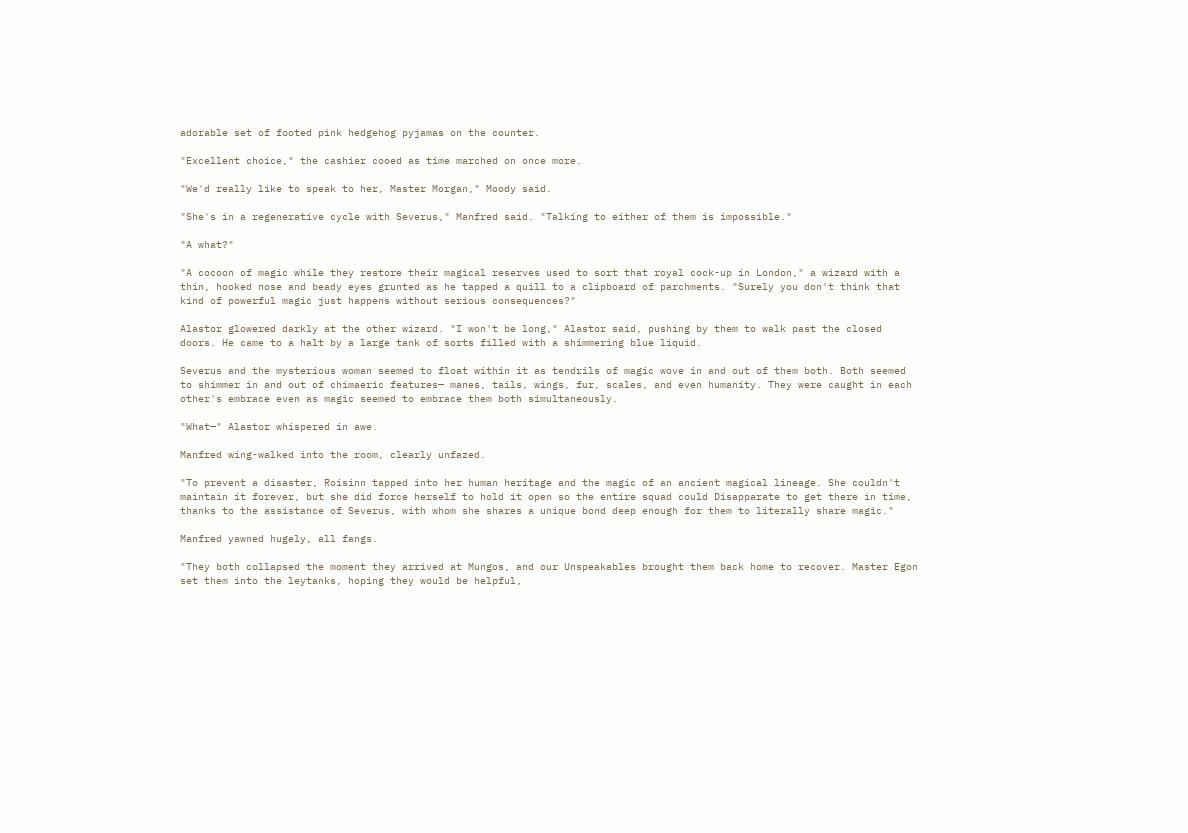adorable set of footed pink hedgehog pyjamas on the counter.

"Excellent choice," the cashier cooed as time marched on once more.

"We'd really like to speak to her, Master Morgan," Moody said.

"She's in a regenerative cycle with Severus," Manfred said. "Talking to either of them is impossible."

"A what?"

"A cocoon of magic while they restore their magical reserves used to sort that royal cock-up in London," a wizard with a thin, hooked nose and beady eyes grunted as he tapped a quill to a clipboard of parchments. "Surely you don't think that kind of powerful magic just happens without serious consequences?"

Alastor glowered darkly at the other wizard. "I won't be long," Alastor said, pushing by them to walk past the closed doors. He came to a halt by a large tank of sorts filled with a shimmering blue liquid.

Severus and the mysterious woman seemed to float within it as tendrils of magic wove in and out of them both. Both seemed to shimmer in and out of chimaeric features— manes, tails, wings, fur, scales, and even humanity. They were caught in each other's embrace even as magic seemed to embrace them both simultaneously.

"What—" Alastor whispered in awe.

Manfred wing-walked into the room, clearly unfazed.

"To prevent a disaster, Roisinn tapped into her human heritage and the magic of an ancient magical lineage. She couldn't maintain it forever, but she did force herself to hold it open so the entire squad could Disapparate to get there in time, thanks to the assistance of Severus, with whom she shares a unique bond deep enough for them to literally share magic."

Manfred yawned hugely, all fangs.

"They both collapsed the moment they arrived at Mungos, and our Unspeakables brought them back home to recover. Master Egon set them into the leytanks, hoping they would be helpful,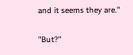and it seems they are."

"But?"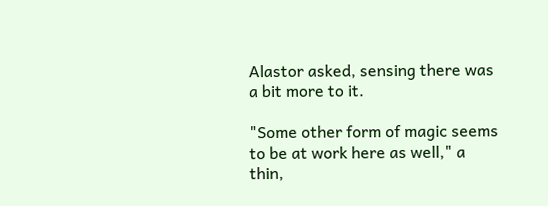Alastor asked, sensing there was a bit more to it.

"Some other form of magic seems to be at work here as well," a thin,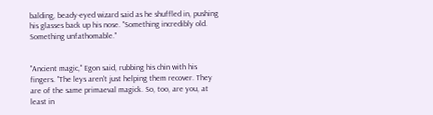balding, beady-eyed wizard said as he shuffled in, pushing his glasses back up his nose. "Something incredibly old. Something unfathomable."


"Ancient magic," Egon said, rubbing his chin with his fingers. "The leys aren't just helping them recover. They are of the same primaeval magick. So, too, are you, at least in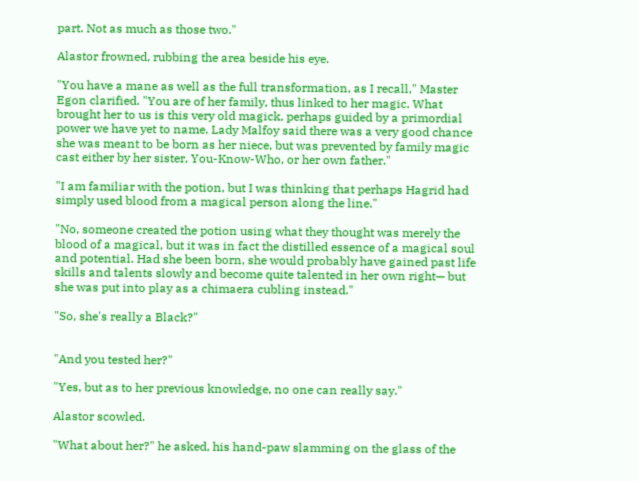part. Not as much as those two."

Alastor frowned, rubbing the area beside his eye.

"You have a mane as well as the full transformation, as I recall," Master Egon clarified. "You are of her family, thus linked to her magic. What brought her to us is this very old magick, perhaps guided by a primordial power we have yet to name. Lady Malfoy said there was a very good chance she was meant to be born as her niece, but was prevented by family magic cast either by her sister, You-Know-Who, or her own father."

"I am familiar with the potion, but I was thinking that perhaps Hagrid had simply used blood from a magical person along the line."

"No, someone created the potion using what they thought was merely the blood of a magical, but it was in fact the distilled essence of a magical soul and potential. Had she been born, she would probably have gained past life skills and talents slowly and become quite talented in her own right— but she was put into play as a chimaera cubling instead."

"So, she's really a Black?"


"And you tested her?"

"Yes, but as to her previous knowledge, no one can really say."

Alastor scowled.

"What about her?" he asked, his hand-paw slamming on the glass of the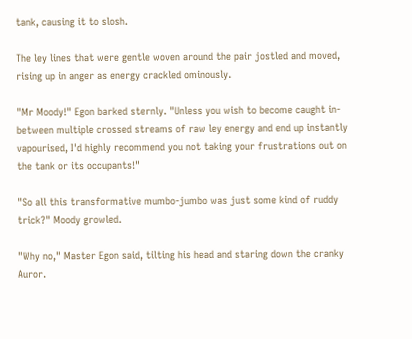tank, causing it to slosh.

The ley lines that were gentle woven around the pair jostled and moved, rising up in anger as energy crackled ominously.

"Mr Moody!" Egon barked sternly. "Unless you wish to become caught in-between multiple crossed streams of raw ley energy and end up instantly vapourised, I'd highly recommend you not taking your frustrations out on the tank or its occupants!"

"So all this transformative mumbo-jumbo was just some kind of ruddy trick?" Moody growled.

"Why no," Master Egon said, tilting his head and staring down the cranky Auror.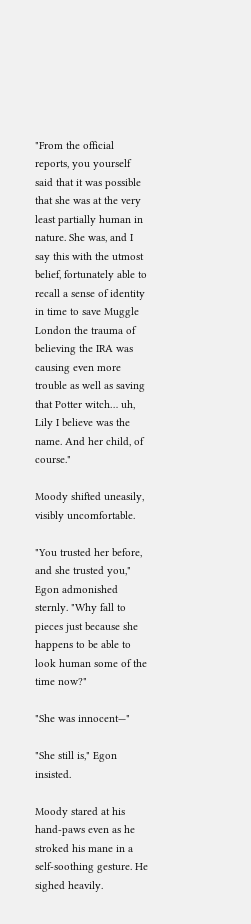"From the official reports, you yourself said that it was possible that she was at the very least partially human in nature. She was, and I say this with the utmost belief, fortunately able to recall a sense of identity in time to save Muggle London the trauma of believing the IRA was causing even more trouble as well as saving that Potter witch… uh, Lily I believe was the name. And her child, of course."

Moody shifted uneasily, visibly uncomfortable.

"You trusted her before, and she trusted you," Egon admonished sternly. "Why fall to pieces just because she happens to be able to look human some of the time now?"

"She was innocent—"

"She still is," Egon insisted.

Moody stared at his hand-paws even as he stroked his mane in a self-soothing gesture. He sighed heavily.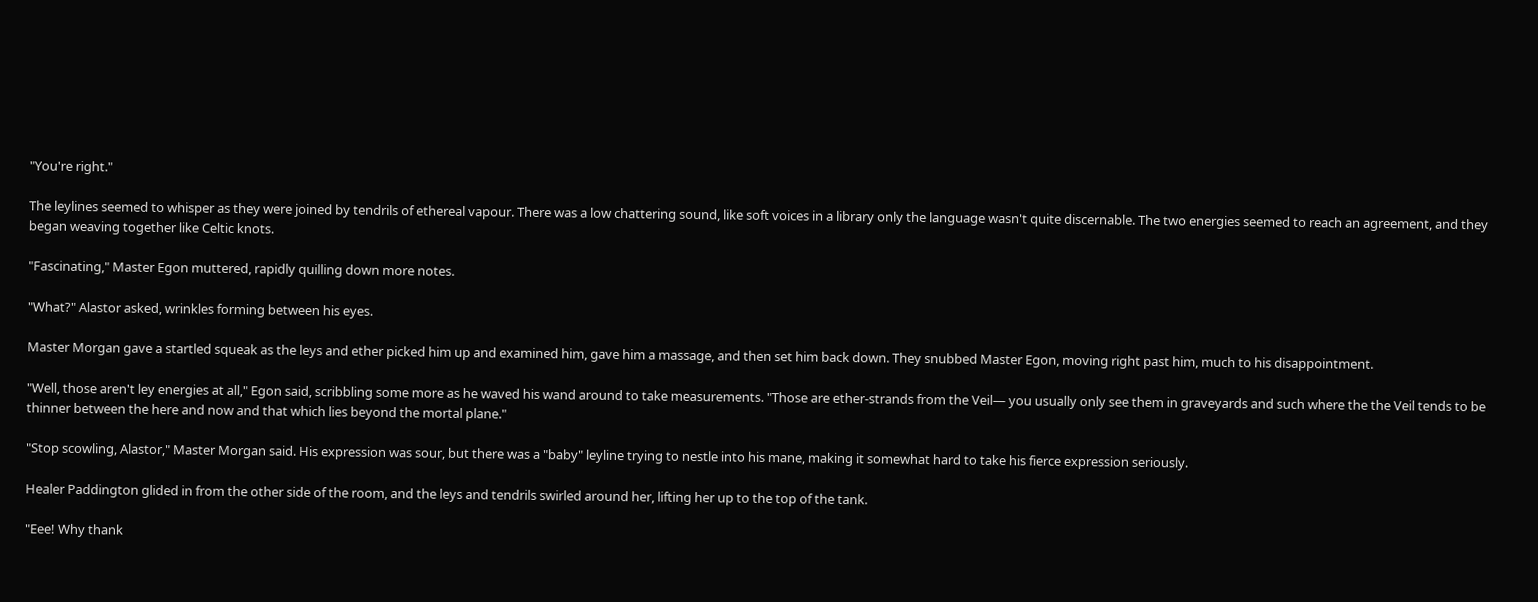"You're right."

The leylines seemed to whisper as they were joined by tendrils of ethereal vapour. There was a low chattering sound, like soft voices in a library only the language wasn't quite discernable. The two energies seemed to reach an agreement, and they began weaving together like Celtic knots.

"Fascinating," Master Egon muttered, rapidly quilling down more notes.

"What?" Alastor asked, wrinkles forming between his eyes.

Master Morgan gave a startled squeak as the leys and ether picked him up and examined him, gave him a massage, and then set him back down. They snubbed Master Egon, moving right past him, much to his disappointment.

"Well, those aren't ley energies at all," Egon said, scribbling some more as he waved his wand around to take measurements. "Those are ether-strands from the Veil— you usually only see them in graveyards and such where the the Veil tends to be thinner between the here and now and that which lies beyond the mortal plane."

"Stop scowling, Alastor," Master Morgan said. His expression was sour, but there was a "baby" leyline trying to nestle into his mane, making it somewhat hard to take his fierce expression seriously.

Healer Paddington glided in from the other side of the room, and the leys and tendrils swirled around her, lifting her up to the top of the tank.

"Eee! Why thank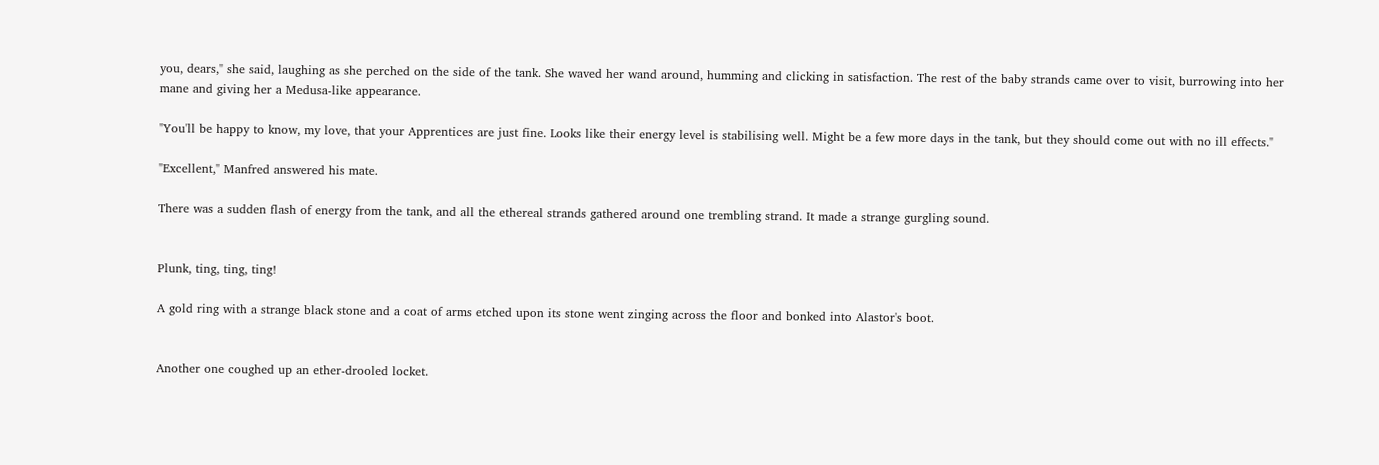you, dears," she said, laughing as she perched on the side of the tank. She waved her wand around, humming and clicking in satisfaction. The rest of the baby strands came over to visit, burrowing into her mane and giving her a Medusa-like appearance.

"You'll be happy to know, my love, that your Apprentices are just fine. Looks like their energy level is stabilising well. Might be a few more days in the tank, but they should come out with no ill effects."

"Excellent," Manfred answered his mate.

There was a sudden flash of energy from the tank, and all the ethereal strands gathered around one trembling strand. It made a strange gurgling sound.


Plunk, ting, ting, ting!

A gold ring with a strange black stone and a coat of arms etched upon its stone went zinging across the floor and bonked into Alastor's boot.


Another one coughed up an ether-drooled locket.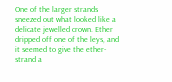One of the larger strands sneezed out what looked like a delicate jewelled crown. Ether dripped off one of the leys, and it seemed to give the ether-strand a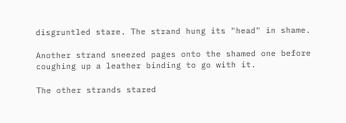disgruntled stare. The strand hung its "head" in shame.

Another strand sneezed pages onto the shamed one before coughing up a leather binding to go with it.

The other strands stared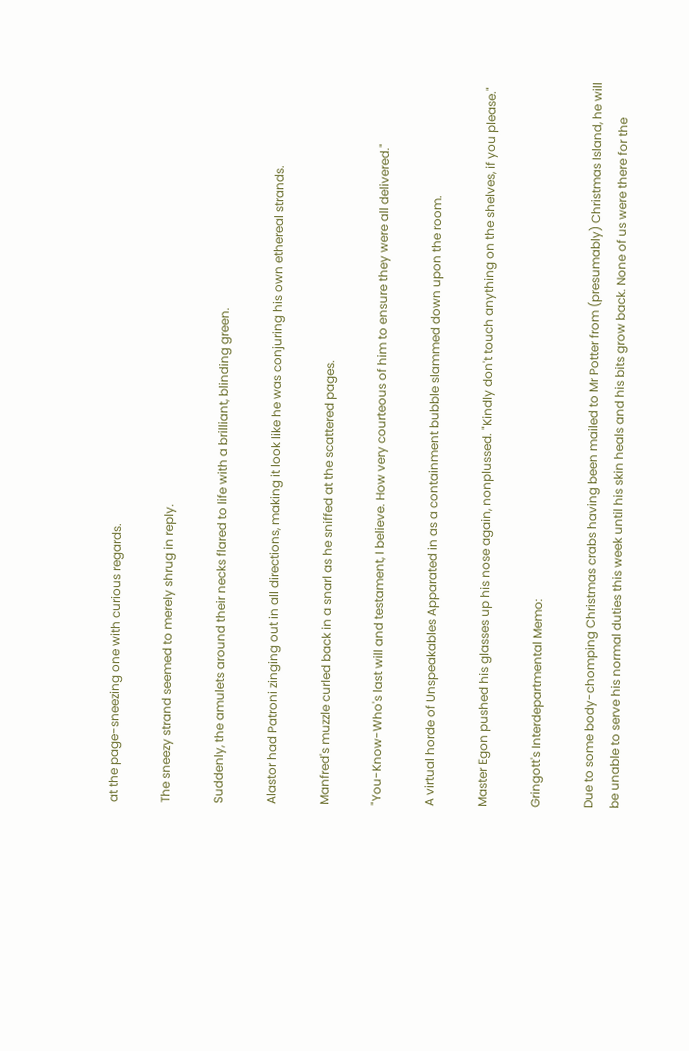at the page-sneezing one with curious regards.

The sneezy strand seemed to merely shrug in reply.

Suddenly, the amulets around their necks flared to life with a brilliant, blinding green.

Alastor had Patroni zinging out in all directions, making it look like he was conjuring his own ethereal strands.

Manfred's muzzle curled back in a snarl as he sniffed at the scattered pages.

"You-Know-Who's last will and testament, I believe. How very courteous of him to ensure they were all delivered."

A virtual horde of Unspeakables Apparated in as a containment bubble slammed down upon the room.

Master Egon pushed his glasses up his nose again, nonplussed. "Kindly don't touch anything on the shelves, if you please."

Gringott's Interdepartmental Memo:

Due to some body-chomping Christmas crabs having been mailed to Mr Potter from (presumably) Christmas Island, he will be unable to serve his normal duties this week until his skin heals and his bits grow back. None of us were there for the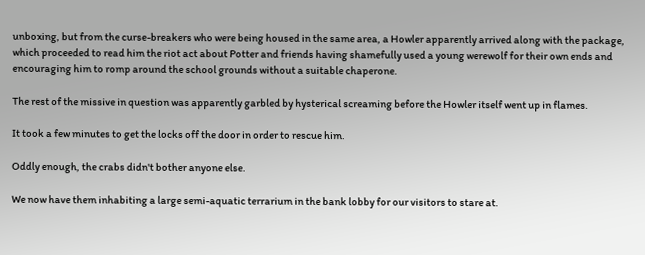unboxing, but from the curse-breakers who were being housed in the same area, a Howler apparently arrived along with the package, which proceeded to read him the riot act about Potter and friends having shamefully used a young werewolf for their own ends and encouraging him to romp around the school grounds without a suitable chaperone.

The rest of the missive in question was apparently garbled by hysterical screaming before the Howler itself went up in flames.

It took a few minutes to get the locks off the door in order to rescue him.

Oddly enough, the crabs didn't bother anyone else.

We now have them inhabiting a large semi-aquatic terrarium in the bank lobby for our visitors to stare at.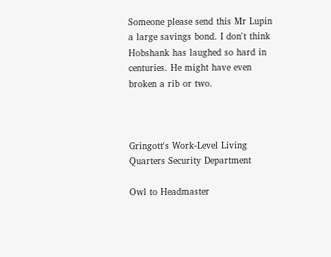Someone please send this Mr Lupin a large savings bond. I don't think Hobshank has laughed so hard in centuries. He might have even broken a rib or two.



Gringott's Work-Level Living Quarters Security Department

Owl to Headmaster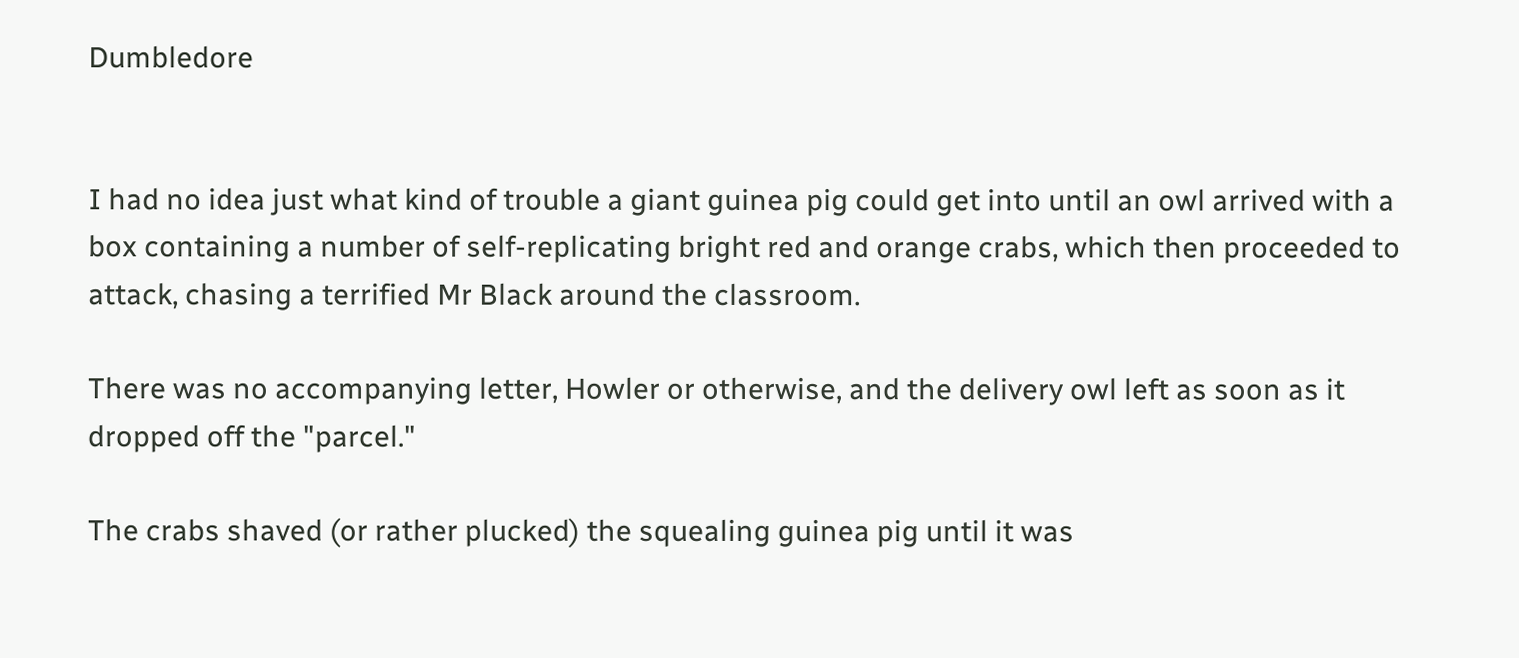Dumbledore


I had no idea just what kind of trouble a giant guinea pig could get into until an owl arrived with a box containing a number of self-replicating bright red and orange crabs, which then proceeded to attack, chasing a terrified Mr Black around the classroom.

There was no accompanying letter, Howler or otherwise, and the delivery owl left as soon as it dropped off the "parcel."

The crabs shaved (or rather plucked) the squealing guinea pig until it was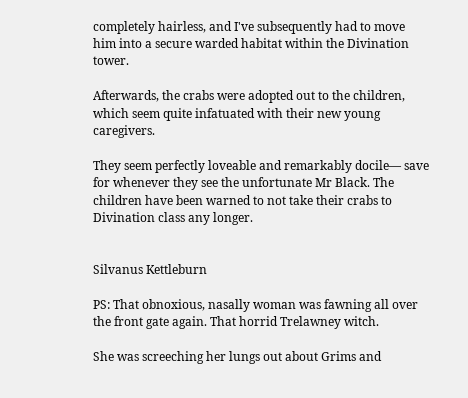completely hairless, and I've subsequently had to move him into a secure warded habitat within the Divination tower.

Afterwards, the crabs were adopted out to the children, which seem quite infatuated with their new young caregivers.

They seem perfectly loveable and remarkably docile— save for whenever they see the unfortunate Mr Black. The children have been warned to not take their crabs to Divination class any longer.


Silvanus Kettleburn

PS: That obnoxious, nasally woman was fawning all over the front gate again. That horrid Trelawney witch.

She was screeching her lungs out about Grims and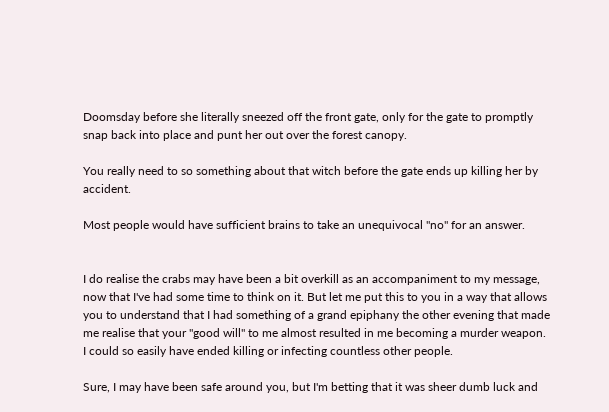Doomsday before she literally sneezed off the front gate, only for the gate to promptly snap back into place and punt her out over the forest canopy.

You really need to so something about that witch before the gate ends up killing her by accident.

Most people would have sufficient brains to take an unequivocal "no" for an answer.


I do realise the crabs may have been a bit overkill as an accompaniment to my message, now that I've had some time to think on it. But let me put this to you in a way that allows you to understand that I had something of a grand epiphany the other evening that made me realise that your "good will" to me almost resulted in me becoming a murder weapon. I could so easily have ended killing or infecting countless other people.

Sure, I may have been safe around you, but I'm betting that it was sheer dumb luck and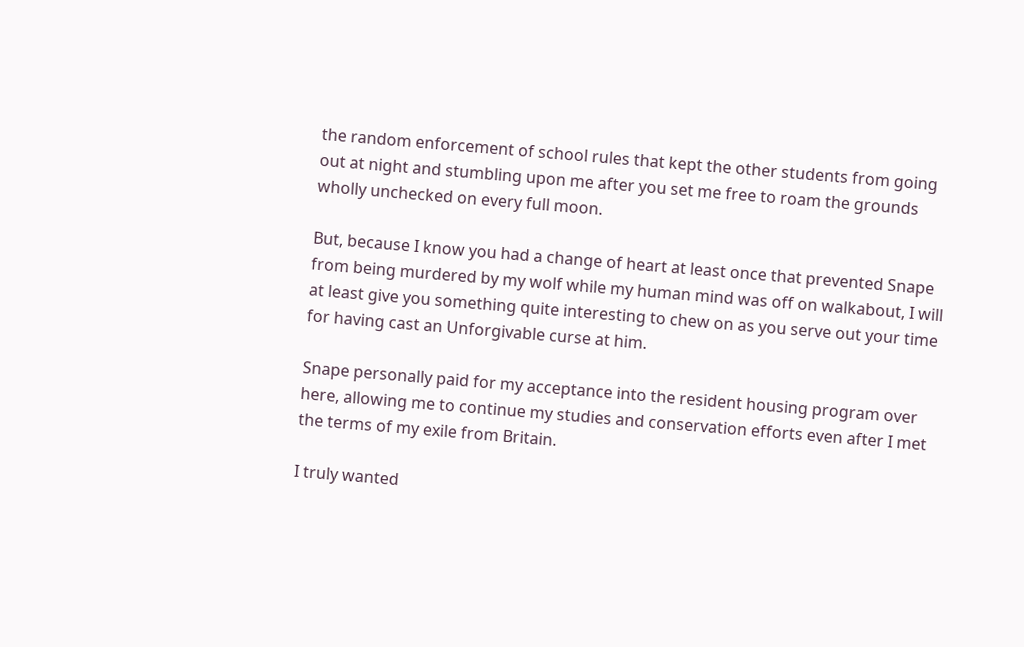the random enforcement of school rules that kept the other students from going out at night and stumbling upon me after you set me free to roam the grounds wholly unchecked on every full moon.

But, because I know you had a change of heart at least once that prevented Snape from being murdered by my wolf while my human mind was off on walkabout, I will at least give you something quite interesting to chew on as you serve out your time for having cast an Unforgivable curse at him.

Snape personally paid for my acceptance into the resident housing program over here, allowing me to continue my studies and conservation efforts even after I met the terms of my exile from Britain.

I truly wanted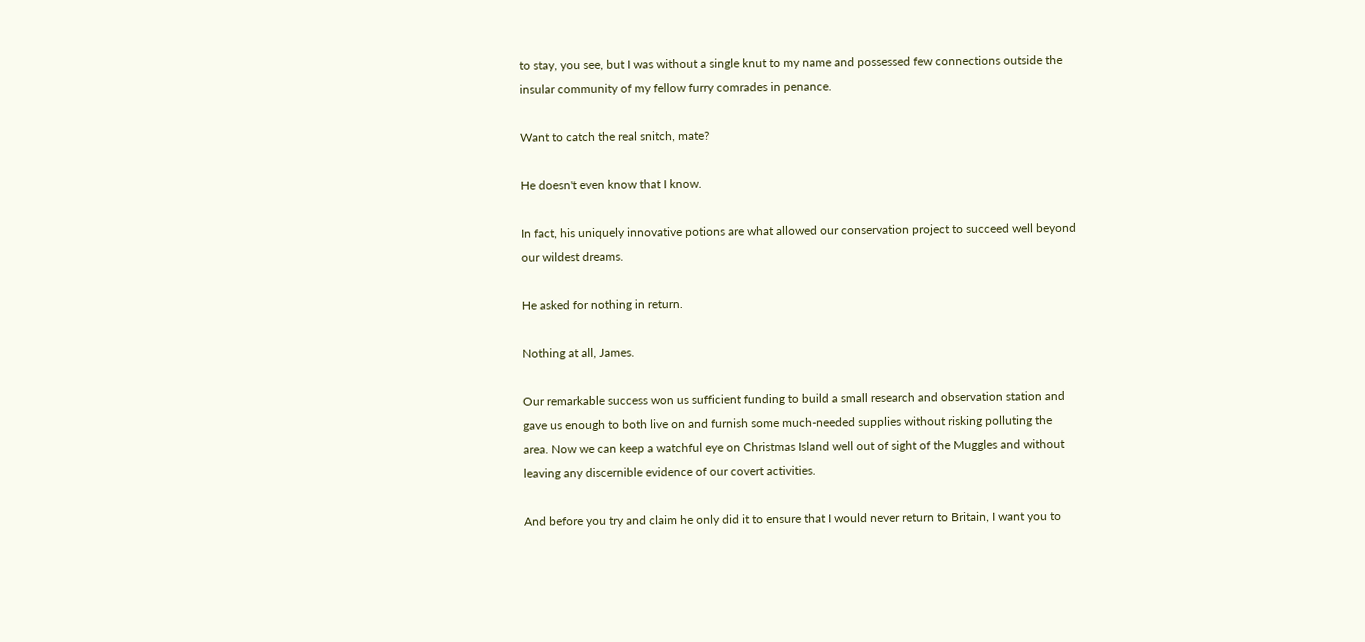to stay, you see, but I was without a single knut to my name and possessed few connections outside the insular community of my fellow furry comrades in penance.

Want to catch the real snitch, mate?

He doesn't even know that I know.

In fact, his uniquely innovative potions are what allowed our conservation project to succeed well beyond our wildest dreams.

He asked for nothing in return.

Nothing at all, James.

Our remarkable success won us sufficient funding to build a small research and observation station and gave us enough to both live on and furnish some much-needed supplies without risking polluting the area. Now we can keep a watchful eye on Christmas Island well out of sight of the Muggles and without leaving any discernible evidence of our covert activities.

And before you try and claim he only did it to ensure that I would never return to Britain, I want you to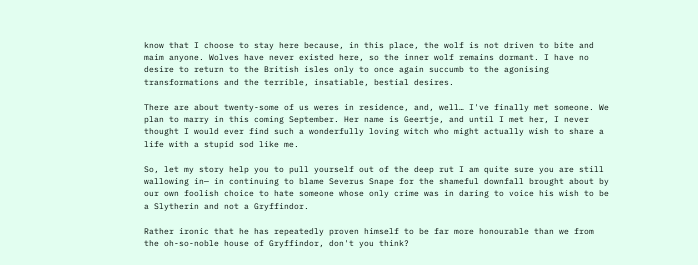know that I choose to stay here because, in this place, the wolf is not driven to bite and maim anyone. Wolves have never existed here, so the inner wolf remains dormant. I have no desire to return to the British isles only to once again succumb to the agonising transformations and the terrible, insatiable, bestial desires.

There are about twenty-some of us weres in residence, and, well… I've finally met someone. We plan to marry in this coming September. Her name is Geertje, and until I met her, I never thought I would ever find such a wonderfully loving witch who might actually wish to share a life with a stupid sod like me.

So, let my story help you to pull yourself out of the deep rut I am quite sure you are still wallowing in— in continuing to blame Severus Snape for the shameful downfall brought about by our own foolish choice to hate someone whose only crime was in daring to voice his wish to be a Slytherin and not a Gryffindor.

Rather ironic that he has repeatedly proven himself to be far more honourable than we from the oh-so-noble house of Gryffindor, don't you think?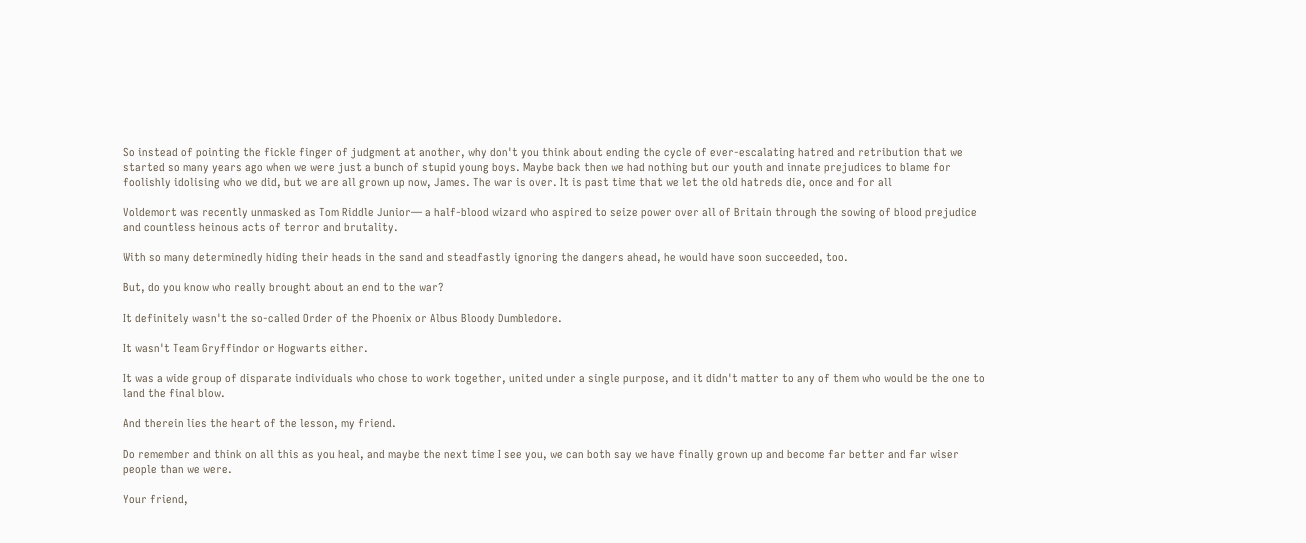So instead of pointing the fickle finger of judgment at another, why don't you think about ending the cycle of ever-escalating hatred and retribution that we started so many years ago when we were just a bunch of stupid young boys. Maybe back then we had nothing but our youth and innate prejudices to blame for foolishly idolising who we did, but we are all grown up now, James. The war is over. It is past time that we let the old hatreds die, once and for all

Voldemort was recently unmasked as Tom Riddle Junior— a half-blood wizard who aspired to seize power over all of Britain through the sowing of blood prejudice and countless heinous acts of terror and brutality.

With so many determinedly hiding their heads in the sand and steadfastly ignoring the dangers ahead, he would have soon succeeded, too.

But, do you know who really brought about an end to the war?

It definitely wasn't the so-called Order of the Phoenix or Albus Bloody Dumbledore.

It wasn't Team Gryffindor or Hogwarts either.

It was a wide group of disparate individuals who chose to work together, united under a single purpose, and it didn't matter to any of them who would be the one to land the final blow.

And therein lies the heart of the lesson, my friend.

Do remember and think on all this as you heal, and maybe the next time I see you, we can both say we have finally grown up and become far better and far wiser people than we were.

Your friend,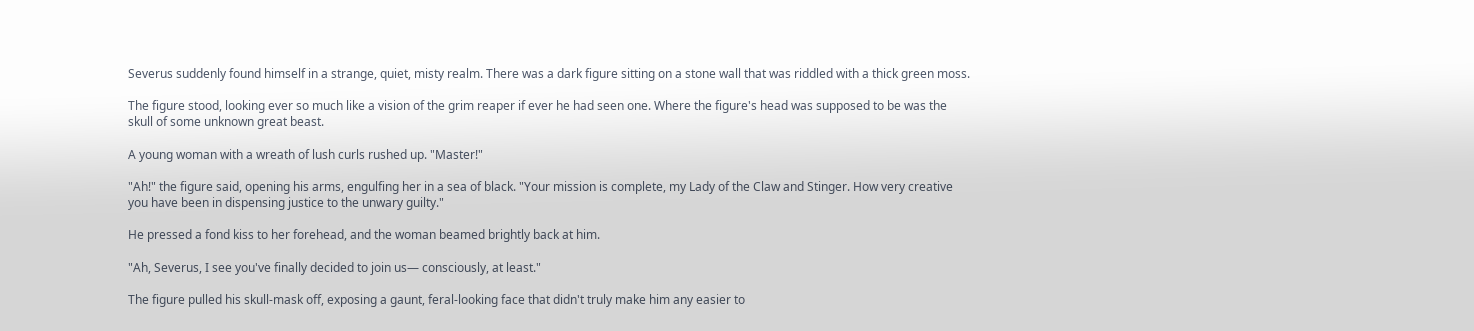Severus suddenly found himself in a strange, quiet, misty realm. There was a dark figure sitting on a stone wall that was riddled with a thick green moss.

The figure stood, looking ever so much like a vision of the grim reaper if ever he had seen one. Where the figure's head was supposed to be was the skull of some unknown great beast.

A young woman with a wreath of lush curls rushed up. "Master!"

"Ah!" the figure said, opening his arms, engulfing her in a sea of black. "Your mission is complete, my Lady of the Claw and Stinger. How very creative you have been in dispensing justice to the unwary guilty."

He pressed a fond kiss to her forehead, and the woman beamed brightly back at him.

"Ah, Severus, I see you've finally decided to join us— consciously, at least."

The figure pulled his skull-mask off, exposing a gaunt, feral-looking face that didn't truly make him any easier to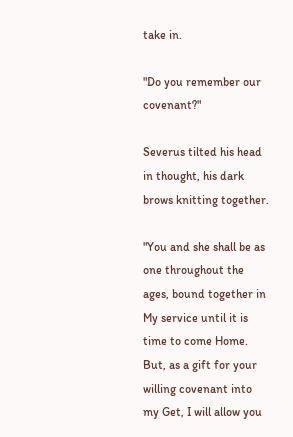take in.

"Do you remember our covenant?"

Severus tilted his head in thought, his dark brows knitting together.

"You and she shall be as one throughout the ages, bound together in My service until it is time to come Home. But, as a gift for your willing covenant into my Get, I will allow you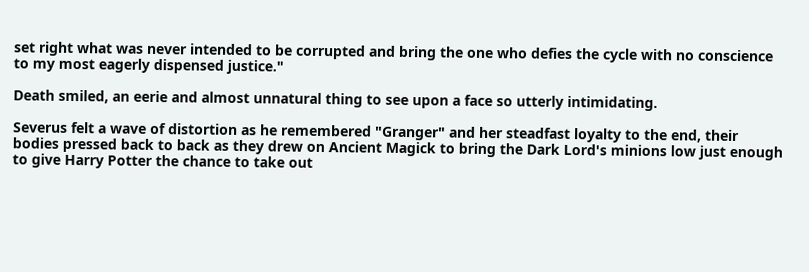set right what was never intended to be corrupted and bring the one who defies the cycle with no conscience to my most eagerly dispensed justice."

Death smiled, an eerie and almost unnatural thing to see upon a face so utterly intimidating.

Severus felt a wave of distortion as he remembered "Granger" and her steadfast loyalty to the end, their bodies pressed back to back as they drew on Ancient Magick to bring the Dark Lord's minions low just enough to give Harry Potter the chance to take out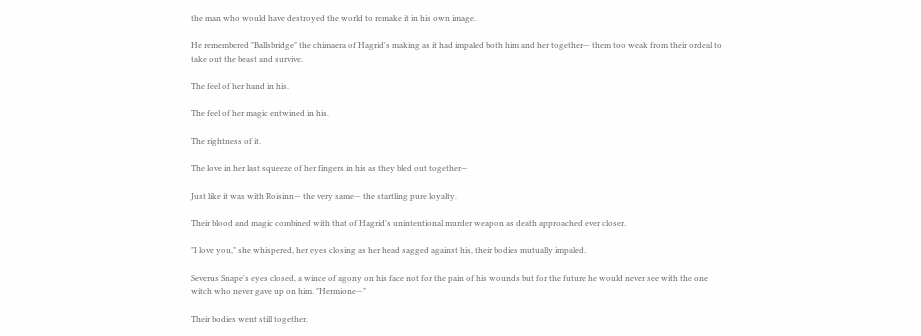the man who would have destroyed the world to remake it in his own image.

He remembered "Ballsbridge" the chimaera of Hagrid's making as it had impaled both him and her together— them too weak from their ordeal to take out the beast and survive.

The feel of her hand in his.

The feel of her magic entwined in his.

The rightness of it.

The love in her last squeeze of her fingers in his as they bled out together—

Just like it was with Roisinn— the very same— the startling pure loyalty.

Their blood and magic combined with that of Hagrid's unintentional murder weapon as death approached ever closer.

"I love you," she whispered, her eyes closing as her head sagged against his, their bodies mutually impaled.

Severus Snape's eyes closed, a wince of agony on his face not for the pain of his wounds but for the future he would never see with the one witch who never gave up on him. "Hermione—"

Their bodies went still together.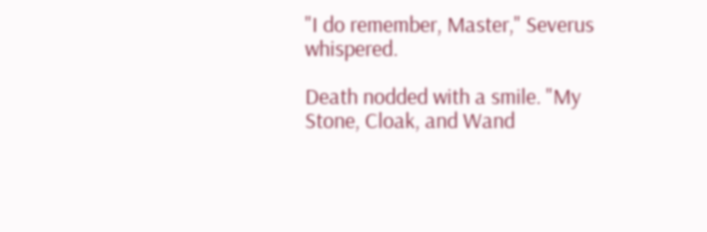"I do remember, Master," Severus whispered.

Death nodded with a smile. "My Stone, Cloak, and Wand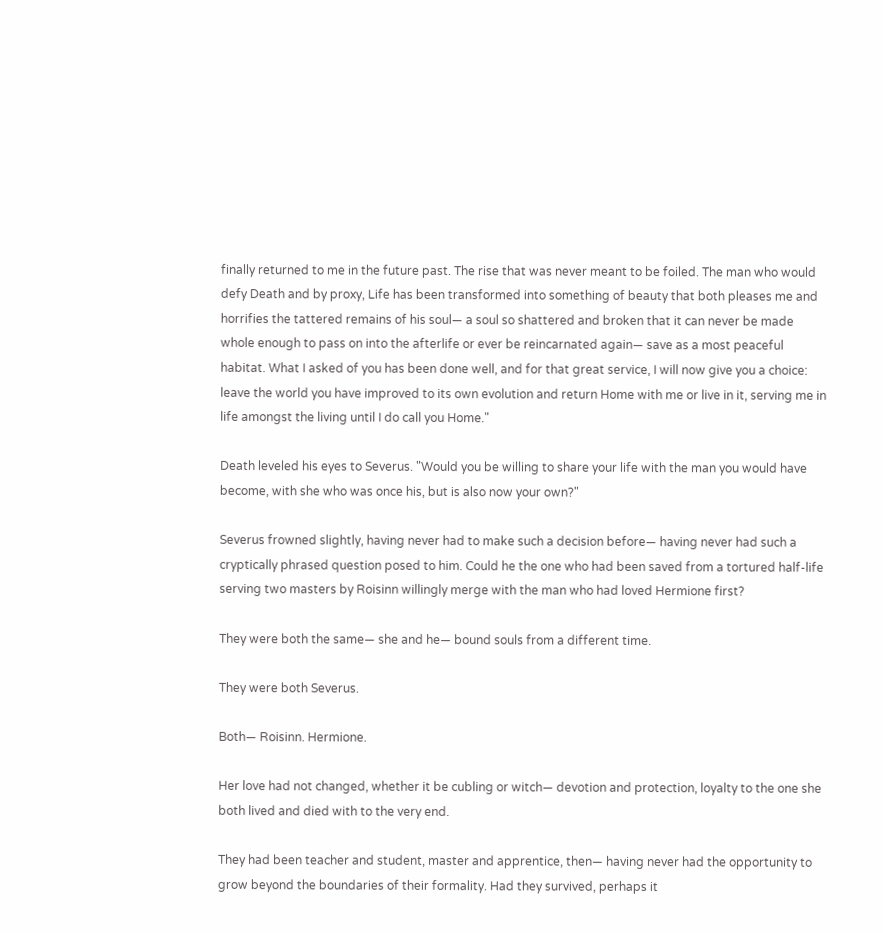finally returned to me in the future past. The rise that was never meant to be foiled. The man who would defy Death and by proxy, Life has been transformed into something of beauty that both pleases me and horrifies the tattered remains of his soul— a soul so shattered and broken that it can never be made whole enough to pass on into the afterlife or ever be reincarnated again— save as a most peaceful habitat. What I asked of you has been done well, and for that great service, I will now give you a choice: leave the world you have improved to its own evolution and return Home with me or live in it, serving me in life amongst the living until I do call you Home."

Death leveled his eyes to Severus. "Would you be willing to share your life with the man you would have become, with she who was once his, but is also now your own?"

Severus frowned slightly, having never had to make such a decision before— having never had such a cryptically phrased question posed to him. Could he the one who had been saved from a tortured half-life serving two masters by Roisinn willingly merge with the man who had loved Hermione first?

They were both the same— she and he— bound souls from a different time.

They were both Severus.

Both— Roisinn. Hermione.

Her love had not changed, whether it be cubling or witch— devotion and protection, loyalty to the one she both lived and died with to the very end.

They had been teacher and student, master and apprentice, then— having never had the opportunity to grow beyond the boundaries of their formality. Had they survived, perhaps it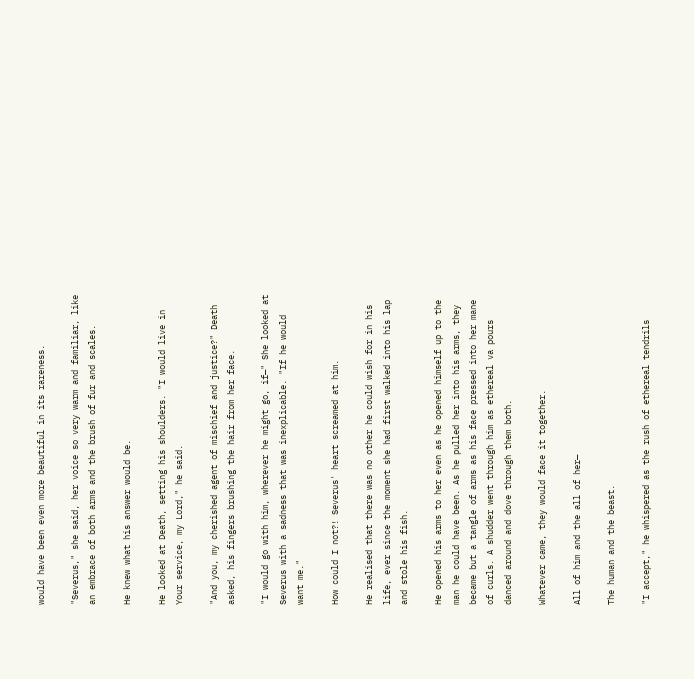would have been even more beautiful in its rareness.

"Severus," she said, her voice so very warm and familiar, like an embrace of both arms and the brush of fur and scales.

He knew what his answer would be.

He looked at Death, setting his shoulders. "I would live in Your service, my Lord," he said.

"And you, my cherished agent of mischief and justice?" Death asked, his fingers brushing the hair from her face.

"I would go with him, wherever he might go, if—" She looked at Severus with a sadness that was inexplicable. "If he would want me."

How could I not?! Severus' heart screamed at him.

He realised that there was no other he could wish for in his life, ever since the moment she had first walked into his lap and stole his fish.

He opened his arms to her even as he opened himself up to the man he could have been. As he pulled her into his arms, they became but a tangle of arms as his face pressed into her mane of curls. A shudder went through him as ethereal va pours danced around and dove through them both.

Whatever came, they would face it together.

All of him and the all of her—

The human and the beast.

"I accept," he whispered as the rush of ethereal tendrils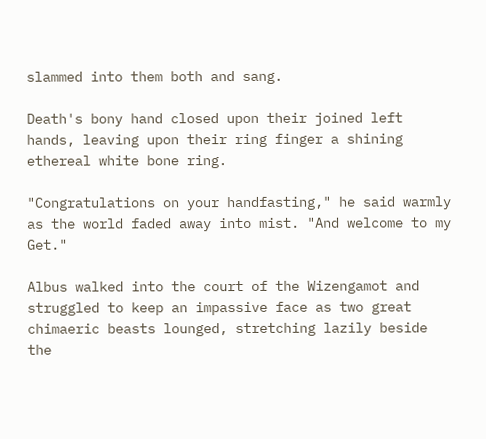slammed into them both and sang.

Death's bony hand closed upon their joined left hands, leaving upon their ring finger a shining ethereal white bone ring.

"Congratulations on your handfasting," he said warmly as the world faded away into mist. "And welcome to my Get."

Albus walked into the court of the Wizengamot and struggled to keep an impassive face as two great chimaeric beasts lounged, stretching lazily beside the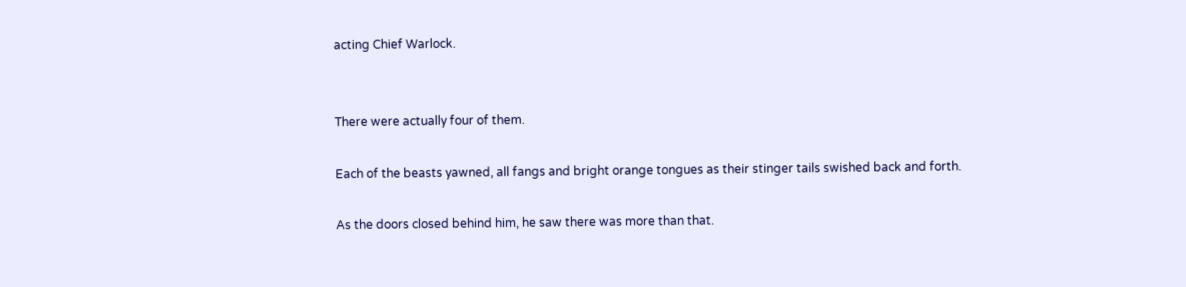acting Chief Warlock.


There were actually four of them.

Each of the beasts yawned, all fangs and bright orange tongues as their stinger tails swished back and forth.

As the doors closed behind him, he saw there was more than that.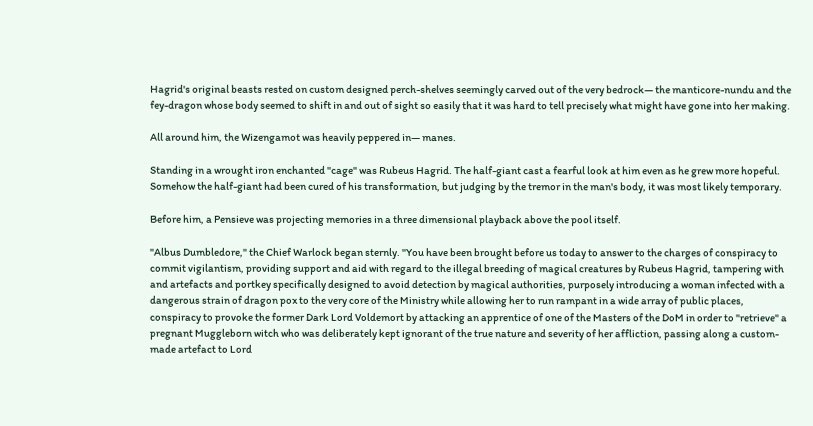Hagrid's original beasts rested on custom designed perch-shelves seemingly carved out of the very bedrock— the manticore-nundu and the fey-dragon whose body seemed to shift in and out of sight so easily that it was hard to tell precisely what might have gone into her making.

All around him, the Wizengamot was heavily peppered in— manes.

Standing in a wrought iron enchanted "cage" was Rubeus Hagrid. The half-giant cast a fearful look at him even as he grew more hopeful. Somehow the half-giant had been cured of his transformation, but judging by the tremor in the man's body, it was most likely temporary.

Before him, a Pensieve was projecting memories in a three dimensional playback above the pool itself.

"Albus Dumbledore," the Chief Warlock began sternly. "You have been brought before us today to answer to the charges of conspiracy to commit vigilantism, providing support and aid with regard to the illegal breeding of magical creatures by Rubeus Hagrid, tampering with and artefacts and portkey specifically designed to avoid detection by magical authorities, purposely introducing a woman infected with a dangerous strain of dragon pox to the very core of the Ministry while allowing her to run rampant in a wide array of public places, conspiracy to provoke the former Dark Lord Voldemort by attacking an apprentice of one of the Masters of the DoM in order to "retrieve" a pregnant Muggleborn witch who was deliberately kept ignorant of the true nature and severity of her affliction, passing along a custom-made artefact to Lord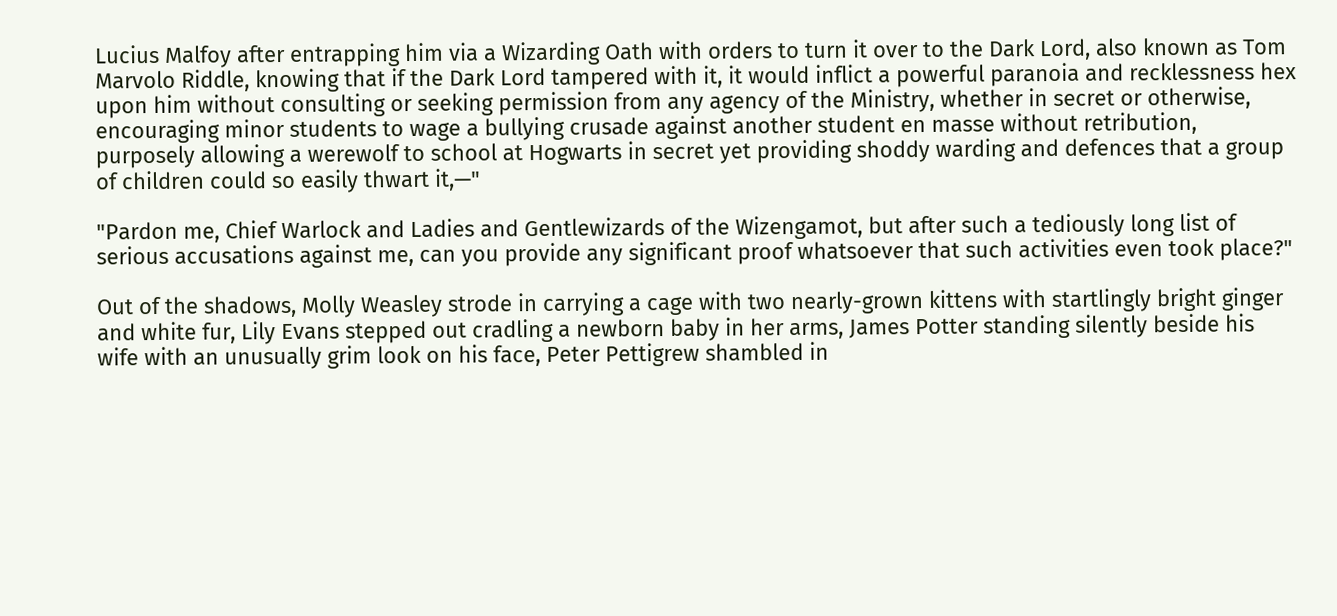Lucius Malfoy after entrapping him via a Wizarding Oath with orders to turn it over to the Dark Lord, also known as Tom Marvolo Riddle, knowing that if the Dark Lord tampered with it, it would inflict a powerful paranoia and recklessness hex upon him without consulting or seeking permission from any agency of the Ministry, whether in secret or otherwise, encouraging minor students to wage a bullying crusade against another student en masse without retribution, purposely allowing a werewolf to school at Hogwarts in secret yet providing shoddy warding and defences that a group of children could so easily thwart it,—"

"Pardon me, Chief Warlock and Ladies and Gentlewizards of the Wizengamot, but after such a tediously long list of serious accusations against me, can you provide any significant proof whatsoever that such activities even took place?"

Out of the shadows, Molly Weasley strode in carrying a cage with two nearly-grown kittens with startlingly bright ginger and white fur, Lily Evans stepped out cradling a newborn baby in her arms, James Potter standing silently beside his wife with an unusually grim look on his face, Peter Pettigrew shambled in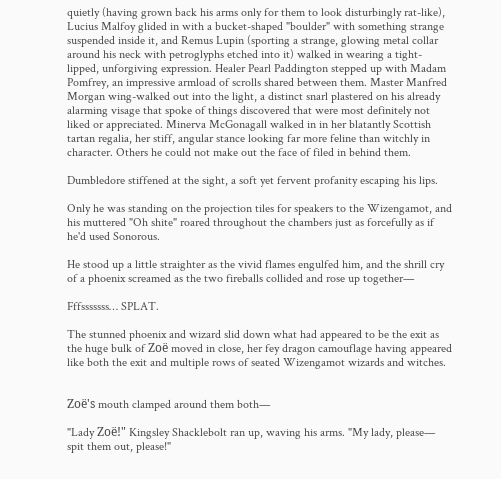quietly (having grown back his arms only for them to look disturbingly rat-like), Lucius Malfoy glided in with a bucket-shaped "boulder" with something strange suspended inside it, and Remus Lupin (sporting a strange, glowing metal collar around his neck with petroglyphs etched into it) walked in wearing a tight-lipped, unforgiving expression. Healer Pearl Paddington stepped up with Madam Pomfrey, an impressive armload of scrolls shared between them. Master Manfred Morgan wing-walked out into the light, a distinct snarl plastered on his already alarming visage that spoke of things discovered that were most definitely not liked or appreciated. Minerva McGonagall walked in in her blatantly Scottish tartan regalia, her stiff, angular stance looking far more feline than witchly in character. Others he could not make out the face of filed in behind them.

Dumbledore stiffened at the sight, a soft yet fervent profanity escaping his lips.

Only he was standing on the projection tiles for speakers to the Wizengamot, and his muttered "Oh shite" roared throughout the chambers just as forcefully as if he'd used Sonorous.

He stood up a little straighter as the vivid flames engulfed him, and the shrill cry of a phoenix screamed as the two fireballs collided and rose up together—

Fffsssssss… SPLAT.

The stunned phoenix and wizard slid down what had appeared to be the exit as the huge bulk of Zoë moved in close, her fey dragon camouflage having appeared like both the exit and multiple rows of seated Wizengamot wizards and witches.


Zoë's mouth clamped around them both—

"Lady Zoë!" Kingsley Shacklebolt ran up, waving his arms. "My lady, please— spit them out, please!"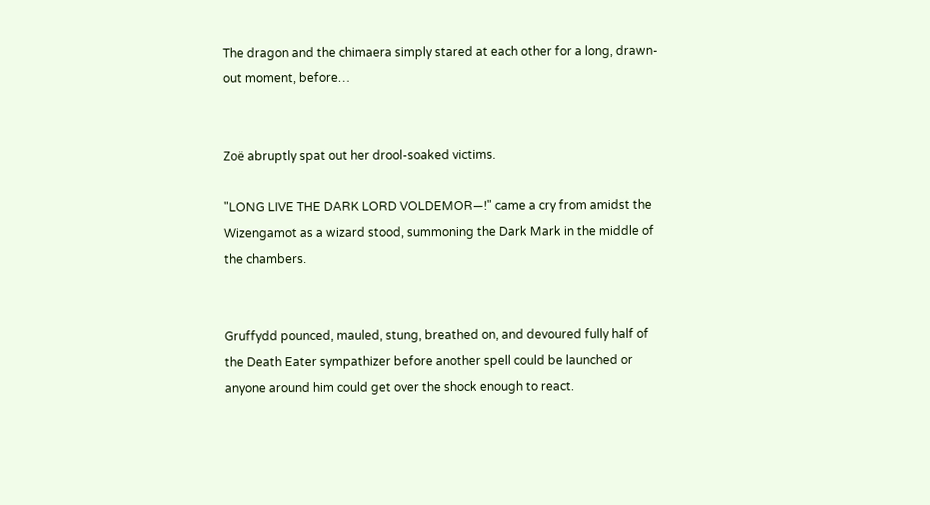The dragon and the chimaera simply stared at each other for a long, drawn-out moment, before…


Zoë abruptly spat out her drool-soaked victims.

"LONG LIVE THE DARK LORD VOLDEMOR—!" came a cry from amidst the Wizengamot as a wizard stood, summoning the Dark Mark in the middle of the chambers.


Gruffydd pounced, mauled, stung, breathed on, and devoured fully half of the Death Eater sympathizer before another spell could be launched or anyone around him could get over the shock enough to react.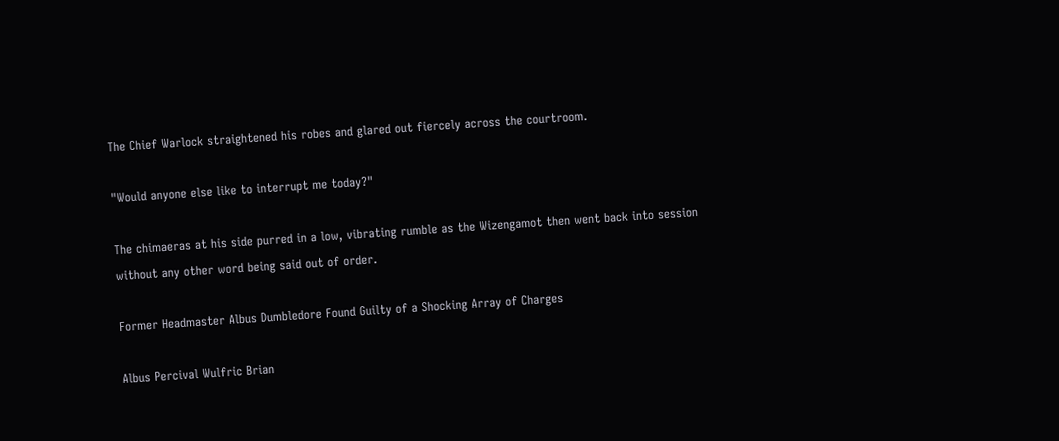The Chief Warlock straightened his robes and glared out fiercely across the courtroom.

"Would anyone else like to interrupt me today?"

The chimaeras at his side purred in a low, vibrating rumble as the Wizengamot then went back into session without any other word being said out of order.

Former Headmaster Albus Dumbledore Found Guilty of a Shocking Array of Charges

Albus Percival Wulfric Brian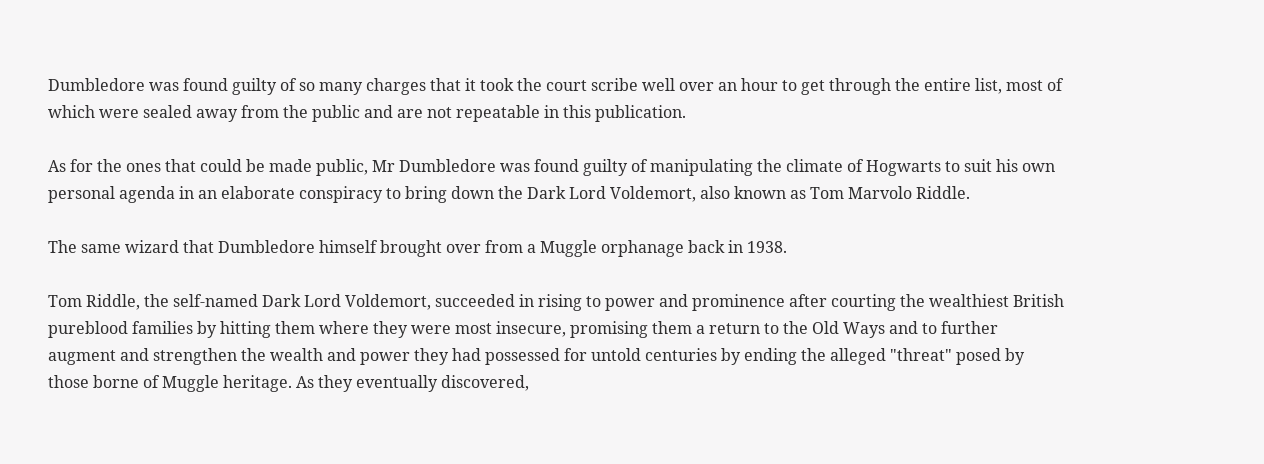Dumbledore was found guilty of so many charges that it took the court scribe well over an hour to get through the entire list, most of which were sealed away from the public and are not repeatable in this publication.

As for the ones that could be made public, Mr Dumbledore was found guilty of manipulating the climate of Hogwarts to suit his own personal agenda in an elaborate conspiracy to bring down the Dark Lord Voldemort, also known as Tom Marvolo Riddle.

The same wizard that Dumbledore himself brought over from a Muggle orphanage back in 1938.

Tom Riddle, the self-named Dark Lord Voldemort, succeeded in rising to power and prominence after courting the wealthiest British pureblood families by hitting them where they were most insecure, promising them a return to the Old Ways and to further augment and strengthen the wealth and power they had possessed for untold centuries by ending the alleged "threat" posed by those borne of Muggle heritage. As they eventually discovered,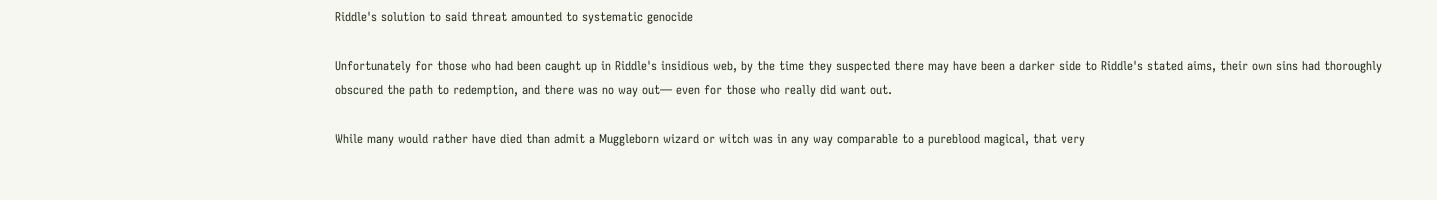Riddle's solution to said threat amounted to systematic genocide

Unfortunately for those who had been caught up in Riddle's insidious web, by the time they suspected there may have been a darker side to Riddle's stated aims, their own sins had thoroughly obscured the path to redemption, and there was no way out— even for those who really did want out.

While many would rather have died than admit a Muggleborn wizard or witch was in any way comparable to a pureblood magical, that very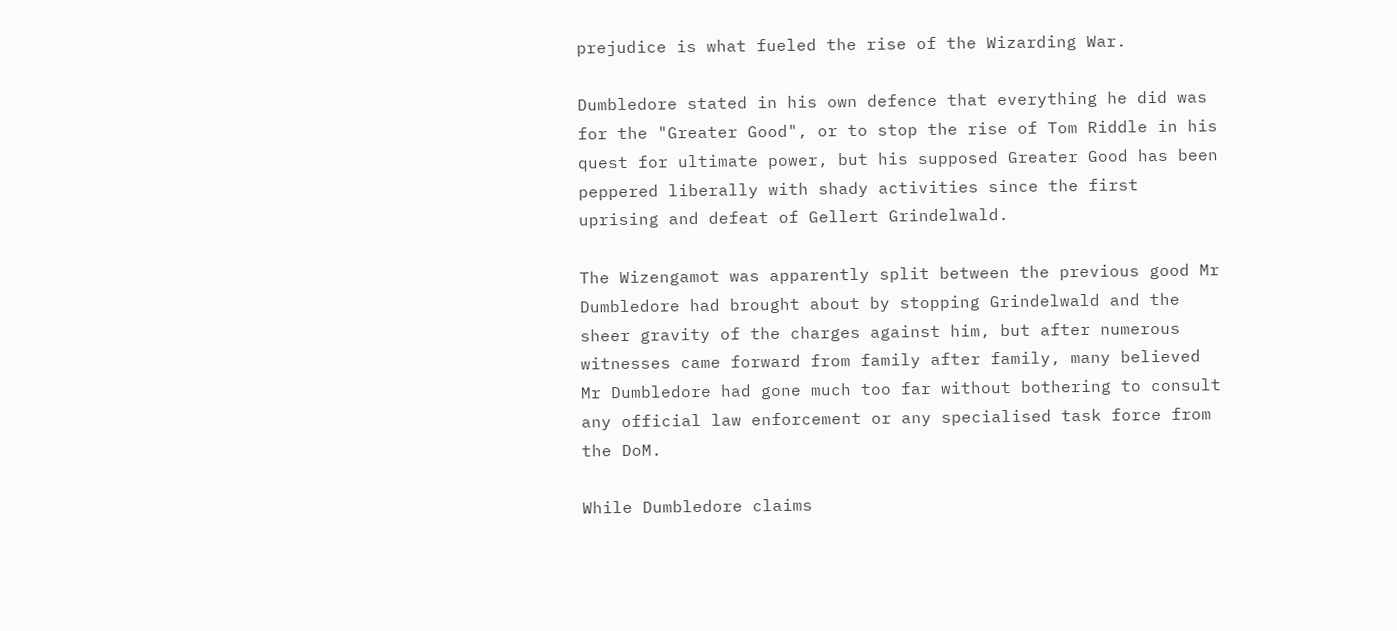prejudice is what fueled the rise of the Wizarding War.

Dumbledore stated in his own defence that everything he did was for the "Greater Good", or to stop the rise of Tom Riddle in his quest for ultimate power, but his supposed Greater Good has been peppered liberally with shady activities since the first uprising and defeat of Gellert Grindelwald.

The Wizengamot was apparently split between the previous good Mr Dumbledore had brought about by stopping Grindelwald and the sheer gravity of the charges against him, but after numerous witnesses came forward from family after family, many believed Mr Dumbledore had gone much too far without bothering to consult any official law enforcement or any specialised task force from the DoM.

While Dumbledore claims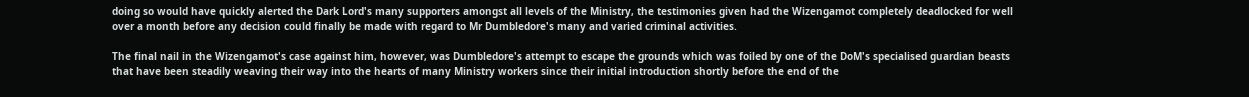doing so would have quickly alerted the Dark Lord's many supporters amongst all levels of the Ministry, the testimonies given had the Wizengamot completely deadlocked for well over a month before any decision could finally be made with regard to Mr Dumbledore's many and varied criminal activities.

The final nail in the Wizengamot's case against him, however, was Dumbledore's attempt to escape the grounds which was foiled by one of the DoM's specialised guardian beasts that have been steadily weaving their way into the hearts of many Ministry workers since their initial introduction shortly before the end of the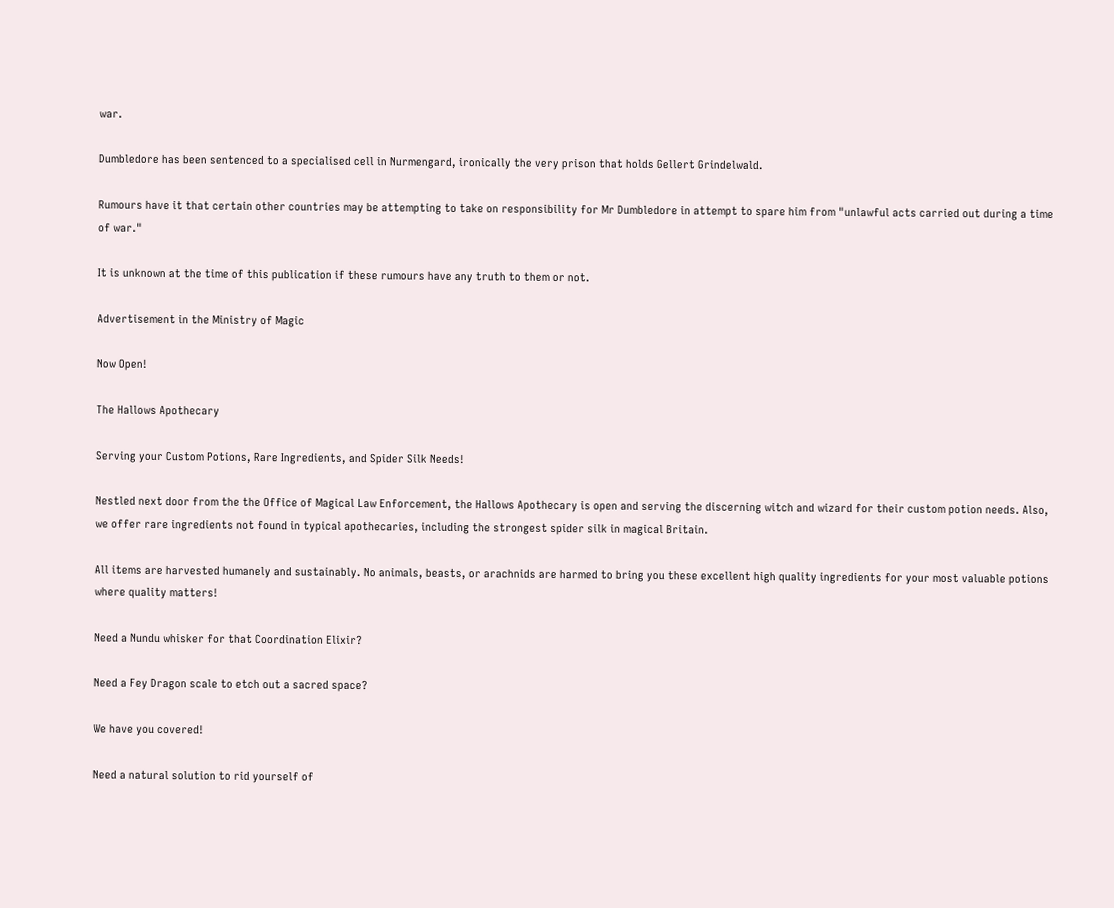war.

Dumbledore has been sentenced to a specialised cell in Nurmengard, ironically the very prison that holds Gellert Grindelwald.

Rumours have it that certain other countries may be attempting to take on responsibility for Mr Dumbledore in attempt to spare him from "unlawful acts carried out during a time of war."

It is unknown at the time of this publication if these rumours have any truth to them or not.

Advertisement in the Ministry of Magic

Now Open!

The Hallows Apothecary

Serving your Custom Potions, Rare Ingredients, and Spider Silk Needs!

Nestled next door from the the Office of Magical Law Enforcement, the Hallows Apothecary is open and serving the discerning witch and wizard for their custom potion needs. Also, we offer rare ingredients not found in typical apothecaries, including the strongest spider silk in magical Britain.

All items are harvested humanely and sustainably. No animals, beasts, or arachnids are harmed to bring you these excellent high quality ingredients for your most valuable potions where quality matters!

Need a Nundu whisker for that Coordination Elixir?

Need a Fey Dragon scale to etch out a sacred space?

We have you covered!

Need a natural solution to rid yourself of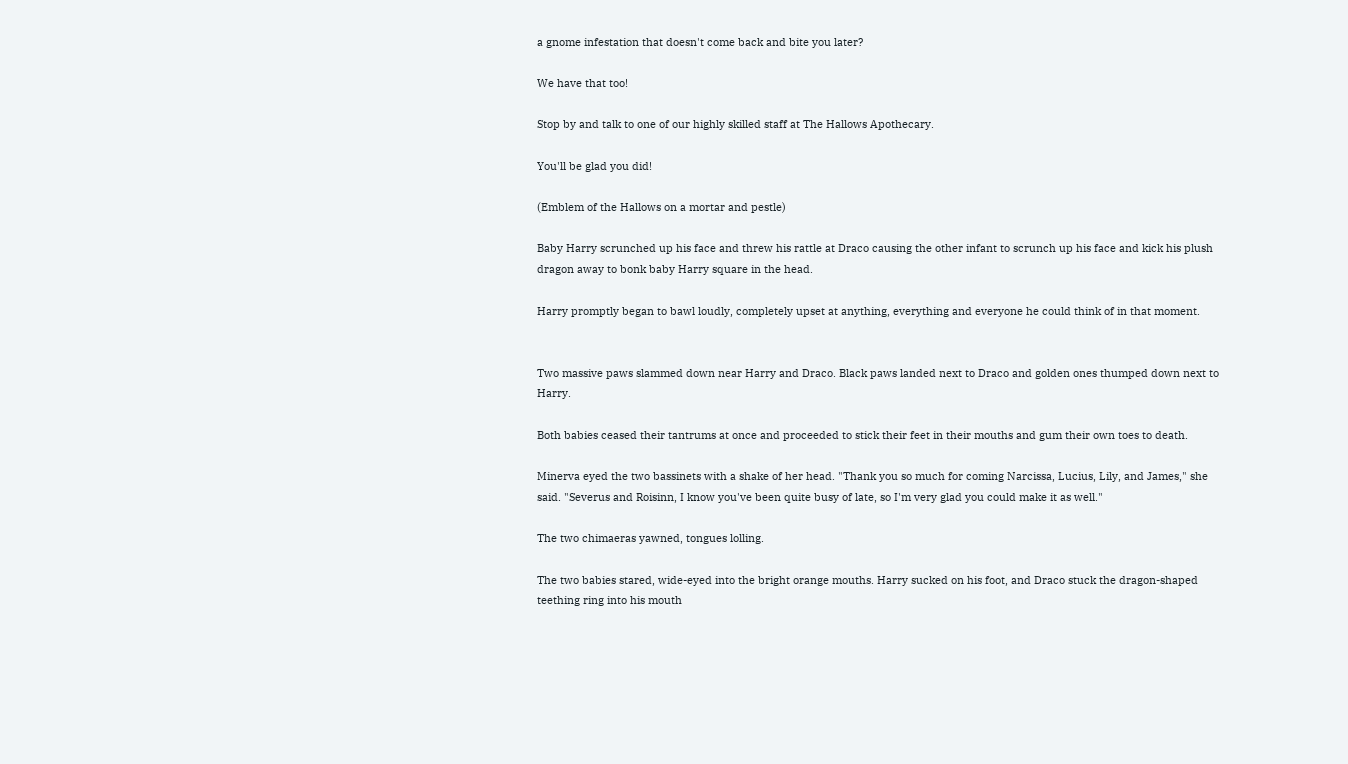a gnome infestation that doesn't come back and bite you later?

We have that too!

Stop by and talk to one of our highly skilled staff at The Hallows Apothecary.

You'll be glad you did!

(Emblem of the Hallows on a mortar and pestle)

Baby Harry scrunched up his face and threw his rattle at Draco causing the other infant to scrunch up his face and kick his plush dragon away to bonk baby Harry square in the head.

Harry promptly began to bawl loudly, completely upset at anything, everything and everyone he could think of in that moment.


Two massive paws slammed down near Harry and Draco. Black paws landed next to Draco and golden ones thumped down next to Harry.

Both babies ceased their tantrums at once and proceeded to stick their feet in their mouths and gum their own toes to death.

Minerva eyed the two bassinets with a shake of her head. "Thank you so much for coming Narcissa, Lucius, Lily, and James," she said. "Severus and Roisinn, I know you've been quite busy of late, so I'm very glad you could make it as well."

The two chimaeras yawned, tongues lolling.

The two babies stared, wide-eyed into the bright orange mouths. Harry sucked on his foot, and Draco stuck the dragon-shaped teething ring into his mouth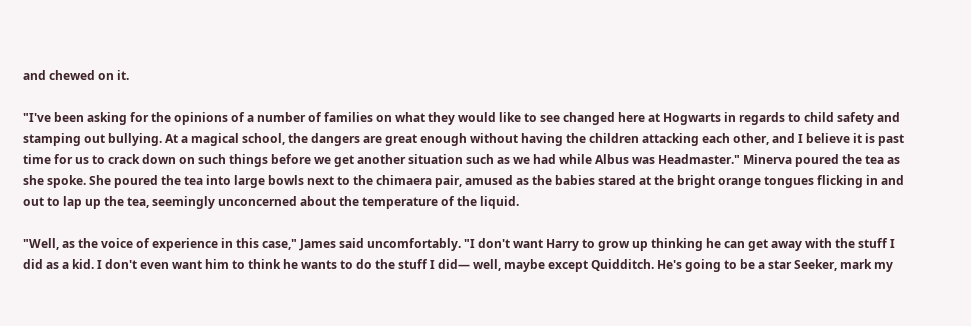and chewed on it.

"I've been asking for the opinions of a number of families on what they would like to see changed here at Hogwarts in regards to child safety and stamping out bullying. At a magical school, the dangers are great enough without having the children attacking each other, and I believe it is past time for us to crack down on such things before we get another situation such as we had while Albus was Headmaster." Minerva poured the tea as she spoke. She poured the tea into large bowls next to the chimaera pair, amused as the babies stared at the bright orange tongues flicking in and out to lap up the tea, seemingly unconcerned about the temperature of the liquid.

"Well, as the voice of experience in this case," James said uncomfortably. "I don't want Harry to grow up thinking he can get away with the stuff I did as a kid. I don't even want him to think he wants to do the stuff I did— well, maybe except Quidditch. He's going to be a star Seeker, mark my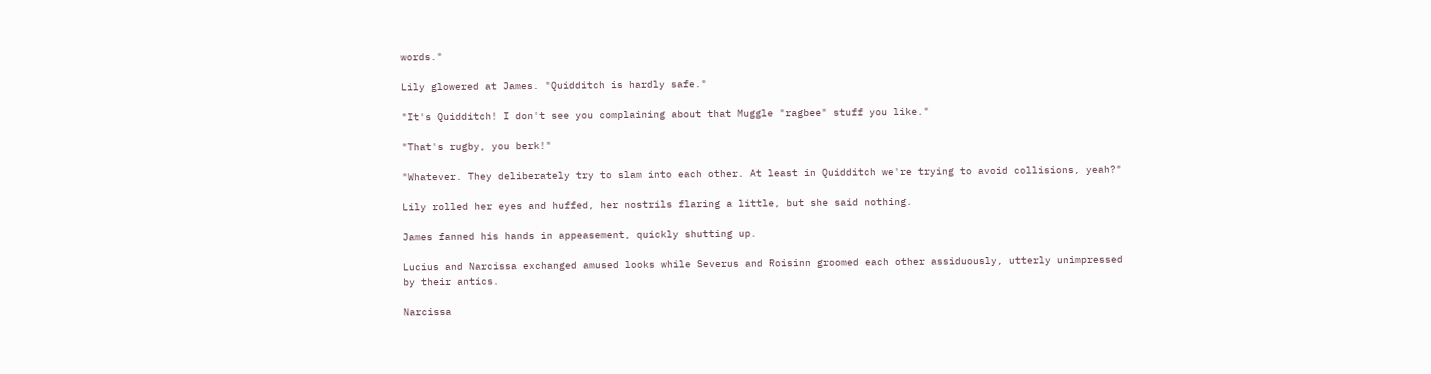words."

Lily glowered at James. "Quidditch is hardly safe."

"It's Quidditch! I don't see you complaining about that Muggle "ragbee" stuff you like."

"That's rugby, you berk!"

"Whatever. They deliberately try to slam into each other. At least in Quidditch we're trying to avoid collisions, yeah?"

Lily rolled her eyes and huffed, her nostrils flaring a little, but she said nothing.

James fanned his hands in appeasement, quickly shutting up.

Lucius and Narcissa exchanged amused looks while Severus and Roisinn groomed each other assiduously, utterly unimpressed by their antics.

Narcissa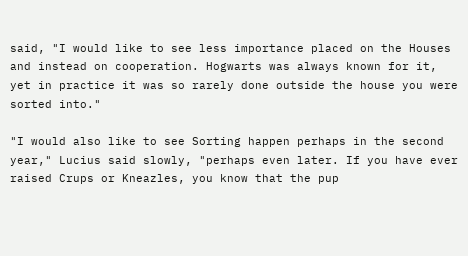said, "I would like to see less importance placed on the Houses and instead on cooperation. Hogwarts was always known for it, yet in practice it was so rarely done outside the house you were sorted into."

"I would also like to see Sorting happen perhaps in the second year," Lucius said slowly, "perhaps even later. If you have ever raised Crups or Kneazles, you know that the pup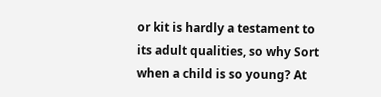or kit is hardly a testament to its adult qualities, so why Sort when a child is so young? At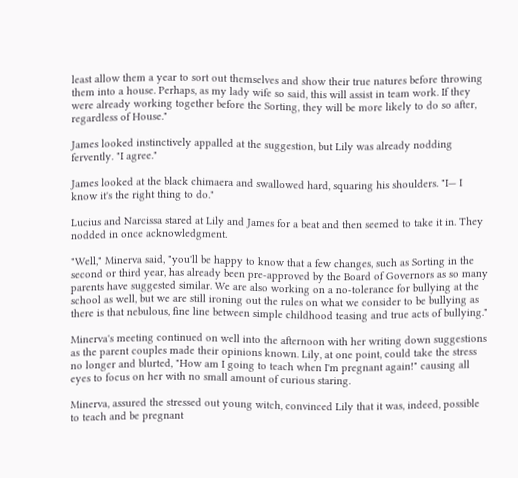least allow them a year to sort out themselves and show their true natures before throwing them into a house. Perhaps, as my lady wife so said, this will assist in team work. If they were already working together before the Sorting, they will be more likely to do so after, regardless of House."

James looked instinctively appalled at the suggestion, but Lily was already nodding fervently. "I agree."

James looked at the black chimaera and swallowed hard, squaring his shoulders. "I— I know it's the right thing to do."

Lucius and Narcissa stared at Lily and James for a beat and then seemed to take it in. They nodded in once acknowledgment.

"Well," Minerva said, "you'll be happy to know that a few changes, such as Sorting in the second or third year, has already been pre-approved by the Board of Governors as so many parents have suggested similar. We are also working on a no-tolerance for bullying at the school as well, but we are still ironing out the rules on what we consider to be bullying as there is that nebulous, fine line between simple childhood teasing and true acts of bullying."

Minerva's meeting continued on well into the afternoon with her writing down suggestions as the parent couples made their opinions known. Lily, at one point, could take the stress no longer and blurted, "How am I going to teach when I'm pregnant again!" causing all eyes to focus on her with no small amount of curious staring.

Minerva, assured the stressed out young witch, convinced Lily that it was, indeed, possible to teach and be pregnant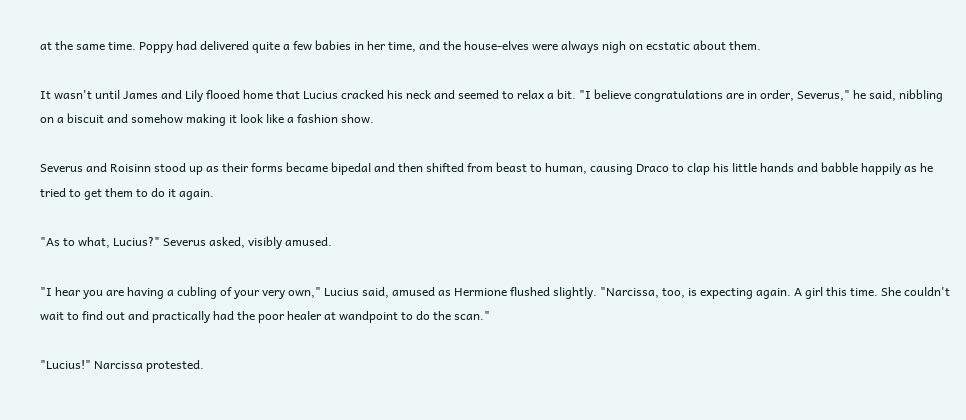at the same time. Poppy had delivered quite a few babies in her time, and the house-elves were always nigh on ecstatic about them.

It wasn't until James and Lily flooed home that Lucius cracked his neck and seemed to relax a bit. "I believe congratulations are in order, Severus," he said, nibbling on a biscuit and somehow making it look like a fashion show.

Severus and Roisinn stood up as their forms became bipedal and then shifted from beast to human, causing Draco to clap his little hands and babble happily as he tried to get them to do it again.

"As to what, Lucius?" Severus asked, visibly amused.

"I hear you are having a cubling of your very own," Lucius said, amused as Hermione flushed slightly. "Narcissa, too, is expecting again. A girl this time. She couldn't wait to find out and practically had the poor healer at wandpoint to do the scan."

"Lucius!" Narcissa protested.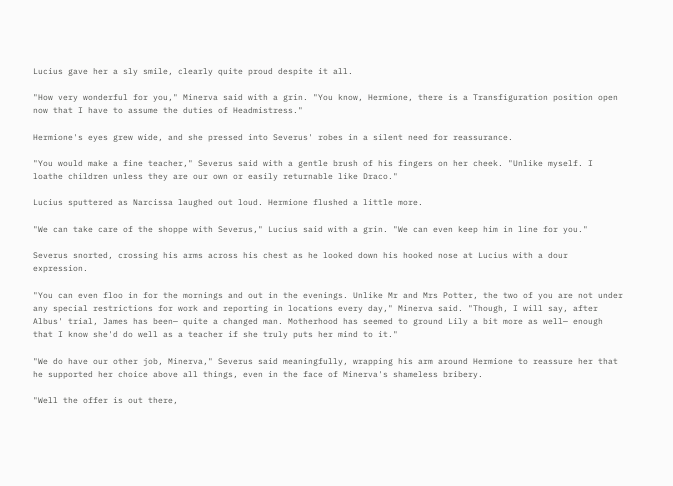Lucius gave her a sly smile, clearly quite proud despite it all.

"How very wonderful for you," Minerva said with a grin. "You know, Hermione, there is a Transfiguration position open now that I have to assume the duties of Headmistress."

Hermione's eyes grew wide, and she pressed into Severus' robes in a silent need for reassurance.

"You would make a fine teacher," Severus said with a gentle brush of his fingers on her cheek. "Unlike myself. I loathe children unless they are our own or easily returnable like Draco."

Lucius sputtered as Narcissa laughed out loud. Hermione flushed a little more.

"We can take care of the shoppe with Severus," Lucius said with a grin. "We can even keep him in line for you."

Severus snorted, crossing his arms across his chest as he looked down his hooked nose at Lucius with a dour expression.

"You can even floo in for the mornings and out in the evenings. Unlike Mr and Mrs Potter, the two of you are not under any special restrictions for work and reporting in locations every day," Minerva said. "Though, I will say, after Albus' trial, James has been— quite a changed man. Motherhood has seemed to ground Lily a bit more as well— enough that I know she'd do well as a teacher if she truly puts her mind to it."

"We do have our other job, Minerva," Severus said meaningfully, wrapping his arm around Hermione to reassure her that he supported her choice above all things, even in the face of Minerva's shameless bribery.

"Well the offer is out there,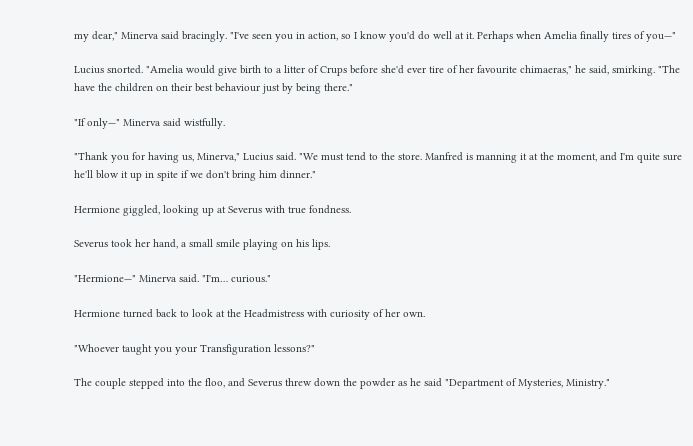my dear," Minerva said bracingly. "I've seen you in action, so I know you'd do well at it. Perhaps when Amelia finally tires of you—"

Lucius snorted. "Amelia would give birth to a litter of Crups before she'd ever tire of her favourite chimaeras," he said, smirking. "The have the children on their best behaviour just by being there."

"If only—" Minerva said wistfully.

"Thank you for having us, Minerva," Lucius said. "We must tend to the store. Manfred is manning it at the moment, and I'm quite sure he'll blow it up in spite if we don't bring him dinner."

Hermione giggled, looking up at Severus with true fondness.

Severus took her hand, a small smile playing on his lips.

"Hermione—" Minerva said. "I'm… curious."

Hermione turned back to look at the Headmistress with curiosity of her own.

"Whoever taught you your Transfiguration lessons?"

The couple stepped into the floo, and Severus threw down the powder as he said "Department of Mysteries, Ministry."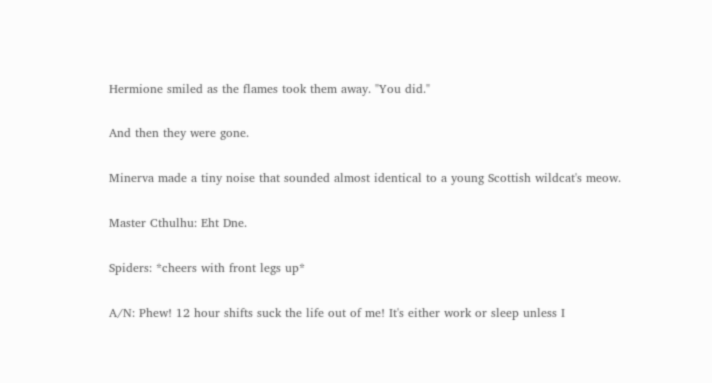Hermione smiled as the flames took them away. "You did."

And then they were gone.

Minerva made a tiny noise that sounded almost identical to a young Scottish wildcat's meow.

Master Cthulhu: Eht Dne.

Spiders: *cheers with front legs up*

A/N: Phew! 12 hour shifts suck the life out of me! It's either work or sleep unless I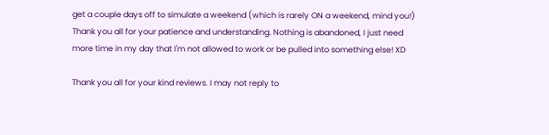get a couple days off to simulate a weekend (which is rarely ON a weekend, mind you!) Thank you all for your patience and understanding. Nothing is abandoned, I just need more time in my day that I'm not allowed to work or be pulled into something else! XD

Thank you all for your kind reviews. I may not reply to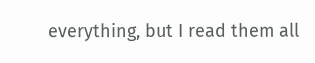everything, but I read them all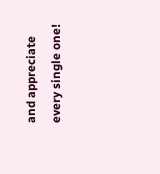and appreciate every single one!